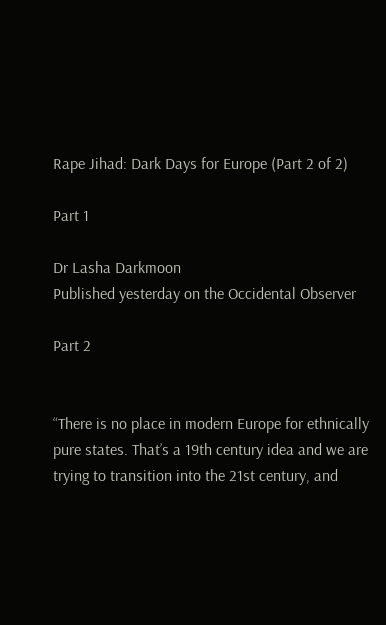Rape Jihad: Dark Days for Europe (Part 2 of 2)

Part 1

Dr Lasha Darkmoon
Published yesterday on the Occidental Observer

Part 2


“There is no place in modern Europe for ethnically pure states. That’s a 19th century idea and we are trying to transition into the 21st century, and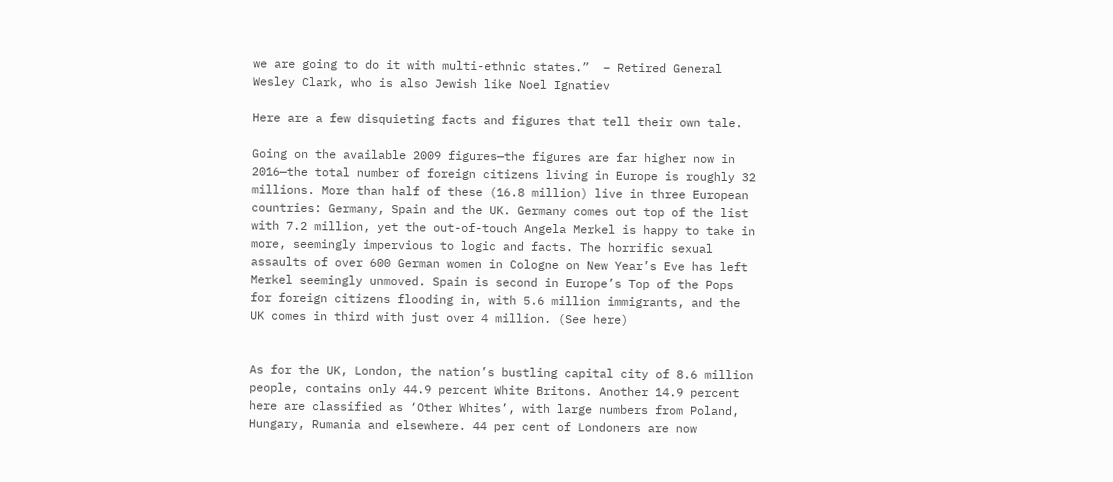we are going to do it with multi-ethnic states.”  – Retired General Wesley Clark, who is also Jewish like Noel Ignatiev

Here are a few disquieting facts and figures that tell their own tale.

Going on the available 2009 figures—the figures are far higher now in 2016—the total number of foreign citizens living in Europe is roughly 32 millions. More than half of these (16.8 million) live in three European countries: Germany, Spain and the UK. Germany comes out top of the list with 7.2 million, yet the out-of-touch Angela Merkel is happy to take in more, seemingly impervious to logic and facts. The horrific sexual assaults of over 600 German women in Cologne on New Year’s Eve has left Merkel seemingly unmoved. Spain is second in Europe’s Top of the Pops for foreign citizens flooding in, with 5.6 million immigrants, and the UK comes in third with just over 4 million. (See here)


As for the UK, London, the nation’s bustling capital city of 8.6 million people, contains only 44.9 percent White Britons. Another 14.9 percent here are classified as ‘Other Whites’, with large numbers from Poland, Hungary, Rumania and elsewhere. 44 per cent of Londoners are now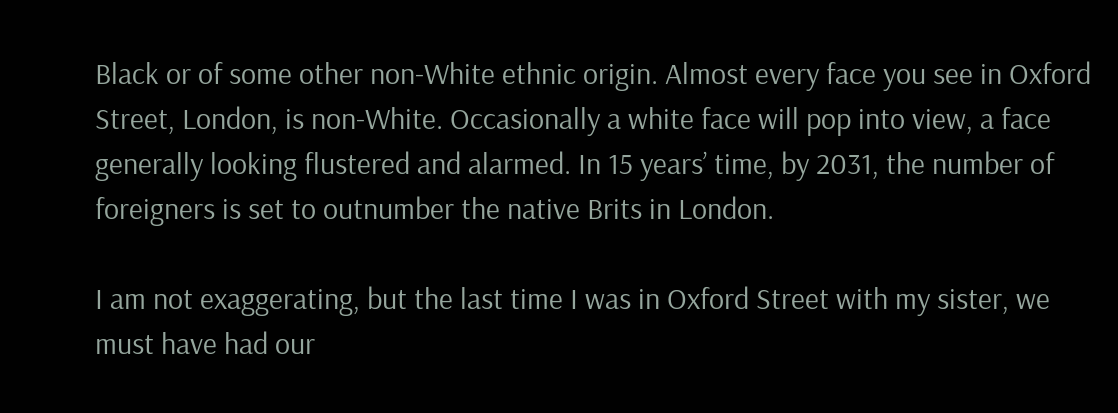Black or of some other non-White ethnic origin. Almost every face you see in Oxford Street, London, is non-White. Occasionally a white face will pop into view, a face generally looking flustered and alarmed. In 15 years’ time, by 2031, the number of foreigners is set to outnumber the native Brits in London.

I am not exaggerating, but the last time I was in Oxford Street with my sister, we must have had our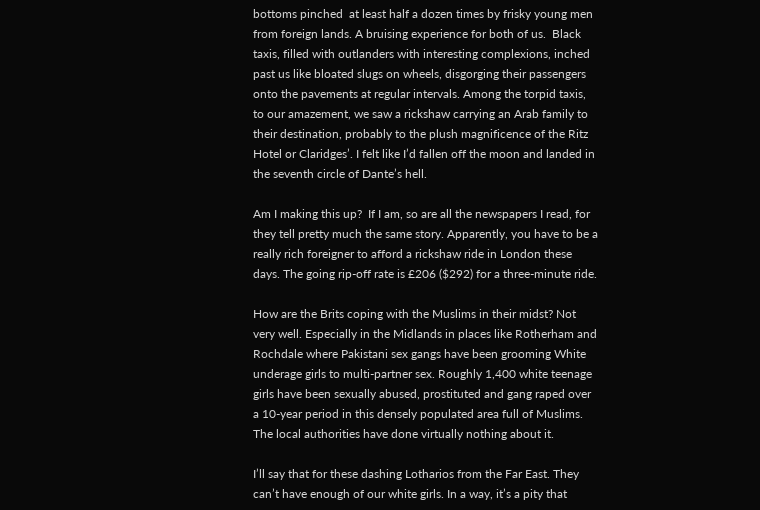bottoms pinched  at least half a dozen times by frisky young men from foreign lands. A bruising experience for both of us.  Black taxis, filled with outlanders with interesting complexions, inched past us like bloated slugs on wheels, disgorging their passengers onto the pavements at regular intervals. Among the torpid taxis, to our amazement, we saw a rickshaw carrying an Arab family to their destination, probably to the plush magnificence of the Ritz Hotel or Claridges’. I felt like I’d fallen off the moon and landed in the seventh circle of Dante’s hell.

Am I making this up?  If I am, so are all the newspapers I read, for they tell pretty much the same story. Apparently, you have to be a really rich foreigner to afford a rickshaw ride in London these days. The going rip-off rate is £206 ($292) for a three-minute ride.

How are the Brits coping with the Muslims in their midst? Not very well. Especially in the Midlands in places like Rotherham and Rochdale where Pakistani sex gangs have been grooming White underage girls to multi-partner sex. Roughly 1,400 white teenage girls have been sexually abused, prostituted and gang raped over a 10-year period in this densely populated area full of Muslims. The local authorities have done virtually nothing about it.

I’ll say that for these dashing Lotharios from the Far East. They can’t have enough of our white girls. In a way, it’s a pity that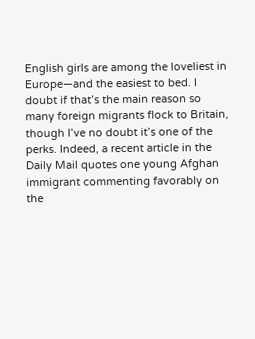English girls are among the loveliest in Europe—and the easiest to bed. I doubt if that’s the main reason so many foreign migrants flock to Britain, though I’ve no doubt it’s one of the perks. Indeed, a recent article in the Daily Mail quotes one young Afghan immigrant commenting favorably on the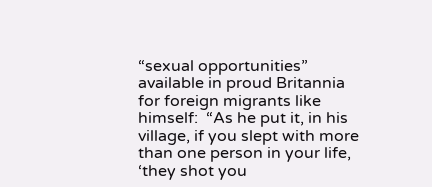“sexual opportunities” available in proud Britannia for foreign migrants like himself:  “As he put it, in his village, if you slept with more than one person in your life, ‘they shot you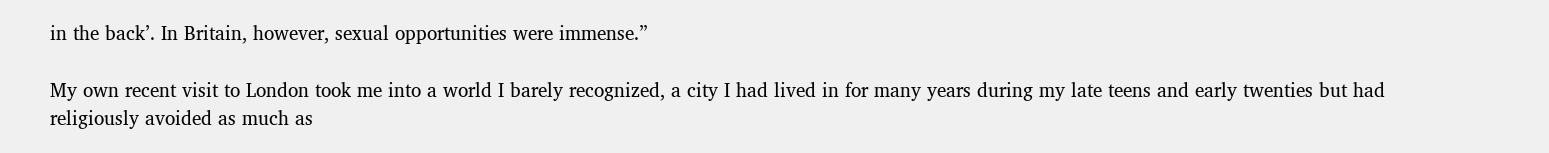in the back’. In Britain, however, sexual opportunities were immense.”

My own recent visit to London took me into a world I barely recognized, a city I had lived in for many years during my late teens and early twenties but had religiously avoided as much as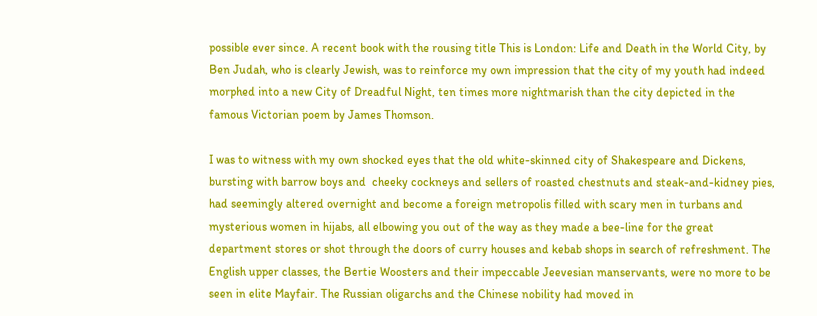possible ever since. A recent book with the rousing title This is London: Life and Death in the World City, by Ben Judah, who is clearly Jewish, was to reinforce my own impression that the city of my youth had indeed morphed into a new City of Dreadful Night, ten times more nightmarish than the city depicted in the famous Victorian poem by James Thomson.

I was to witness with my own shocked eyes that the old white-skinned city of Shakespeare and Dickens, bursting with barrow boys and  cheeky cockneys and sellers of roasted chestnuts and steak-and-kidney pies, had seemingly altered overnight and become a foreign metropolis filled with scary men in turbans and mysterious women in hijabs, all elbowing you out of the way as they made a bee-line for the great department stores or shot through the doors of curry houses and kebab shops in search of refreshment. The English upper classes, the Bertie Woosters and their impeccable Jeevesian manservants, were no more to be seen in elite Mayfair. The Russian oligarchs and the Chinese nobility had moved in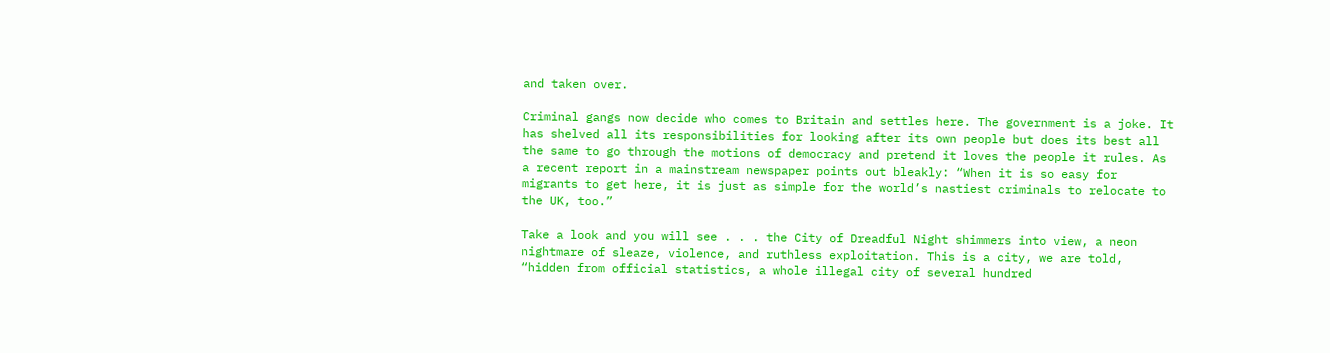and taken over.

Criminal gangs now decide who comes to Britain and settles here. The government is a joke. It has shelved all its responsibilities for looking after its own people but does its best all the same to go through the motions of democracy and pretend it loves the people it rules. As a recent report in a mainstream newspaper points out bleakly: “When it is so easy for migrants to get here, it is just as simple for the world’s nastiest criminals to relocate to the UK, too.”

Take a look and you will see . . . the City of Dreadful Night shimmers into view, a neon nightmare of sleaze, violence, and ruthless exploitation. This is a city, we are told, “hidden from official statistics, a whole illegal city of several hundred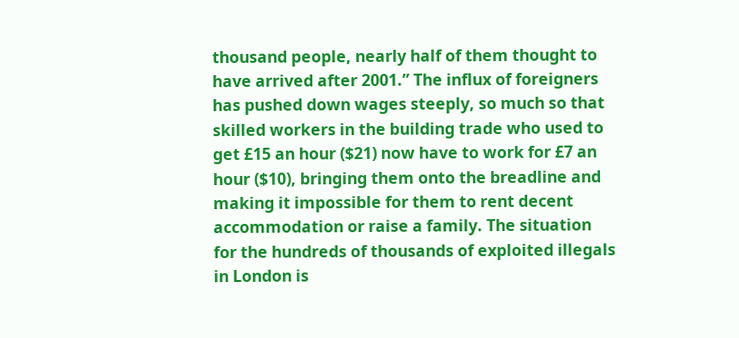thousand people, nearly half of them thought to have arrived after 2001.” The influx of foreigners has pushed down wages steeply, so much so that skilled workers in the building trade who used to get £15 an hour ($21) now have to work for £7 an hour ($10), bringing them onto the breadline and making it impossible for them to rent decent accommodation or raise a family. The situation for the hundreds of thousands of exploited illegals in London is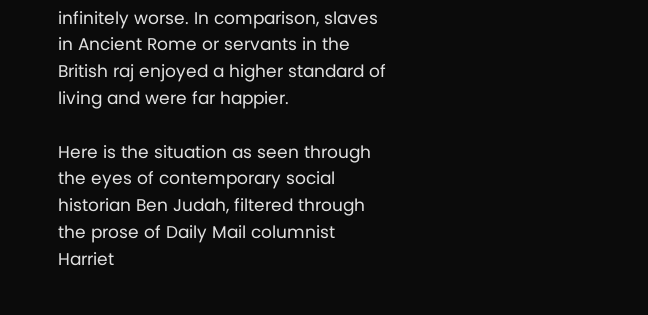infinitely worse. In comparison, slaves in Ancient Rome or servants in the British raj enjoyed a higher standard of living and were far happier.

Here is the situation as seen through the eyes of contemporary social historian Ben Judah, filtered through the prose of Daily Mail columnist Harriet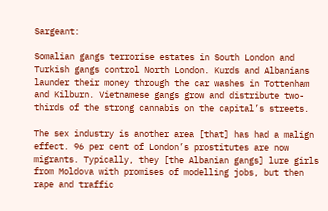Sargeant:

Somalian gangs terrorise estates in South London and Turkish gangs control North London. Kurds and Albanians launder their money through the car washes in Tottenham and Kilburn. Vietnamese gangs grow and distribute two-thirds of the strong cannabis on the capital’s streets.

The sex industry is another area [that] has had a malign effect. 96 per cent of London’s prostitutes are now migrants. Typically, they [the Albanian gangs] lure girls from Moldova with promises of modelling jobs, but then rape and traffic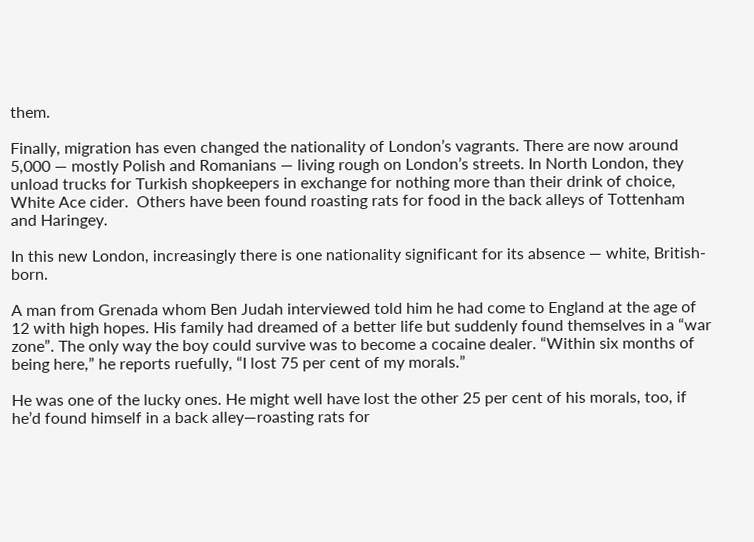them.

Finally, migration has even changed the nationality of London’s vagrants. There are now around 5,000 — mostly Polish and Romanians — living rough on London’s streets. In North London, they unload trucks for Turkish shopkeepers in exchange for nothing more than their drink of choice, White Ace cider.  Others have been found roasting rats for food in the back alleys of Tottenham and Haringey.

In this new London, increasingly there is one nationality significant for its absence — white, British-born.

A man from Grenada whom Ben Judah interviewed told him he had come to England at the age of 12 with high hopes. His family had dreamed of a better life but suddenly found themselves in a “war zone”. The only way the boy could survive was to become a cocaine dealer. “Within six months of being here,” he reports ruefully, “I lost 75 per cent of my morals.”

He was one of the lucky ones. He might well have lost the other 25 per cent of his morals, too, if he’d found himself in a back alley—roasting rats for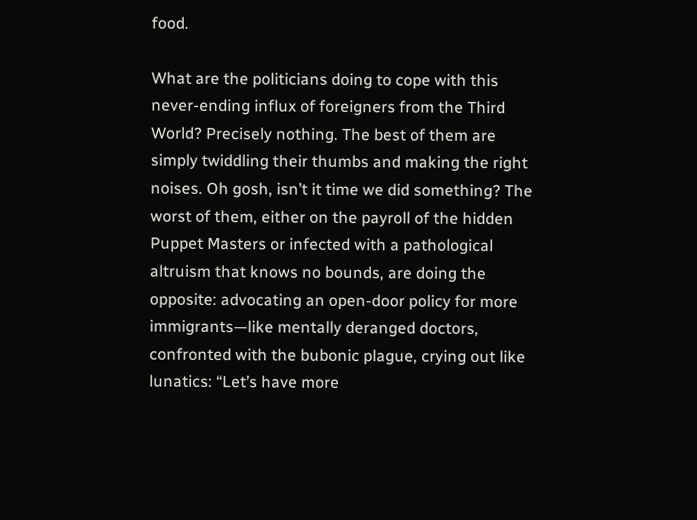food.

What are the politicians doing to cope with this never-ending influx of foreigners from the Third World? Precisely nothing. The best of them are simply twiddling their thumbs and making the right noises. Oh gosh, isn’t it time we did something? The worst of them, either on the payroll of the hidden Puppet Masters or infected with a pathological altruism that knows no bounds, are doing the opposite: advocating an open-door policy for more immigrants—like mentally deranged doctors, confronted with the bubonic plague, crying out like lunatics: “Let’s have more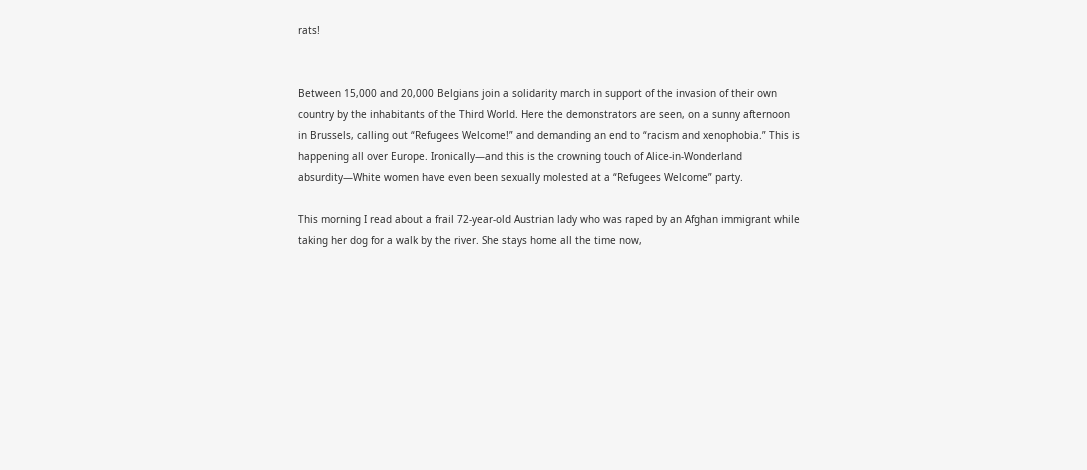rats!


Between 15,000 and 20,000 Belgians join a solidarity march in support of the invasion of their own country by the inhabitants of the Third World. Here the demonstrators are seen, on a sunny afternoon in Brussels, calling out “Refugees Welcome!” and demanding an end to “racism and xenophobia.” This is happening all over Europe. Ironically—and this is the crowning touch of Alice-in-Wonderland absurdity—White women have even been sexually molested at a “Refugees Welcome” party.

This morning I read about a frail 72-year-old Austrian lady who was raped by an Afghan immigrant while taking her dog for a walk by the river. She stays home all the time now,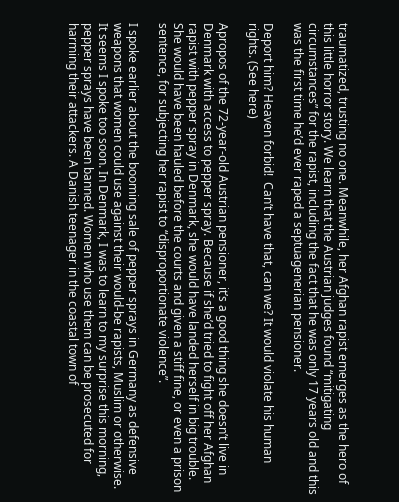traumatized, trusting no one. Meanwhile, her Afghan rapist emerges as the hero of this little horror story. We learn that the Austrian judges found “mitigating circumstances” for the rapist, including the fact that he was only 17 years old and this was the first time he’d ever raped a septuagenerian pensioner.

Deport him? Heaven forbid!  Can’t have that, can we? It would violate his human rights. (See here)

Apropos of the 72-year-old Austrian pensioner, it’s a good thing she doesn’t live in Denmark with access to pepper spray. Because if she’d tried to fight off her Afghan rapist with pepper spray in Denmark, she would have landed herself in big trouble. She would have been hauled before the courts and given a stiff fine, or even a prison sentence, for subjecting her rapist to “disproportionate violence”.

I spoke earlier about the booming sale of pepper sprays in Germany as defensive weapons that women could use against their would-be rapists, Muslim or otherwise. It seems I spoke too soon. In Denmark, I was to learn to my surprise this morning, pepper sprays have been banned. Women who use them can be prosecuted for harming their attackers. A Danish teenager in the coastal town of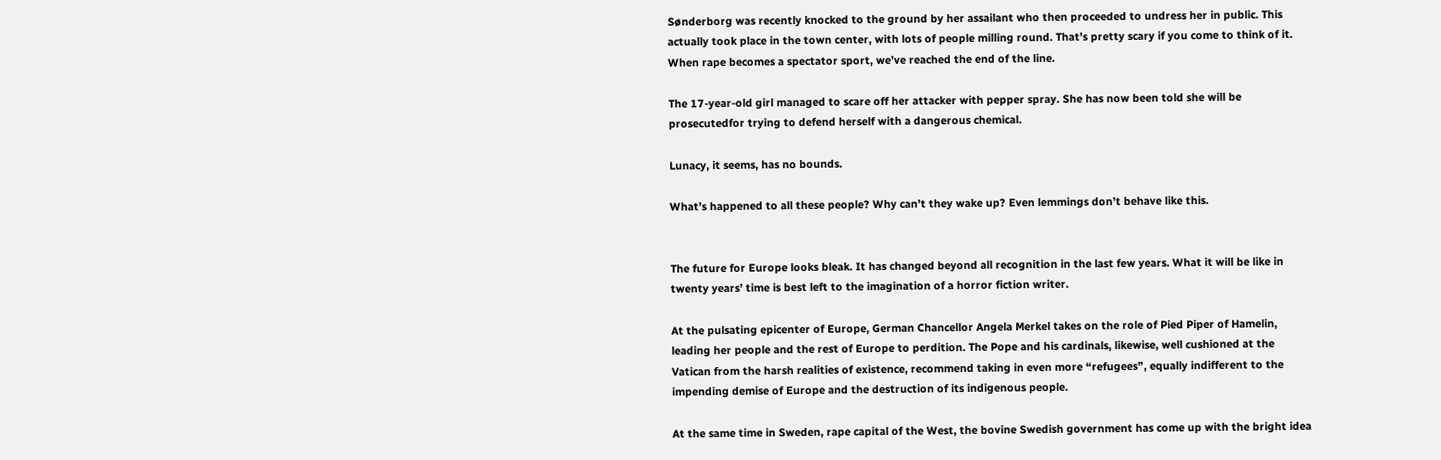Sønderborg was recently knocked to the ground by her assailant who then proceeded to undress her in public. This actually took place in the town center, with lots of people milling round. That’s pretty scary if you come to think of it. When rape becomes a spectator sport, we’ve reached the end of the line.

The 17-year-old girl managed to scare off her attacker with pepper spray. She has now been told she will be prosecutedfor trying to defend herself with a dangerous chemical.

Lunacy, it seems, has no bounds.

What’s happened to all these people? Why can’t they wake up? Even lemmings don’t behave like this.


The future for Europe looks bleak. It has changed beyond all recognition in the last few years. What it will be like in twenty years’ time is best left to the imagination of a horror fiction writer.

At the pulsating epicenter of Europe, German Chancellor Angela Merkel takes on the role of Pied Piper of Hamelin, leading her people and the rest of Europe to perdition. The Pope and his cardinals, likewise, well cushioned at the Vatican from the harsh realities of existence, recommend taking in even more “refugees”, equally indifferent to the impending demise of Europe and the destruction of its indigenous people.

At the same time in Sweden, rape capital of the West, the bovine Swedish government has come up with the bright idea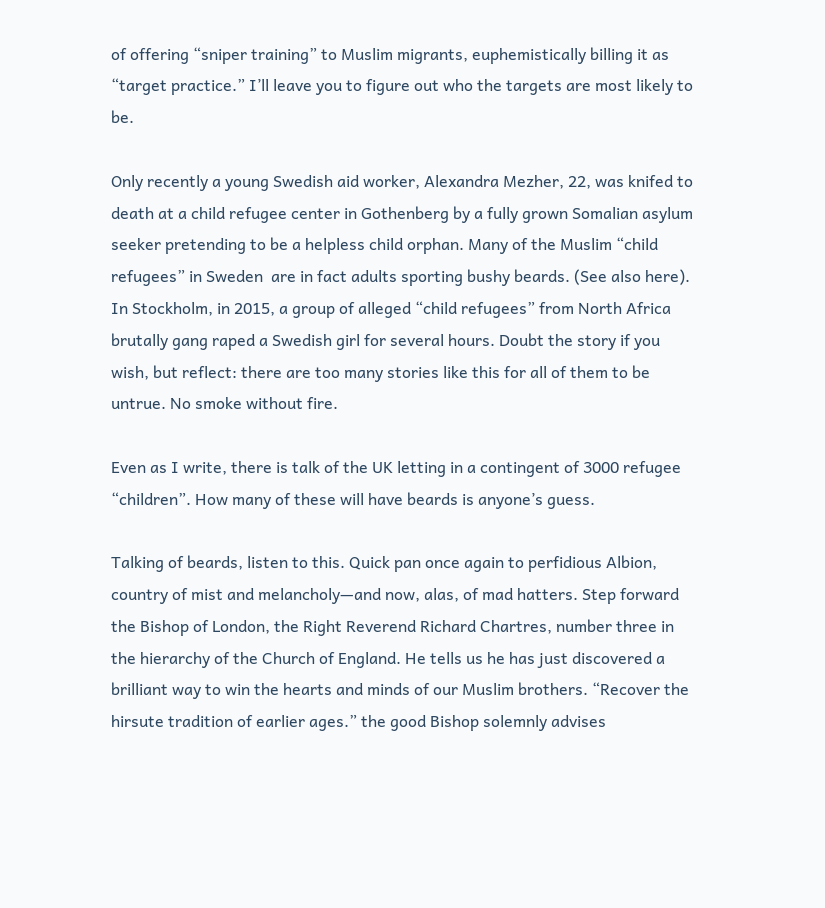of offering “sniper training” to Muslim migrants, euphemistically billing it as “target practice.” I’ll leave you to figure out who the targets are most likely to be.

Only recently a young Swedish aid worker, Alexandra Mezher, 22, was knifed to death at a child refugee center in Gothenberg by a fully grown Somalian asylum seeker pretending to be a helpless child orphan. Many of the Muslim “child refugees” in Sweden  are in fact adults sporting bushy beards. (See also here). In Stockholm, in 2015, a group of alleged “child refugees” from North Africa brutally gang raped a Swedish girl for several hours. Doubt the story if you wish, but reflect: there are too many stories like this for all of them to be untrue. No smoke without fire.

Even as I write, there is talk of the UK letting in a contingent of 3000 refugee “children”. How many of these will have beards is anyone’s guess.

Talking of beards, listen to this. Quick pan once again to perfidious Albion, country of mist and melancholy—and now, alas, of mad hatters. Step forward the Bishop of London, the Right Reverend Richard Chartres, number three in the hierarchy of the Church of England. He tells us he has just discovered a brilliant way to win the hearts and minds of our Muslim brothers. “Recover the hirsute tradition of earlier ages.” the good Bishop solemnly advises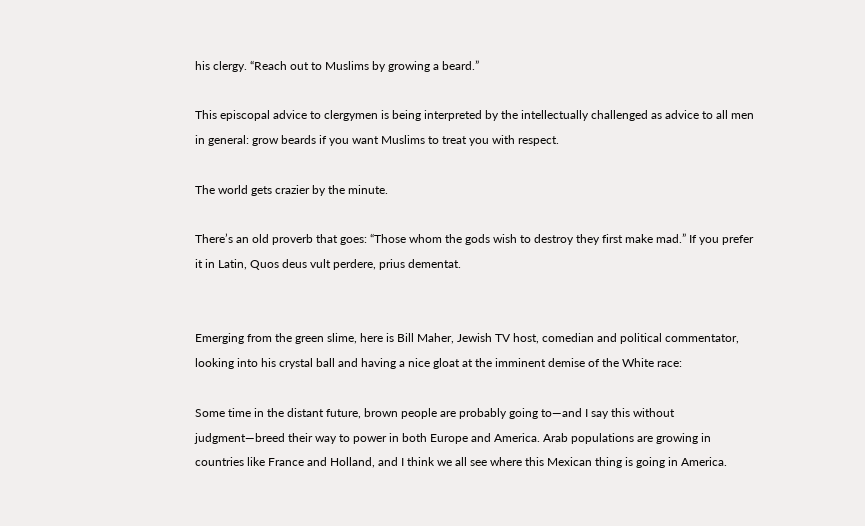his clergy. “Reach out to Muslims by growing a beard.”

This episcopal advice to clergymen is being interpreted by the intellectually challenged as advice to all men in general: grow beards if you want Muslims to treat you with respect.

The world gets crazier by the minute.

There’s an old proverb that goes: “Those whom the gods wish to destroy they first make mad.” If you prefer it in Latin, Quos deus vult perdere, prius dementat.


Emerging from the green slime, here is Bill Maher, Jewish TV host, comedian and political commentator, looking into his crystal ball and having a nice gloat at the imminent demise of the White race:

Some time in the distant future, brown people are probably going to—and I say this without judgment—breed their way to power in both Europe and America. Arab populations are growing in countries like France and Holland, and I think we all see where this Mexican thing is going in America.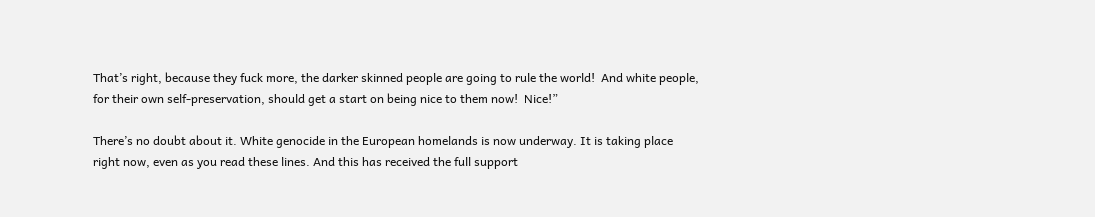That’s right, because they fuck more, the darker skinned people are going to rule the world!  And white people, for their own self-preservation, should get a start on being nice to them now!  Nice!”

There’s no doubt about it. White genocide in the European homelands is now underway. It is taking place right now, even as you read these lines. And this has received the full support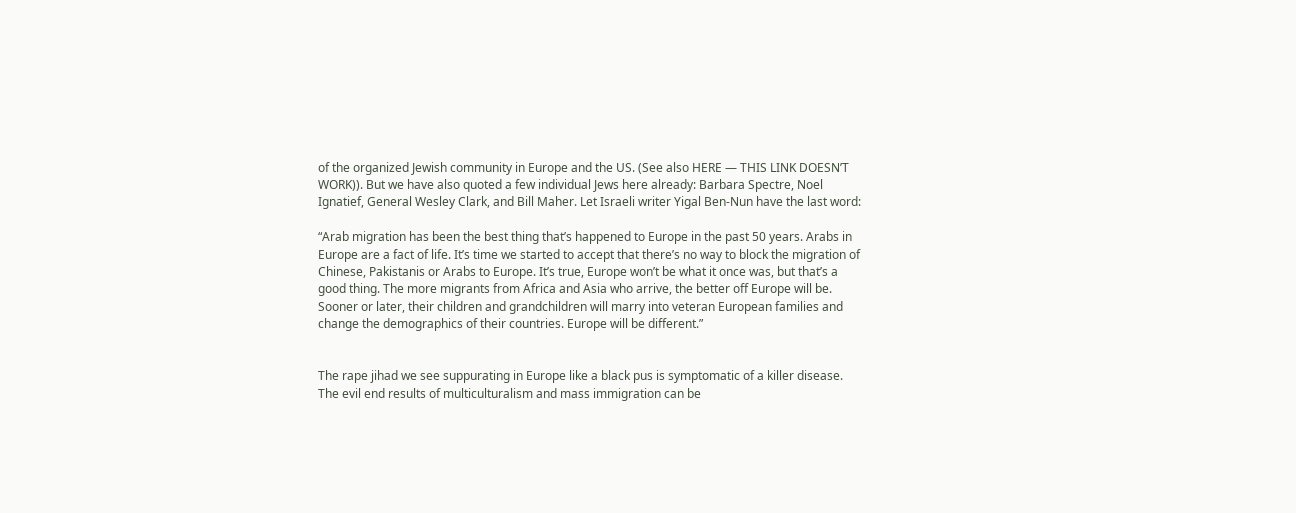of the organized Jewish community in Europe and the US. (See also HERE — THIS LINK DOESN’T WORK)). But we have also quoted a few individual Jews here already: Barbara Spectre, Noel Ignatief, General Wesley Clark, and Bill Maher. Let Israeli writer Yigal Ben-Nun have the last word:

“Arab migration has been the best thing that’s happened to Europe in the past 50 years. Arabs in Europe are a fact of life. It’s time we started to accept that there’s no way to block the migration of Chinese, Pakistanis or Arabs to Europe. It’s true, Europe won’t be what it once was, but that’s a good thing. The more migrants from Africa and Asia who arrive, the better off Europe will be. Sooner or later, their children and grandchildren will marry into veteran European families and change the demographics of their countries. Europe will be different.”


The rape jihad we see suppurating in Europe like a black pus is symptomatic of a killer disease. The evil end results of multiculturalism and mass immigration can be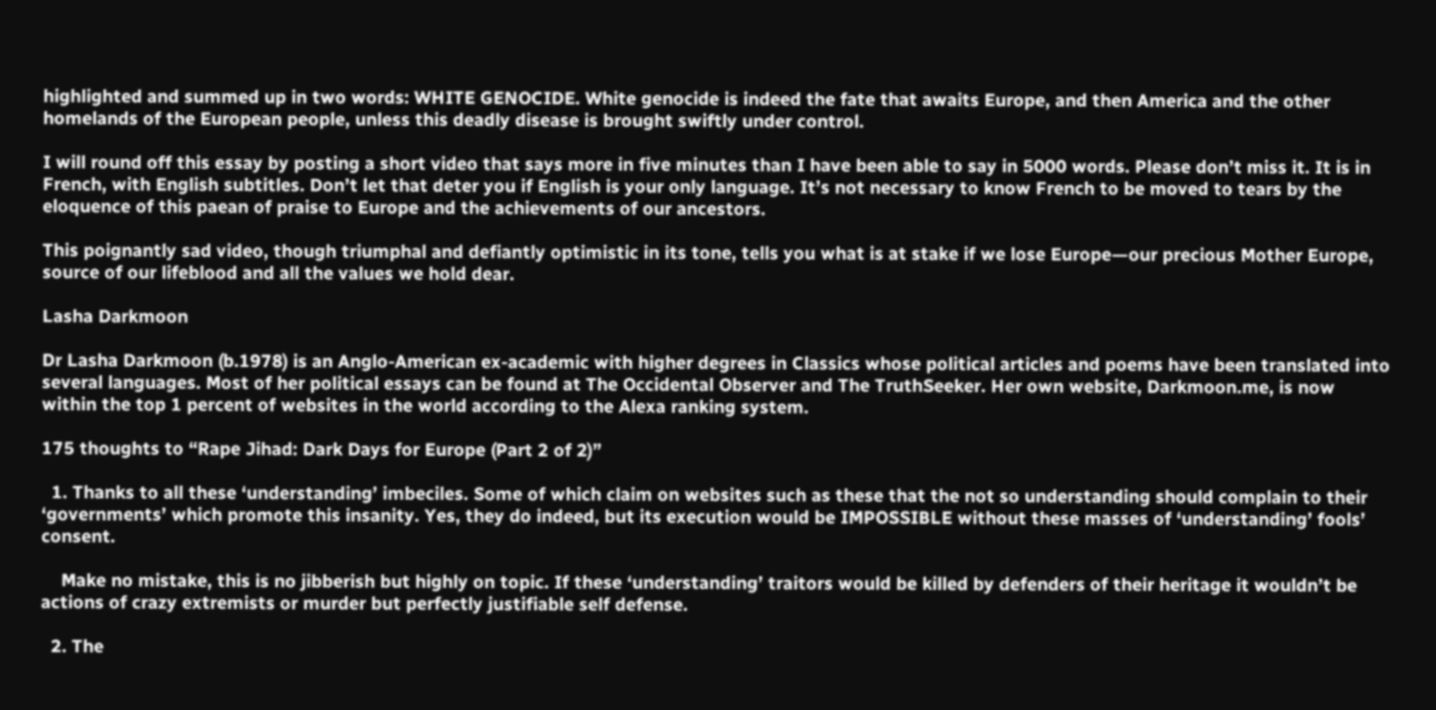highlighted and summed up in two words: WHITE GENOCIDE. White genocide is indeed the fate that awaits Europe, and then America and the other homelands of the European people, unless this deadly disease is brought swiftly under control.

I will round off this essay by posting a short video that says more in five minutes than I have been able to say in 5000 words. Please don’t miss it. It is in French, with English subtitles. Don’t let that deter you if English is your only language. It’s not necessary to know French to be moved to tears by the eloquence of this paean of praise to Europe and the achievements of our ancestors.

This poignantly sad video, though triumphal and defiantly optimistic in its tone, tells you what is at stake if we lose Europe—our precious Mother Europe, source of our lifeblood and all the values we hold dear.

Lasha Darkmoon

Dr Lasha Darkmoon (b.1978) is an Anglo-American ex-academic with higher degrees in Classics whose political articles and poems have been translated into several languages. Most of her political essays can be found at The Occidental Observer and The TruthSeeker. Her own website, Darkmoon.me, is now within the top 1 percent of websites in the world according to the Alexa ranking system.

175 thoughts to “Rape Jihad: Dark Days for Europe (Part 2 of 2)”

  1. Thanks to all these ‘understanding’ imbeciles. Some of which claim on websites such as these that the not so understanding should complain to their ‘governments’ which promote this insanity. Yes, they do indeed, but its execution would be IMPOSSIBLE without these masses of ‘understanding’ fools’ consent.

    Make no mistake, this is no jibberish but highly on topic. If these ‘understanding’ traitors would be killed by defenders of their heritage it wouldn’t be actions of crazy extremists or murder but perfectly justifiable self defense.

  2. The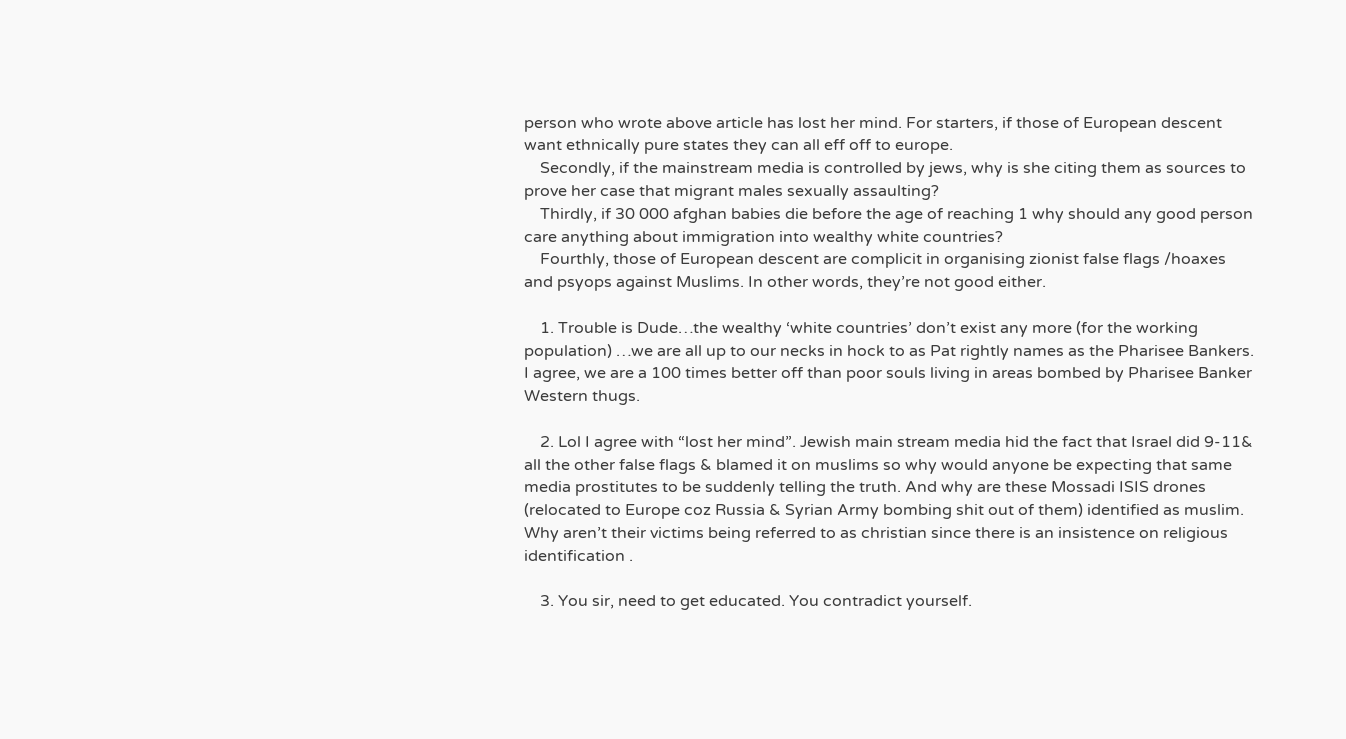person who wrote above article has lost her mind. For starters, if those of European descent want ethnically pure states they can all eff off to europe.
    Secondly, if the mainstream media is controlled by jews, why is she citing them as sources to prove her case that migrant males sexually assaulting?
    Thirdly, if 30 000 afghan babies die before the age of reaching 1 why should any good person care anything about immigration into wealthy white countries?
    Fourthly, those of European descent are complicit in organising zionist false flags /hoaxes and psyops against Muslims. In other words, they’re not good either.

    1. Trouble is Dude…the wealthy ‘white countries’ don’t exist any more (for the working population) …we are all up to our necks in hock to as Pat rightly names as the Pharisee Bankers. I agree, we are a 100 times better off than poor souls living in areas bombed by Pharisee Banker Western thugs.

    2. Lol I agree with “lost her mind”. Jewish main stream media hid the fact that Israel did 9-11& all the other false flags & blamed it on muslims so why would anyone be expecting that same media prostitutes to be suddenly telling the truth. And why are these Mossadi ISIS drones (relocated to Europe coz Russia & Syrian Army bombing shit out of them) identified as muslim. Why aren’t their victims being referred to as christian since there is an insistence on religious identification .

    3. You sir, need to get educated. You contradict yourself.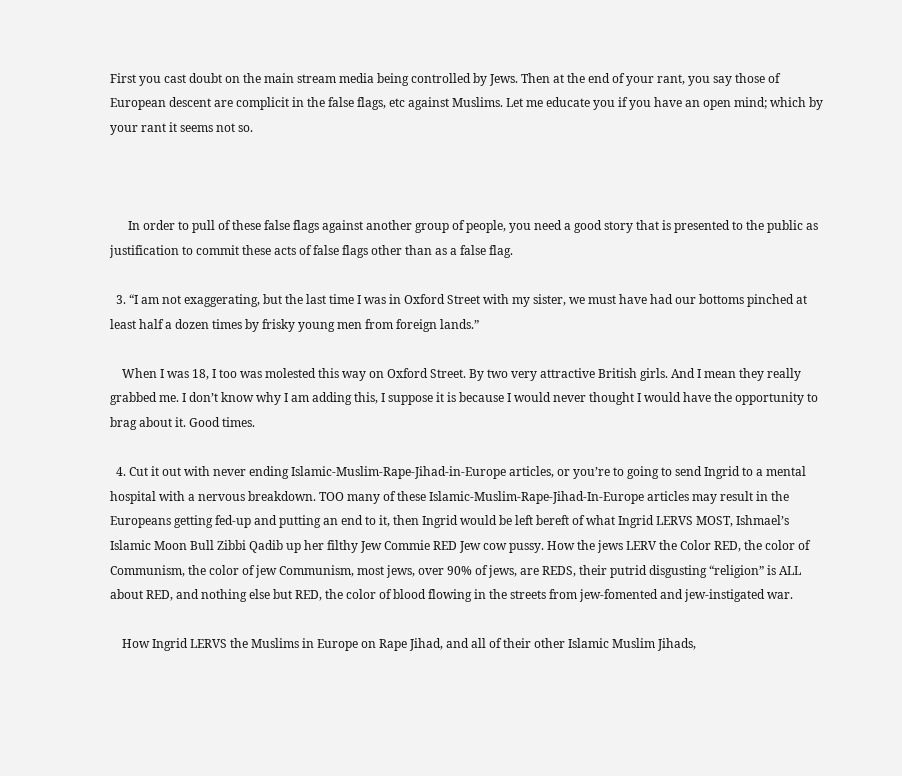First you cast doubt on the main stream media being controlled by Jews. Then at the end of your rant, you say those of European descent are complicit in the false flags, etc against Muslims. Let me educate you if you have an open mind; which by your rant it seems not so.



      In order to pull of these false flags against another group of people, you need a good story that is presented to the public as justification to commit these acts of false flags other than as a false flag.

  3. “I am not exaggerating, but the last time I was in Oxford Street with my sister, we must have had our bottoms pinched at least half a dozen times by frisky young men from foreign lands.”

    When I was 18, I too was molested this way on Oxford Street. By two very attractive British girls. And I mean they really grabbed me. I don’t know why I am adding this, I suppose it is because I would never thought I would have the opportunity to brag about it. Good times.

  4. Cut it out with never ending Islamic-Muslim-Rape-Jihad-in-Europe articles, or you’re to going to send Ingrid to a mental hospital with a nervous breakdown. TOO many of these Islamic-Muslim-Rape-Jihad-In-Europe articles may result in the Europeans getting fed-up and putting an end to it, then Ingrid would be left bereft of what Ingrid LERVS MOST, Ishmael’s Islamic Moon Bull Zibbi Qadib up her filthy Jew Commie RED Jew cow pussy. How the jews LERV the Color RED, the color of Communism, the color of jew Communism, most jews, over 90% of jews, are REDS, their putrid disgusting “religion” is ALL about RED, and nothing else but RED, the color of blood flowing in the streets from jew-fomented and jew-instigated war.

    How Ingrid LERVS the Muslims in Europe on Rape Jihad, and all of their other Islamic Muslim Jihads,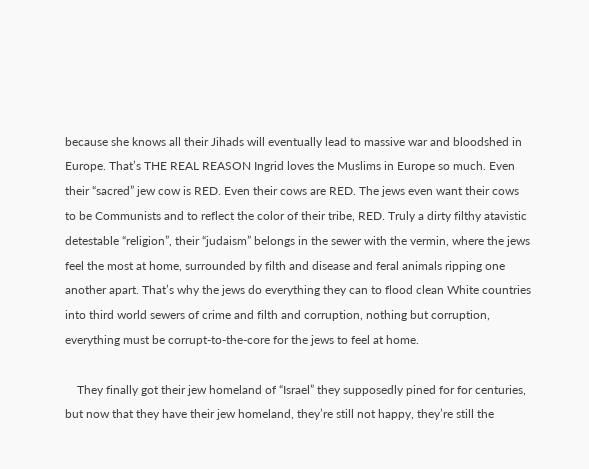because she knows all their Jihads will eventually lead to massive war and bloodshed in Europe. That’s THE REAL REASON Ingrid loves the Muslims in Europe so much. Even their “sacred” jew cow is RED. Even their cows are RED. The jews even want their cows to be Communists and to reflect the color of their tribe, RED. Truly a dirty filthy atavistic detestable “religion”, their “judaism” belongs in the sewer with the vermin, where the jews feel the most at home, surrounded by filth and disease and feral animals ripping one another apart. That’s why the jews do everything they can to flood clean White countries into third world sewers of crime and filth and corruption, nothing but corruption, everything must be corrupt-to-the-core for the jews to feel at home.

    They finally got their jew homeland of “Israel” they supposedly pined for for centuries, but now that they have their jew homeland, they’re still not happy, they’re still the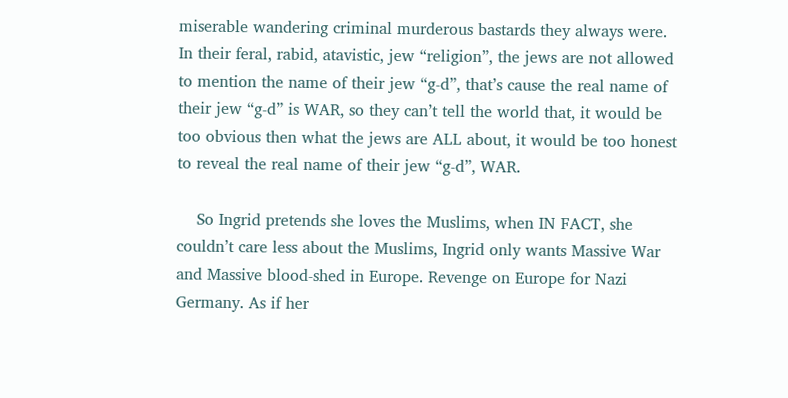miserable wandering criminal murderous bastards they always were. In their feral, rabid, atavistic, jew “religion”, the jews are not allowed to mention the name of their jew “g-d”, that’s cause the real name of their jew “g-d” is WAR, so they can’t tell the world that, it would be too obvious then what the jews are ALL about, it would be too honest to reveal the real name of their jew “g-d”, WAR.

    So Ingrid pretends she loves the Muslims, when IN FACT, she couldn’t care less about the Muslims, Ingrid only wants Massive War and Massive blood-shed in Europe. Revenge on Europe for Nazi Germany. As if her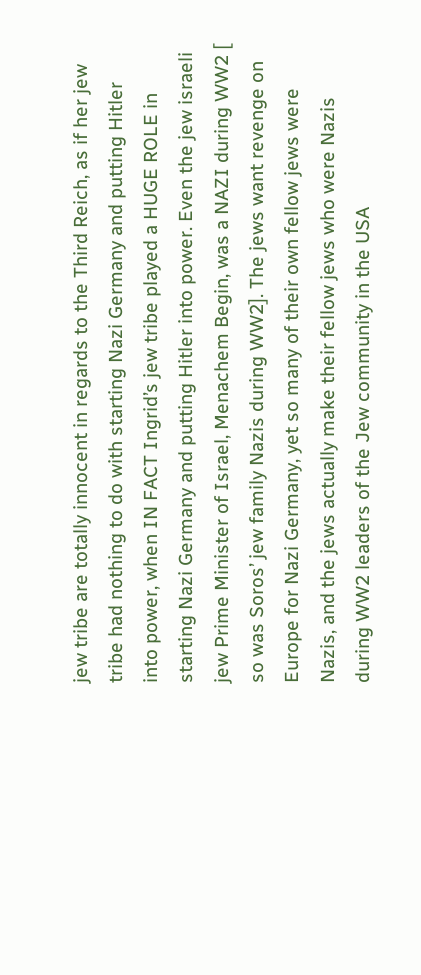jew tribe are totally innocent in regards to the Third Reich, as if her jew tribe had nothing to do with starting Nazi Germany and putting Hitler into power, when IN FACT Ingrid’s jew tribe played a HUGE ROLE in starting Nazi Germany and putting Hitler into power. Even the jew israeli jew Prime Minister of Israel, Menachem Begin, was a NAZI during WW2 [ so was Soros’ jew family Nazis during WW2]. The jews want revenge on Europe for Nazi Germany, yet so many of their own fellow jews were Nazis, and the jews actually make their fellow jews who were Nazis during WW2 leaders of the Jew community in the USA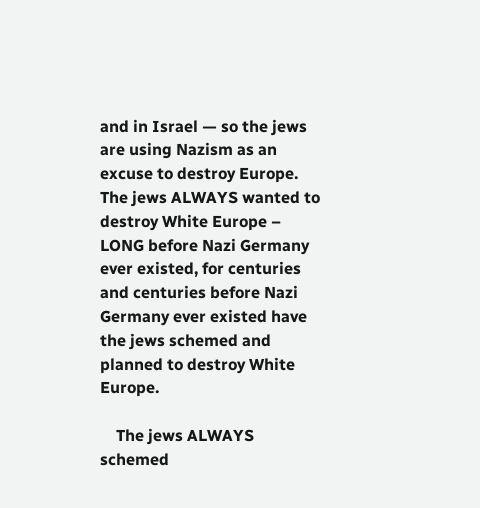and in Israel — so the jews are using Nazism as an excuse to destroy Europe. The jews ALWAYS wanted to destroy White Europe – LONG before Nazi Germany ever existed, for centuries and centuries before Nazi Germany ever existed have the jews schemed and planned to destroy White Europe.

    The jews ALWAYS schemed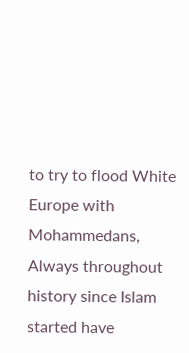to try to flood White Europe with Mohammedans, Always throughout history since Islam started have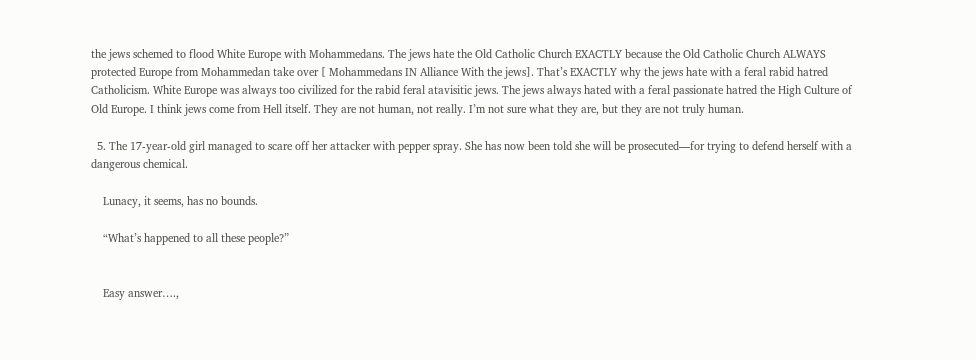the jews schemed to flood White Europe with Mohammedans. The jews hate the Old Catholic Church EXACTLY because the Old Catholic Church ALWAYS protected Europe from Mohammedan take over [ Mohammedans IN Alliance With the jews]. That’s EXACTLY why the jews hate with a feral rabid hatred Catholicism. White Europe was always too civilized for the rabid feral atavisitic jews. The jews always hated with a feral passionate hatred the High Culture of Old Europe. I think jews come from Hell itself. They are not human, not really. I’m not sure what they are, but they are not truly human.

  5. The 17-year-old girl managed to scare off her attacker with pepper spray. She has now been told she will be prosecuted—for trying to defend herself with a dangerous chemical.

    Lunacy, it seems, has no bounds.

    “What’s happened to all these people?”


    Easy answer….,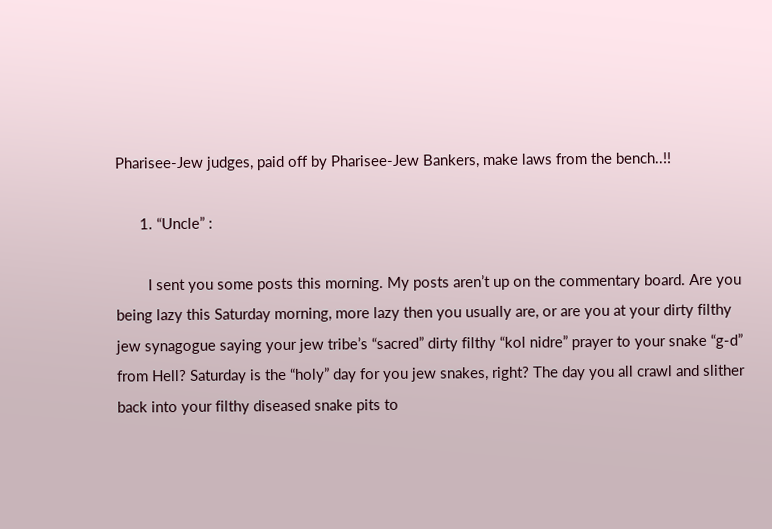Pharisee-Jew judges, paid off by Pharisee-Jew Bankers, make laws from the bench..!!

      1. “Uncle” :

        I sent you some posts this morning. My posts aren’t up on the commentary board. Are you being lazy this Saturday morning, more lazy then you usually are, or are you at your dirty filthy jew synagogue saying your jew tribe’s “sacred” dirty filthy “kol nidre” prayer to your snake “g-d” from Hell? Saturday is the “holy” day for you jew snakes, right? The day you all crawl and slither back into your filthy diseased snake pits to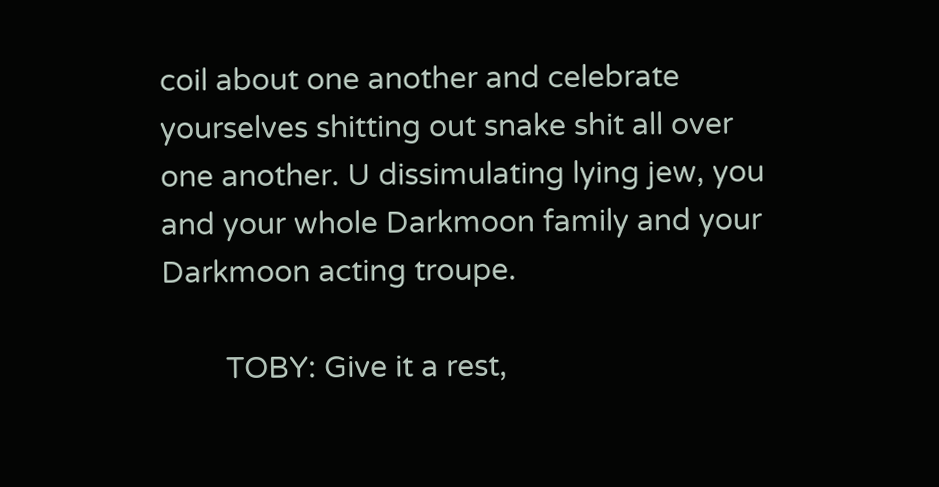coil about one another and celebrate yourselves shitting out snake shit all over one another. U dissimulating lying jew, you and your whole Darkmoon family and your Darkmoon acting troupe.

        TOBY: Give it a rest,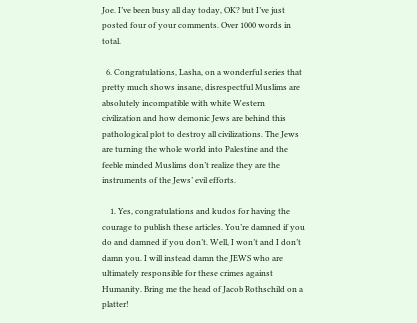Joe. I’ve been busy all day today, OK? but I’ve just posted four of your comments. Over 1000 words in total.

  6. Congratulations, Lasha, on a wonderful series that pretty much shows insane, disrespectful Muslims are absolutely incompatible with white Western civilization and how demonic Jews are behind this pathological plot to destroy all civilizations. The Jews are turning the whole world into Palestine and the feeble minded Muslims don’t realize they are the instruments of the Jews’ evil efforts.

    1. Yes, congratulations and kudos for having the courage to publish these articles. You’re damned if you do and damned if you don’t. Well, I won’t and I don’t damn you. I will instead damn the JEWS who are ultimately responsible for these crimes against Humanity. Bring me the head of Jacob Rothschild on a platter!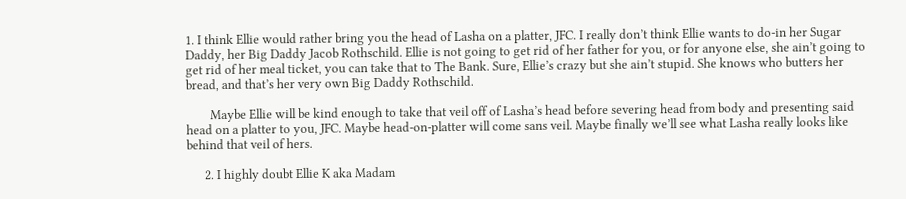1. I think Ellie would rather bring you the head of Lasha on a platter, JFC. I really don’t think Ellie wants to do-in her Sugar Daddy, her Big Daddy Jacob Rothschild. Ellie is not going to get rid of her father for you, or for anyone else, she ain’t going to get rid of her meal ticket, you can take that to The Bank. Sure, Ellie’s crazy but she ain’t stupid. She knows who butters her bread, and that’s her very own Big Daddy Rothschild.

        Maybe Ellie will be kind enough to take that veil off of Lasha’s head before severing head from body and presenting said head on a platter to you, JFC. Maybe head-on-platter will come sans veil. Maybe finally we’ll see what Lasha really looks like behind that veil of hers.

      2. I highly doubt Ellie K aka Madam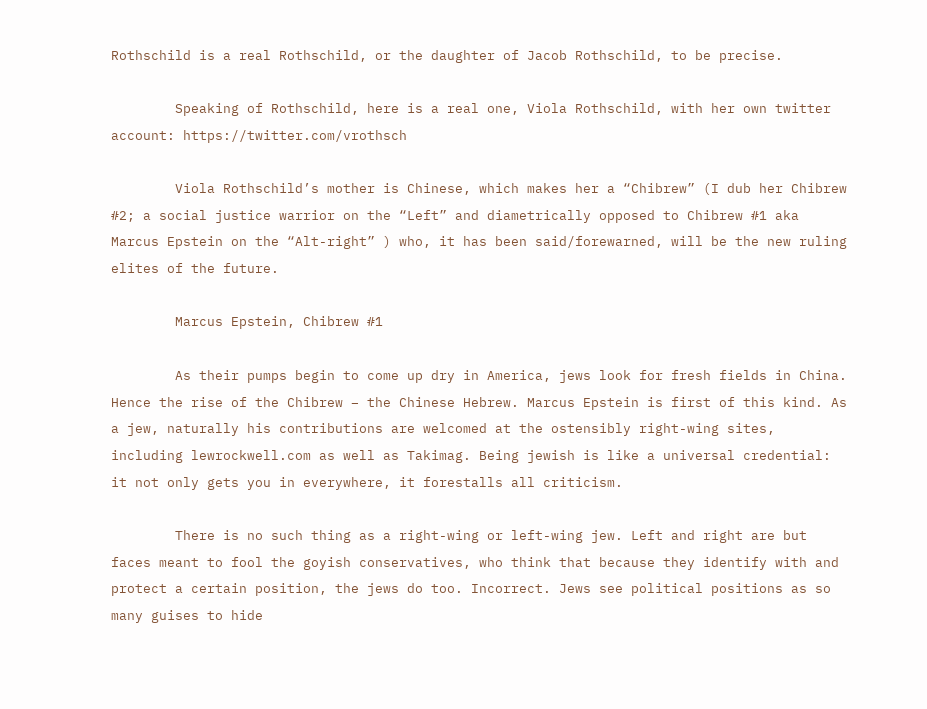Rothschild is a real Rothschild, or the daughter of Jacob Rothschild, to be precise.

        Speaking of Rothschild, here is a real one, Viola Rothschild, with her own twitter account: https://twitter.com/vrothsch

        Viola Rothschild’s mother is Chinese, which makes her a “Chibrew” (I dub her Chibrew #2; a social justice warrior on the “Left” and diametrically opposed to Chibrew #1 aka Marcus Epstein on the “Alt-right” ) who, it has been said/forewarned, will be the new ruling elites of the future.

        Marcus Epstein, Chibrew #1

        As their pumps begin to come up dry in America, jews look for fresh fields in China. Hence the rise of the Chibrew – the Chinese Hebrew. Marcus Epstein is first of this kind. As a jew, naturally his contributions are welcomed at the ostensibly right-wing sites, including lewrockwell.com as well as Takimag. Being jewish is like a universal credential: it not only gets you in everywhere, it forestalls all criticism.

        There is no such thing as a right-wing or left-wing jew. Left and right are but faces meant to fool the goyish conservatives, who think that because they identify with and protect a certain position, the jews do too. Incorrect. Jews see political positions as so many guises to hide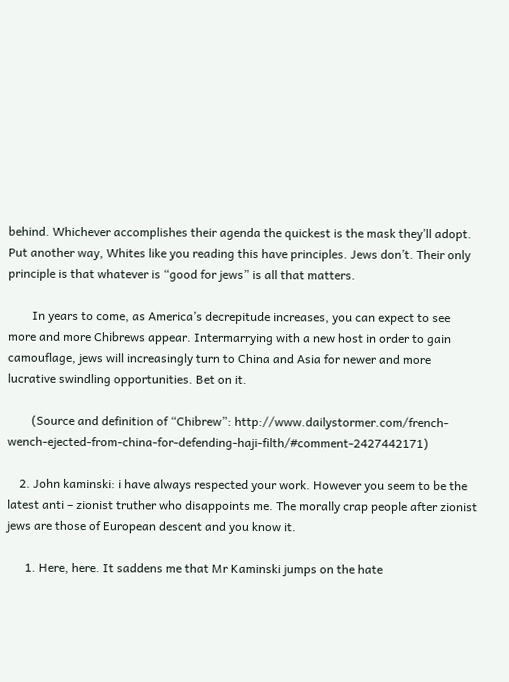behind. Whichever accomplishes their agenda the quickest is the mask they’ll adopt. Put another way, Whites like you reading this have principles. Jews don’t. Their only principle is that whatever is “good for jews” is all that matters.

        In years to come, as America’s decrepitude increases, you can expect to see more and more Chibrews appear. Intermarrying with a new host in order to gain camouflage, jews will increasingly turn to China and Asia for newer and more lucrative swindling opportunities. Bet on it.

        (Source and definition of “Chibrew”: http://www.dailystormer.com/french-wench-ejected-from-china-for-defending-haji-filth/#comment-2427442171)

    2. John kaminski: i have always respected your work. However you seem to be the latest anti – zionist truther who disappoints me. The morally crap people after zionist jews are those of European descent and you know it.

      1. Here, here. It saddens me that Mr Kaminski jumps on the hate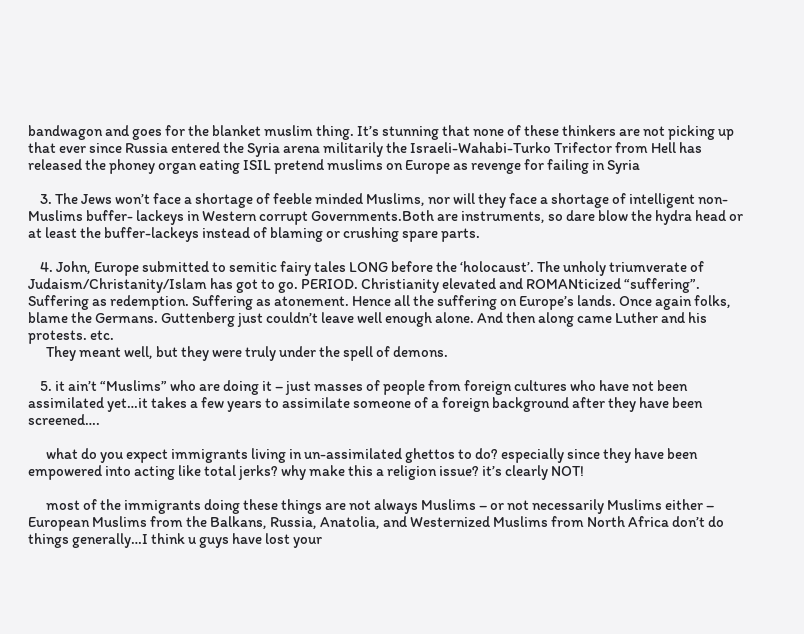bandwagon and goes for the blanket muslim thing. It’s stunning that none of these thinkers are not picking up that ever since Russia entered the Syria arena militarily the Israeli-Wahabi-Turko Trifector from Hell has released the phoney organ eating ISIL pretend muslims on Europe as revenge for failing in Syria

    3. The Jews won’t face a shortage of feeble minded Muslims, nor will they face a shortage of intelligent non-Muslims buffer- lackeys in Western corrupt Governments.Both are instruments, so dare blow the hydra head or at least the buffer-lackeys instead of blaming or crushing spare parts.

    4. John, Europe submitted to semitic fairy tales LONG before the ‘holocaust’. The unholy triumverate of Judaism/Christanity/Islam has got to go. PERIOD. Christianity elevated and ROMANticized “suffering”. Suffering as redemption. Suffering as atonement. Hence all the suffering on Europe’s lands. Once again folks, blame the Germans. Guttenberg just couldn’t leave well enough alone. And then along came Luther and his protests. etc.
      They meant well, but they were truly under the spell of demons.

    5. it ain’t “Muslims” who are doing it – just masses of people from foreign cultures who have not been assimilated yet…it takes a few years to assimilate someone of a foreign background after they have been screened….

      what do you expect immigrants living in un-assimilated ghettos to do? especially since they have been empowered into acting like total jerks? why make this a religion issue? it’s clearly NOT!

      most of the immigrants doing these things are not always Muslims – or not necessarily Muslims either – European Muslims from the Balkans, Russia, Anatolia, and Westernized Muslims from North Africa don’t do things generally…I think u guys have lost your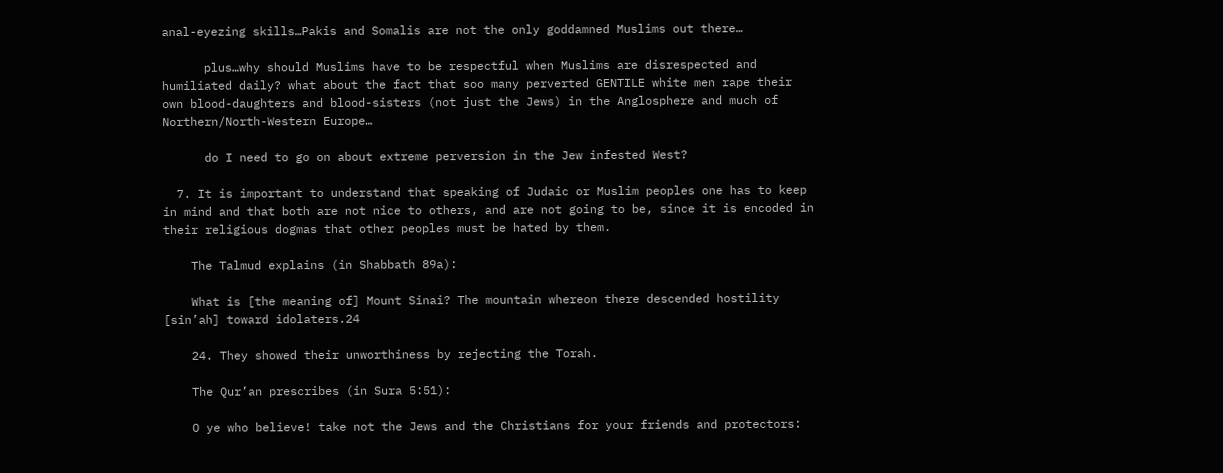anal-eyezing skills…Pakis and Somalis are not the only goddamned Muslims out there…

      plus…why should Muslims have to be respectful when Muslims are disrespected and humiliated daily? what about the fact that soo many perverted GENTILE white men rape their own blood-daughters and blood-sisters (not just the Jews) in the Anglosphere and much of Northern/North-Western Europe…

      do I need to go on about extreme perversion in the Jew infested West?

  7. It is important to understand that speaking of Judaic or Muslim peoples one has to keep in mind and that both are not nice to others, and are not going to be, since it is encoded in their religious dogmas that other peoples must be hated by them.

    The Talmud explains (in Shabbath 89a):

    What is [the meaning of] Mount Sinai? The mountain whereon there descended hostility [sin’ah] toward idolaters.24

    24. They showed their unworthiness by rejecting the Torah.

    The Qur’an prescribes (in Sura 5:51):

    O ye who believe! take not the Jews and the Christians for your friends and protectors: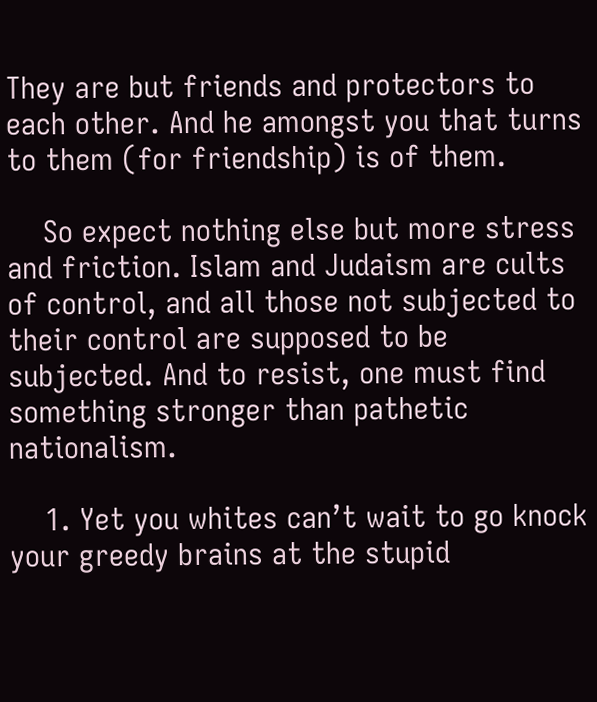They are but friends and protectors to each other. And he amongst you that turns to them (for friendship) is of them.

    So expect nothing else but more stress and friction. Islam and Judaism are cults of control, and all those not subjected to their control are supposed to be subjected. And to resist, one must find something stronger than pathetic nationalism.

    1. Yet you whites can’t wait to go knock your greedy brains at the stupid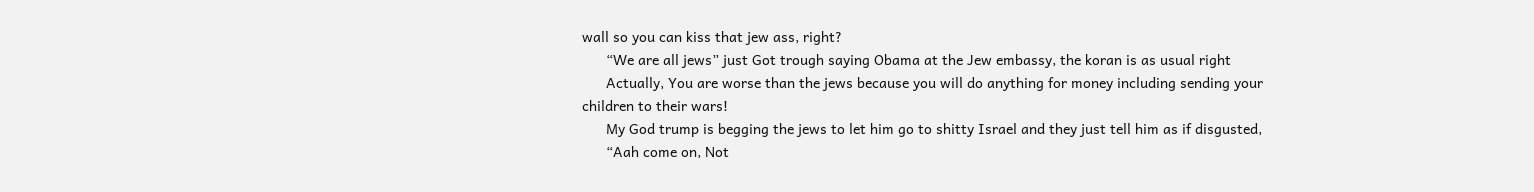wall so you can kiss that jew ass, right?
      “We are all jews” just Got trough saying Obama at the Jew embassy, the koran is as usual right
      Actually, You are worse than the jews because you will do anything for money including sending your children to their wars!
      My God trump is begging the jews to let him go to shitty Israel and they just tell him as if disgusted,
      “Aah come on, Not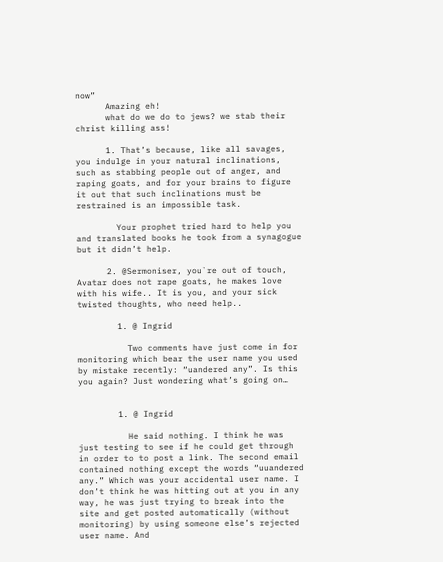now”
      Amazing eh!
      what do we do to jews? we stab their christ killing ass!

      1. That’s because, like all savages, you indulge in your natural inclinations, such as stabbing people out of anger, and raping goats, and for your brains to figure it out that such inclinations must be restrained is an impossible task.

        Your prophet tried hard to help you and translated books he took from a synagogue but it didn’t help.

      2. @Sermoniser, you`re out of touch, Avatar does not rape goats, he makes love with his wife.. It is you, and your sick twisted thoughts, who need help..

        1. @ Ingrid

          Two comments have just come in for monitoring which bear the user name you used by mistake recently: “uandered any”. Is this you again? Just wondering what’s going on…


        1. @ Ingrid

          He said nothing. I think he was just testing to see if he could get through in order to to post a link. The second email contained nothing except the words “uuandered any.” Which was your accidental user name. I don’t think he was hitting out at you in any way, he was just trying to break into the site and get posted automatically (without monitoring) by using someone else’s rejected user name. And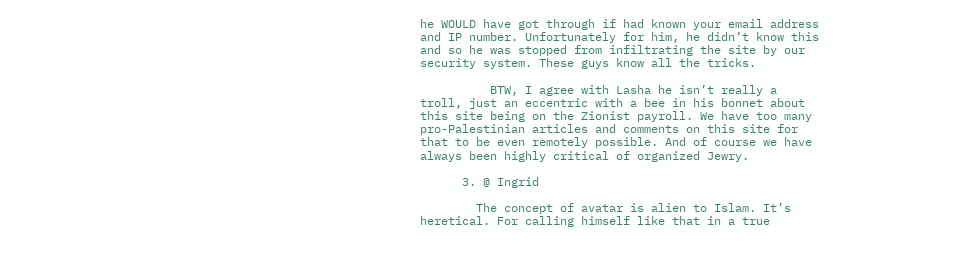he WOULD have got through if had known your email address and IP number. Unfortunately for him, he didn’t know this and so he was stopped from infiltrating the site by our security system. These guys know all the tricks.

          BTW, I agree with Lasha he isn’t really a troll, just an eccentric with a bee in his bonnet about this site being on the Zionist payroll. We have too many pro-Palestinian articles and comments on this site for that to be even remotely possible. And of course we have always been highly critical of organized Jewry.

      3. @ Ingrid

        The concept of avatar is alien to Islam. It’s heretical. For calling himself like that in a true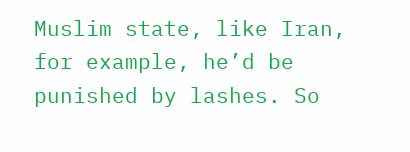Muslim state, like Iran, for example, he’d be punished by lashes. So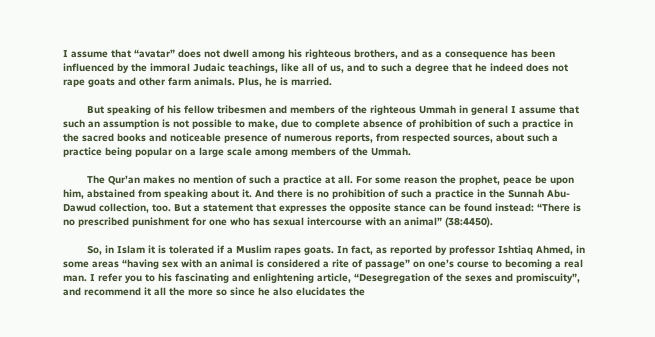I assume that “avatar” does not dwell among his righteous brothers, and as a consequence has been influenced by the immoral Judaic teachings, like all of us, and to such a degree that he indeed does not rape goats and other farm animals. Plus, he is married.

        But speaking of his fellow tribesmen and members of the righteous Ummah in general I assume that such an assumption is not possible to make, due to complete absence of prohibition of such a practice in the sacred books and noticeable presence of numerous reports, from respected sources, about such a practice being popular on a large scale among members of the Ummah.

        The Qur’an makes no mention of such a practice at all. For some reason the prophet, peace be upon him, abstained from speaking about it. And there is no prohibition of such a practice in the Sunnah Abu-Dawud collection, too. But a statement that expresses the opposite stance can be found instead: “There is no prescribed punishment for one who has sexual intercourse with an animal” (38:4450).

        So, in Islam it is tolerated if a Muslim rapes goats. In fact, as reported by professor Ishtiaq Ahmed, in some areas “having sex with an animal is considered a rite of passage” on one’s course to becoming a real man. I refer you to his fascinating and enlightening article, “Desegregation of the sexes and promiscuity”, and recommend it all the more so since he also elucidates the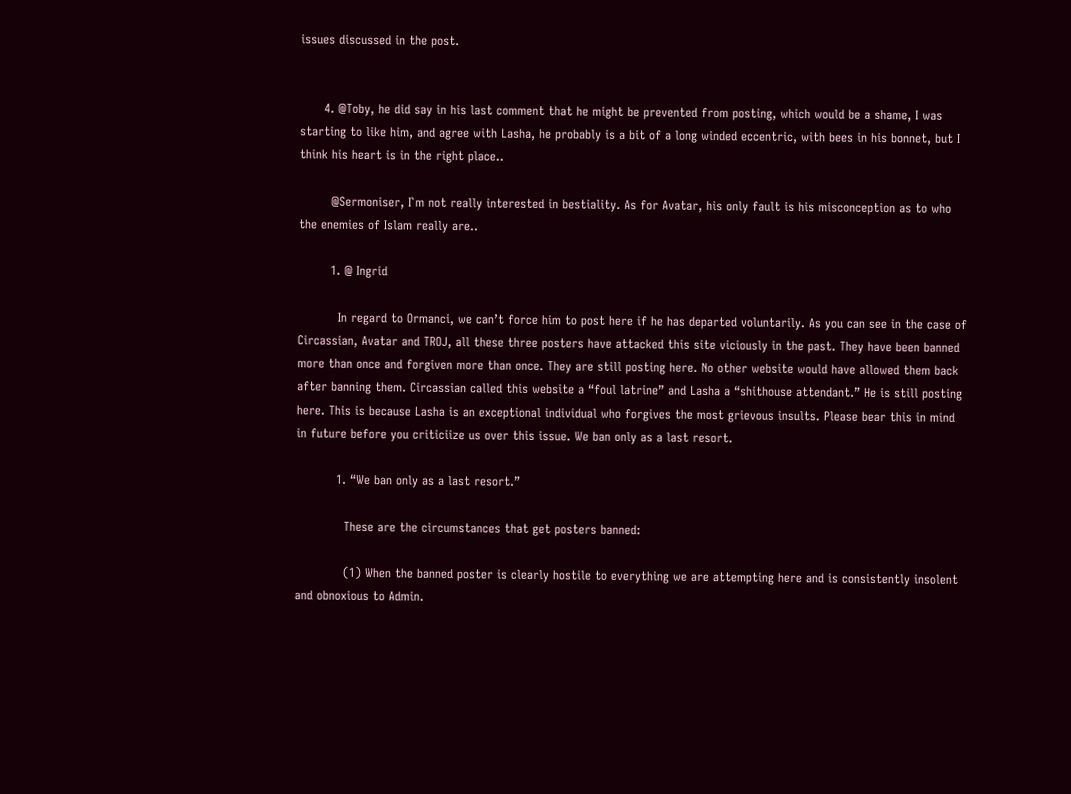issues discussed in the post.


      4. @Toby, he did say in his last comment that he might be prevented from posting, which would be a shame, I was starting to like him, and agree with Lasha, he probably is a bit of a long winded eccentric, with bees in his bonnet, but I think his heart is in the right place..

        @Sermoniser, I`m not really interested in bestiality. As for Avatar, his only fault is his misconception as to who the enemies of Islam really are..

        1. @ Ingrid

          In regard to Ormanci, we can’t force him to post here if he has departed voluntarily. As you can see in the case of Circassian, Avatar and TROJ, all these three posters have attacked this site viciously in the past. They have been banned more than once and forgiven more than once. They are still posting here. No other website would have allowed them back after banning them. Circassian called this website a “foul latrine” and Lasha a “shithouse attendant.” He is still posting here. This is because Lasha is an exceptional individual who forgives the most grievous insults. Please bear this in mind in future before you criticiize us over this issue. We ban only as a last resort.

          1. “We ban only as a last resort.”

            These are the circumstances that get posters banned:

            (1) When the banned poster is clearly hostile to everything we are attempting here and is consistently insolent and obnoxious to Admin.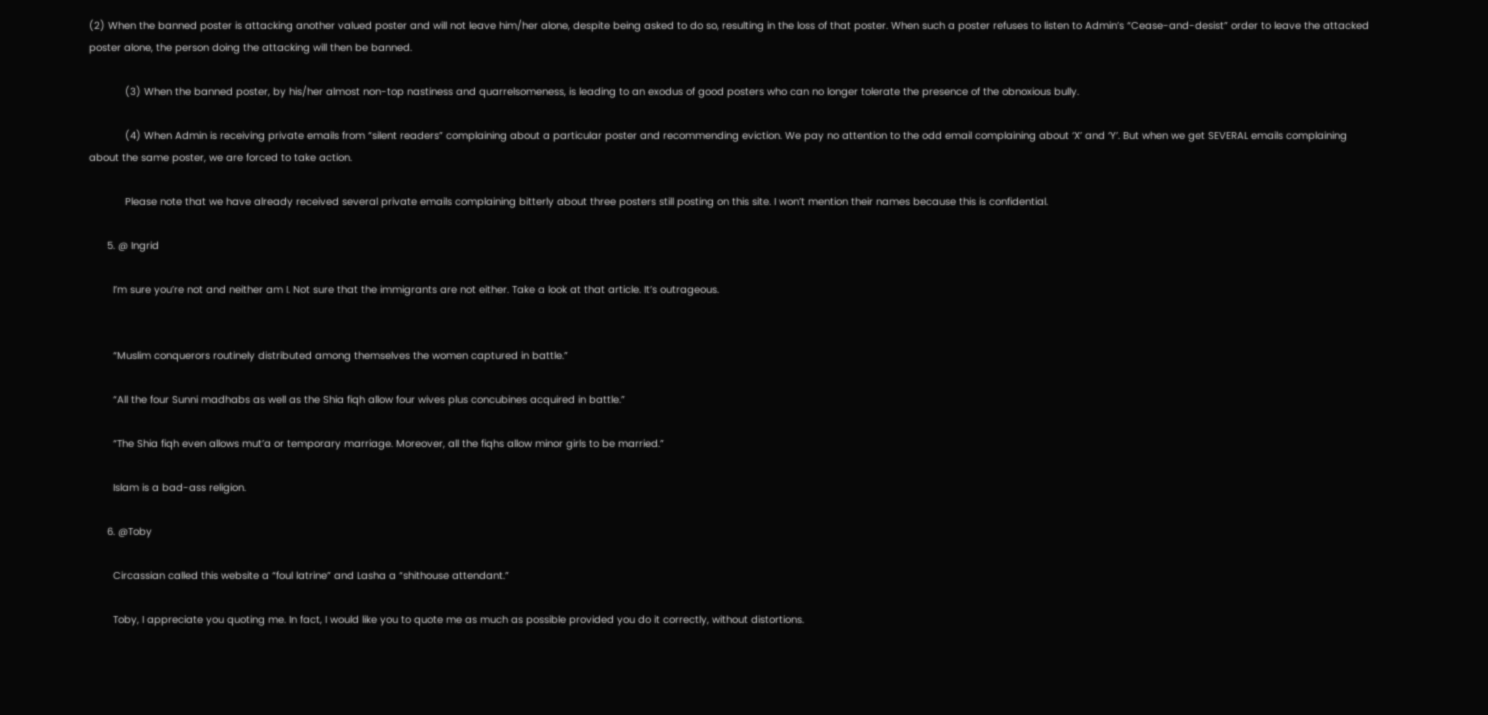(2) When the banned poster is attacking another valued poster and will not leave him/her alone, despite being asked to do so, resulting in the loss of that poster. When such a poster refuses to listen to Admin’s “Cease-and-desist” order to leave the attacked poster alone, the person doing the attacking will then be banned.

            (3) When the banned poster, by his/her almost non-top nastiness and quarrelsomeness, is leading to an exodus of good posters who can no longer tolerate the presence of the obnoxious bully.

            (4) When Admin is receiving private emails from “silent readers” complaining about a particular poster and recommending eviction. We pay no attention to the odd email complaining about ‘X’ and ‘Y’. But when we get SEVERAL emails complaining about the same poster, we are forced to take action.

            Please note that we have already received several private emails complaining bitterly about three posters still posting on this site. I won’t mention their names because this is confidential.

      5. @ Ingrid

        I’m sure you’re not and neither am I. Not sure that the immigrants are not either. Take a look at that article. It’s outrageous.


        “Muslim conquerors routinely distributed among themselves the women captured in battle.”

        “All the four Sunni madhabs as well as the Shia fiqh allow four wives plus concubines acquired in battle.”

        “The Shia fiqh even allows mut’a or temporary marriage. Moreover, all the fiqhs allow minor girls to be married.”

        Islam is a bad-ass religion.

      6. @Toby

        Circassian called this website a “foul latrine” and Lasha a “shithouse attendant.”

        Toby, I appreciate you quoting me. In fact, I would like you to quote me as much as possible provided you do it correctly, without distortions.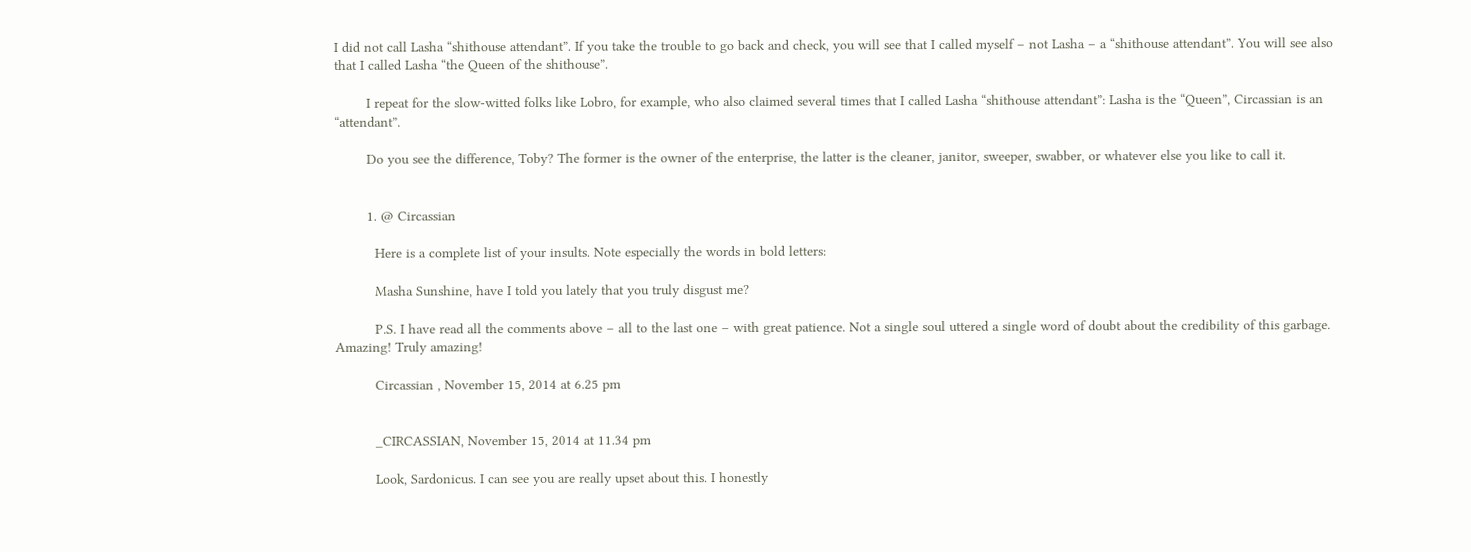I did not call Lasha “shithouse attendant”. If you take the trouble to go back and check, you will see that I called myself – not Lasha – a “shithouse attendant”. You will see also that I called Lasha “the Queen of the shithouse”.

        I repeat for the slow-witted folks like Lobro, for example, who also claimed several times that I called Lasha “shithouse attendant”: Lasha is the “Queen”, Circassian is an “attendant”.

        Do you see the difference, Toby? The former is the owner of the enterprise, the latter is the cleaner, janitor, sweeper, swabber, or whatever else you like to call it.


        1. @ Circassian

          Here is a complete list of your insults. Note especially the words in bold letters:

          Masha Sunshine, have I told you lately that you truly disgust me?

          P.S. I have read all the comments above – all to the last one – with great patience. Not a single soul uttered a single word of doubt about the credibility of this garbage. Amazing! Truly amazing!

          Circassian , November 15, 2014 at 6.25 pm


          _CIRCASSIAN, November 15, 2014 at 11.34 pm

          Look, Sardonicus. I can see you are really upset about this. I honestly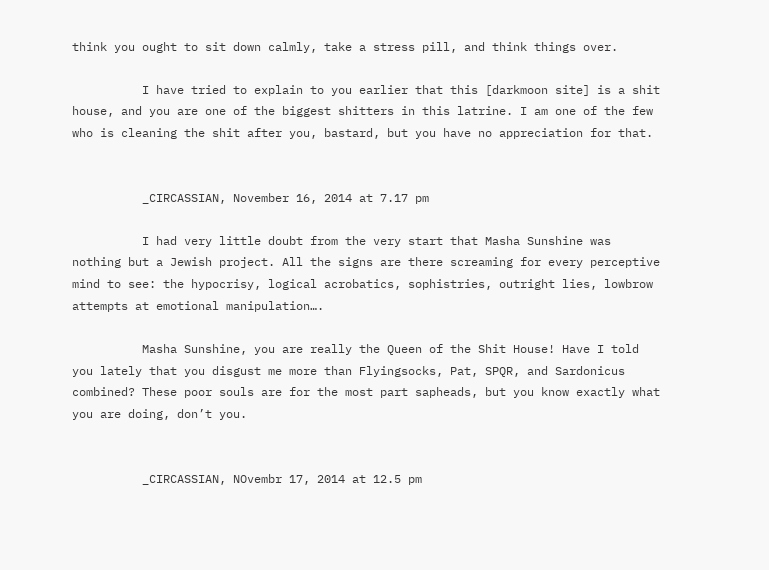think you ought to sit down calmly, take a stress pill, and think things over.

          I have tried to explain to you earlier that this [darkmoon site] is a shit house, and you are one of the biggest shitters in this latrine. I am one of the few who is cleaning the shit after you, bastard, but you have no appreciation for that.


          _CIRCASSIAN, November 16, 2014 at 7.17 pm

          I had very little doubt from the very start that Masha Sunshine was nothing but a Jewish project. All the signs are there screaming for every perceptive mind to see: the hypocrisy, logical acrobatics, sophistries, outright lies, lowbrow attempts at emotional manipulation….

          Masha Sunshine, you are really the Queen of the Shit House! Have I told you lately that you disgust me more than Flyingsocks, Pat, SPQR, and Sardonicus combined? These poor souls are for the most part sapheads, but you know exactly what you are doing, don’t you.


          _CIRCASSIAN, NOvembr 17, 2014 at 12.5 pm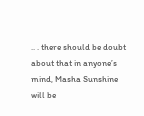.. . there should be doubt about that in anyone’s mind, Masha Sunshine will be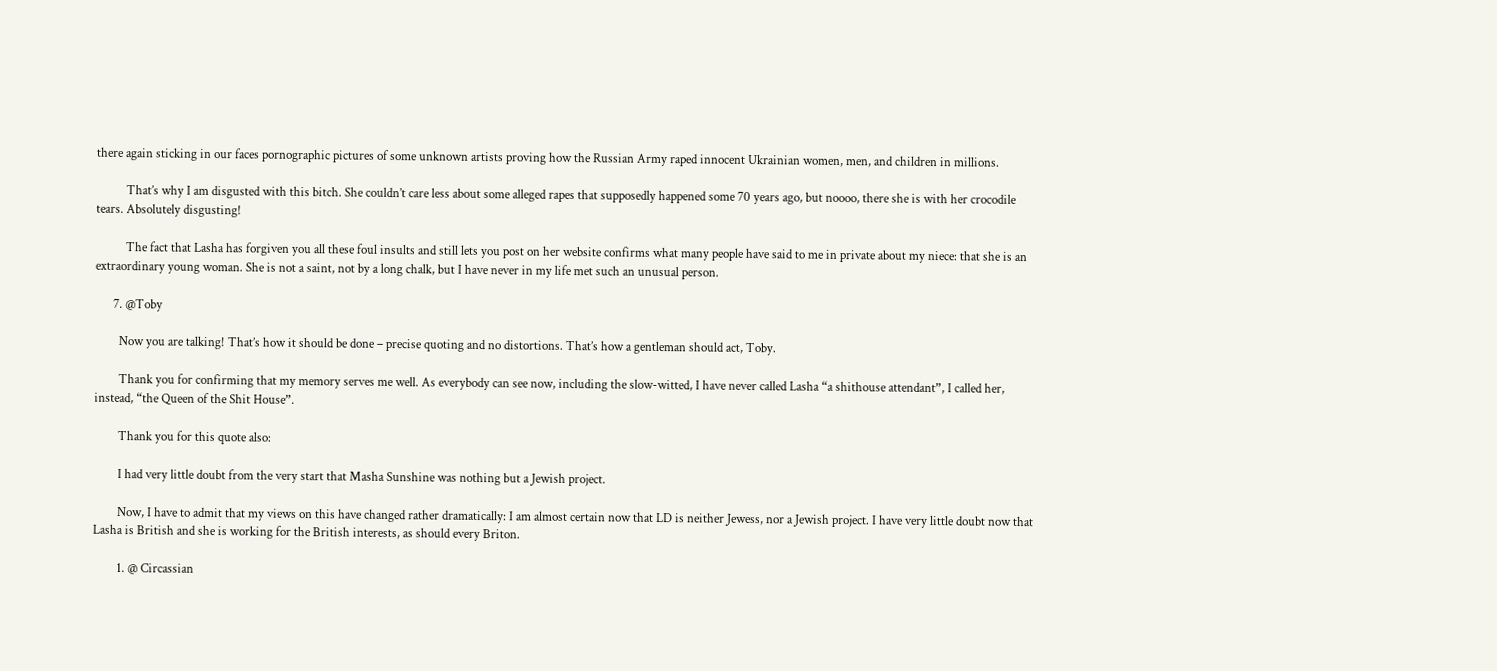there again sticking in our faces pornographic pictures of some unknown artists proving how the Russian Army raped innocent Ukrainian women, men, and children in millions.

          That’s why I am disgusted with this bitch. She couldn’t care less about some alleged rapes that supposedly happened some 70 years ago, but noooo, there she is with her crocodile tears. Absolutely disgusting!

          The fact that Lasha has forgiven you all these foul insults and still lets you post on her website confirms what many people have said to me in private about my niece: that she is an extraordinary young woman. She is not a saint, not by a long chalk, but I have never in my life met such an unusual person.

      7. @Toby

        Now you are talking! That’s how it should be done – precise quoting and no distortions. That’s how a gentleman should act, Toby.

        Thank you for confirming that my memory serves me well. As everybody can see now, including the slow-witted, I have never called Lasha “a shithouse attendant”, I called her, instead, “the Queen of the Shit House”.

        Thank you for this quote also:

        I had very little doubt from the very start that Masha Sunshine was nothing but a Jewish project.

        Now, I have to admit that my views on this have changed rather dramatically: I am almost certain now that LD is neither Jewess, nor a Jewish project. I have very little doubt now that Lasha is British and she is working for the British interests, as should every Briton.

        1. @ Circassian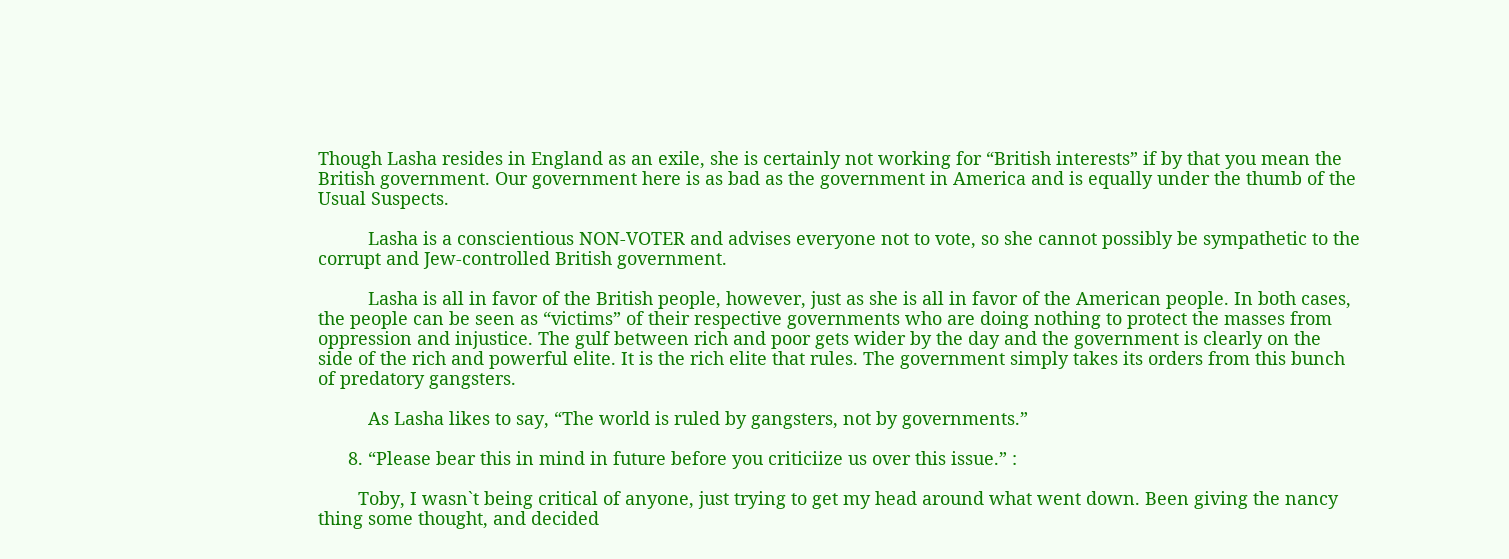Though Lasha resides in England as an exile, she is certainly not working for “British interests” if by that you mean the British government. Our government here is as bad as the government in America and is equally under the thumb of the Usual Suspects.

          Lasha is a conscientious NON-VOTER and advises everyone not to vote, so she cannot possibly be sympathetic to the corrupt and Jew-controlled British government.

          Lasha is all in favor of the British people, however, just as she is all in favor of the American people. In both cases, the people can be seen as “victims” of their respective governments who are doing nothing to protect the masses from oppression and injustice. The gulf between rich and poor gets wider by the day and the government is clearly on the side of the rich and powerful elite. It is the rich elite that rules. The government simply takes its orders from this bunch of predatory gangsters.

          As Lasha likes to say, “The world is ruled by gangsters, not by governments.”

      8. “Please bear this in mind in future before you criticiize us over this issue.” :

        Toby, I wasn`t being critical of anyone, just trying to get my head around what went down. Been giving the nancy thing some thought, and decided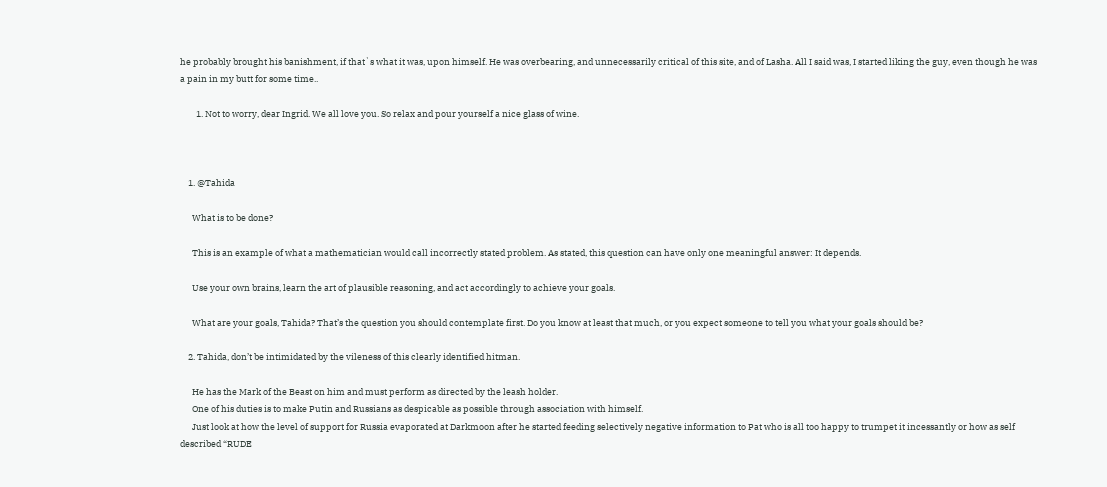he probably brought his banishment, if that`s what it was, upon himself. He was overbearing, and unnecessarily critical of this site, and of Lasha. All I said was, I started liking the guy, even though he was a pain in my butt for some time..

        1. Not to worry, dear Ingrid. We all love you. So relax and pour yourself a nice glass of wine.



    1. @Tahida

      What is to be done?

      This is an example of what a mathematician would call incorrectly stated problem. As stated, this question can have only one meaningful answer: It depends.

      Use your own brains, learn the art of plausible reasoning, and act accordingly to achieve your goals.

      What are your goals, Tahida? That’s the question you should contemplate first. Do you know at least that much, or you expect someone to tell you what your goals should be?

    2. Tahida, don’t be intimidated by the vileness of this clearly identified hitman.

      He has the Mark of the Beast on him and must perform as directed by the leash holder.
      One of his duties is to make Putin and Russians as despicable as possible through association with himself.
      Just look at how the level of support for Russia evaporated at Darkmoon after he started feeding selectively negative information to Pat who is all too happy to trumpet it incessantly or how as self described “RUDE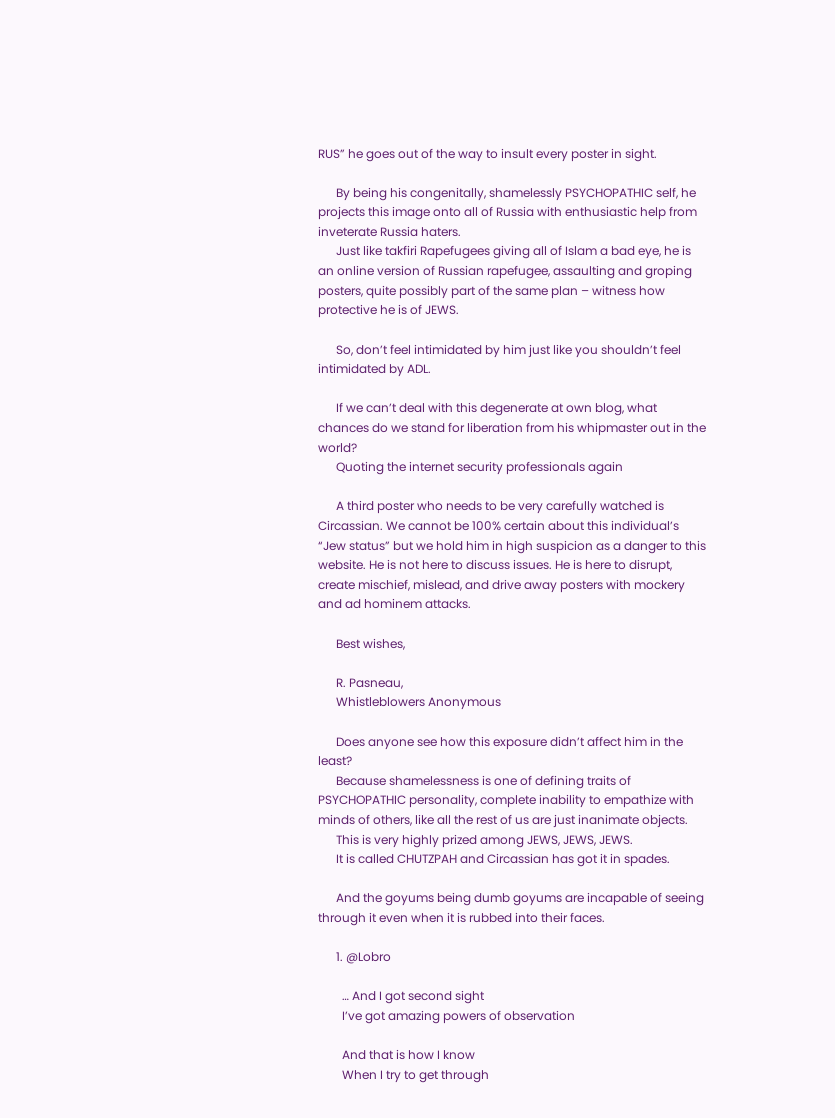RUS” he goes out of the way to insult every poster in sight.

      By being his congenitally, shamelessly PSYCHOPATHIC self, he projects this image onto all of Russia with enthusiastic help from inveterate Russia haters.
      Just like takfiri Rapefugees giving all of Islam a bad eye, he is an online version of Russian rapefugee, assaulting and groping posters, quite possibly part of the same plan – witness how protective he is of JEWS.

      So, don’t feel intimidated by him just like you shouldn’t feel intimidated by ADL.

      If we can’t deal with this degenerate at own blog, what chances do we stand for liberation from his whipmaster out in the world?
      Quoting the internet security professionals again

      A third poster who needs to be very carefully watched is Circassian. We cannot be 100% certain about this individual’s “Jew status” but we hold him in high suspicion as a danger to this website. He is not here to discuss issues. He is here to disrupt, create mischief, mislead, and drive away posters with mockery and ad hominem attacks.

      Best wishes,

      R. Pasneau,
      Whistleblowers Anonymous

      Does anyone see how this exposure didn’t affect him in the least?
      Because shamelessness is one of defining traits of PSYCHOPATHIC personality, complete inability to empathize with minds of others, like all the rest of us are just inanimate objects.
      This is very highly prized among JEWS, JEWS, JEWS.
      It is called CHUTZPAH and Circassian has got it in spades.

      And the goyums being dumb goyums are incapable of seeing through it even when it is rubbed into their faces.

      1. @Lobro

        … And I got second sight
        I’ve got amazing powers of observation

        And that is how I know
        When I try to get through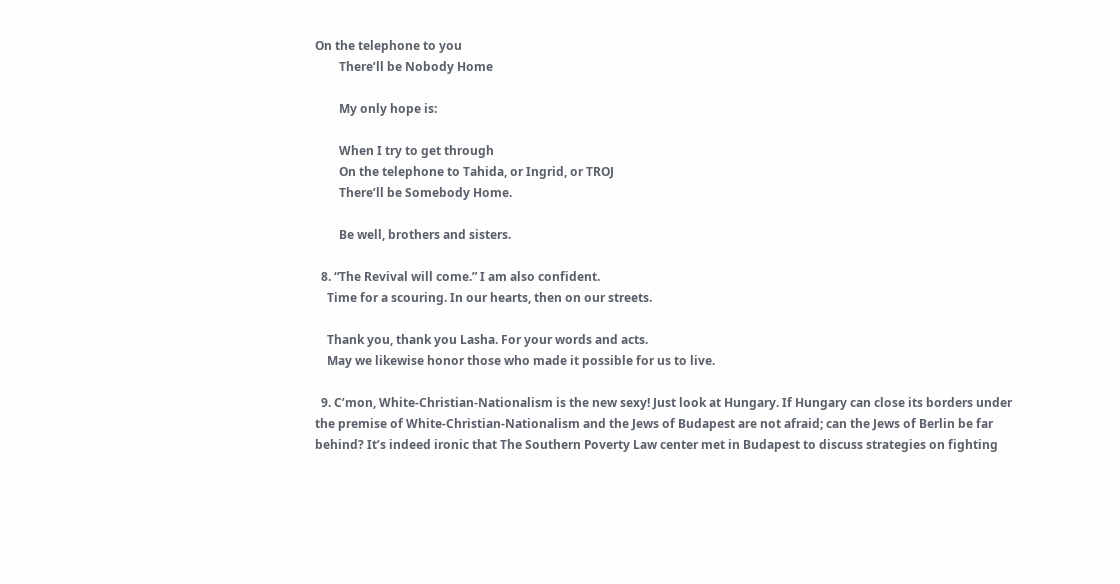On the telephone to you
        There’ll be Nobody Home

        My only hope is:

        When I try to get through
        On the telephone to Tahida, or Ingrid, or TROJ
        There’ll be Somebody Home.

        Be well, brothers and sisters.

  8. “The Revival will come.” I am also confident.
    Time for a scouring. In our hearts, then on our streets.

    Thank you, thank you Lasha. For your words and acts.
    May we likewise honor those who made it possible for us to live.

  9. C’mon, White-Christian-Nationalism is the new sexy! Just look at Hungary. If Hungary can close its borders under the premise of White-Christian-Nationalism and the Jews of Budapest are not afraid; can the Jews of Berlin be far behind? It’s indeed ironic that The Southern Poverty Law center met in Budapest to discuss strategies on fighting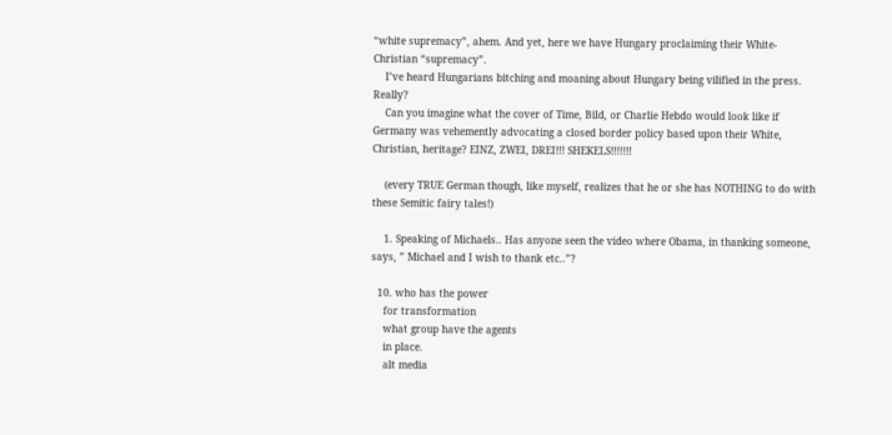“white supremacy”, ahem. And yet, here we have Hungary proclaiming their White-Christian “supremacy”.
    I’ve heard Hungarians bitching and moaning about Hungary being vilified in the press. Really?
    Can you imagine what the cover of Time, Bild, or Charlie Hebdo would look like if Germany was vehemently advocating a closed border policy based upon their White, Christian, heritage? EINZ, ZWEI, DREI!!! SHEKELS!!!!!!!

    (every TRUE German though, like myself, realizes that he or she has NOTHING to do with these Semitic fairy tales!)

    1. Speaking of Michaels.. Has anyone seen the video where Obama, in thanking someone, says, ” Michael and I wish to thank etc..”?

  10. who has the power
    for transformation
    what group have the agents
    in place.
    alt media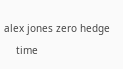alex jones zero hedge
    time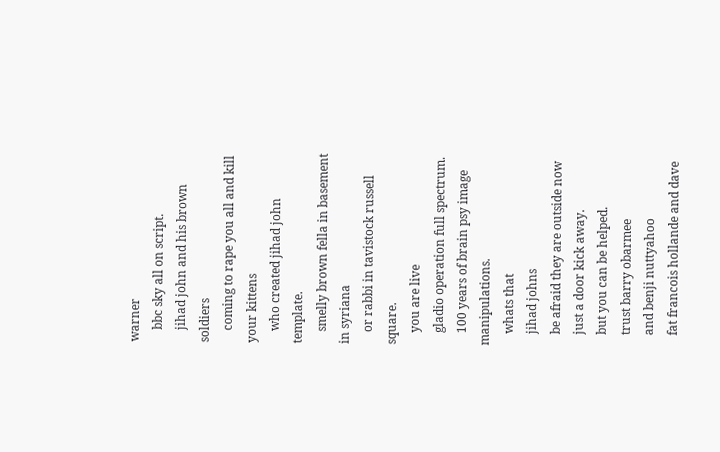warner
    bbc sky all on script.
    jihad john and his brown soldiers
    coming to rape you all and kill your kittens
    who created jihad john template.
    smelly brown fella in basement in syriana
    or rabbi in tavistock russell square.
    you are live
    gladio operation full spectrum.
    100 years of brain psy image manipulations.
    whats that
    jihad johns
    be afraid they are outside now
    just a door kick away.
    but you can be helped.
    trust barry obarmee
    and benji nuttyahoo
    fat francois hollande and dave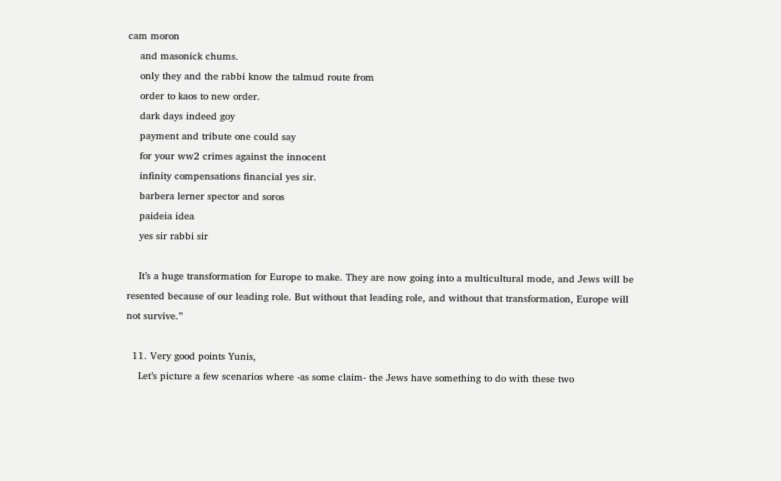cam moron
    and masonick chums.
    only they and the rabbi know the talmud route from
    order to kaos to new order.
    dark days indeed goy
    payment and tribute one could say
    for your ww2 crimes against the innocent
    infinity compensations financial yes sir.
    barbera lerner spector and soros
    paideia idea
    yes sir rabbi sir

    It’s a huge transformation for Europe to make. They are now going into a multicultural mode, and Jews will be resented because of our leading role. But without that leading role, and without that transformation, Europe will not survive.”

  11. Very good points Yunis,
    Let’s picture a few scenarios where -as some claim- the Jews have something to do with these two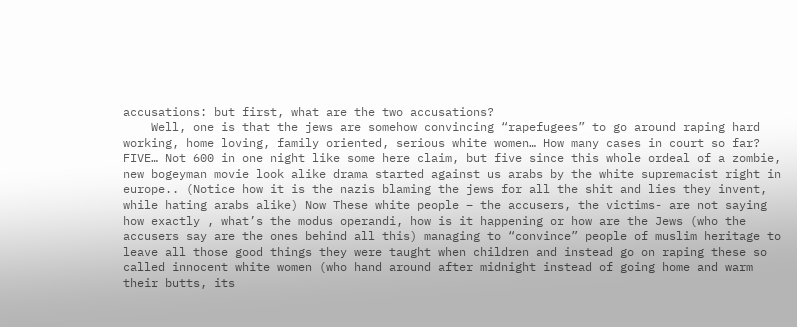accusations: but first, what are the two accusations?
    Well, one is that the jews are somehow convincing “rapefugees” to go around raping hard working, home loving, family oriented, serious white women… How many cases in court so far? FIVE… Not 600 in one night like some here claim, but five since this whole ordeal of a zombie, new bogeyman movie look alike drama started against us arabs by the white supremacist right in europe.. (Notice how it is the nazis blaming the jews for all the shit and lies they invent, while hating arabs alike) Now These white people – the accusers, the victims- are not saying how exactly , what’s the modus operandi, how is it happening or how are the Jews (who the accusers say are the ones behind all this) managing to “convince” people of muslim heritage to leave all those good things they were taught when children and instead go on raping these so called innocent white women (who hand around after midnight instead of going home and warm their butts, its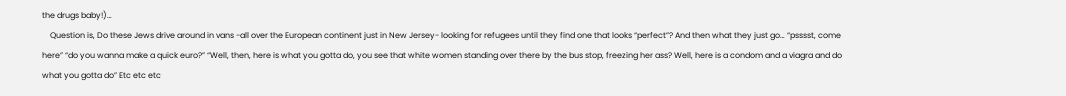the drugs baby!)…
    Question is, Do these Jews drive around in vans -all over the European continent just in New Jersey- looking for refugees until they find one that looks “perfect”? And then what they just go… “psssst, come here” “do you wanna make a quick euro?” “Well, then, here is what you gotta do, you see that white women standing over there by the bus stop, freezing her ass? Well, here is a condom and a viagra and do what you gotta do” Etc etc etc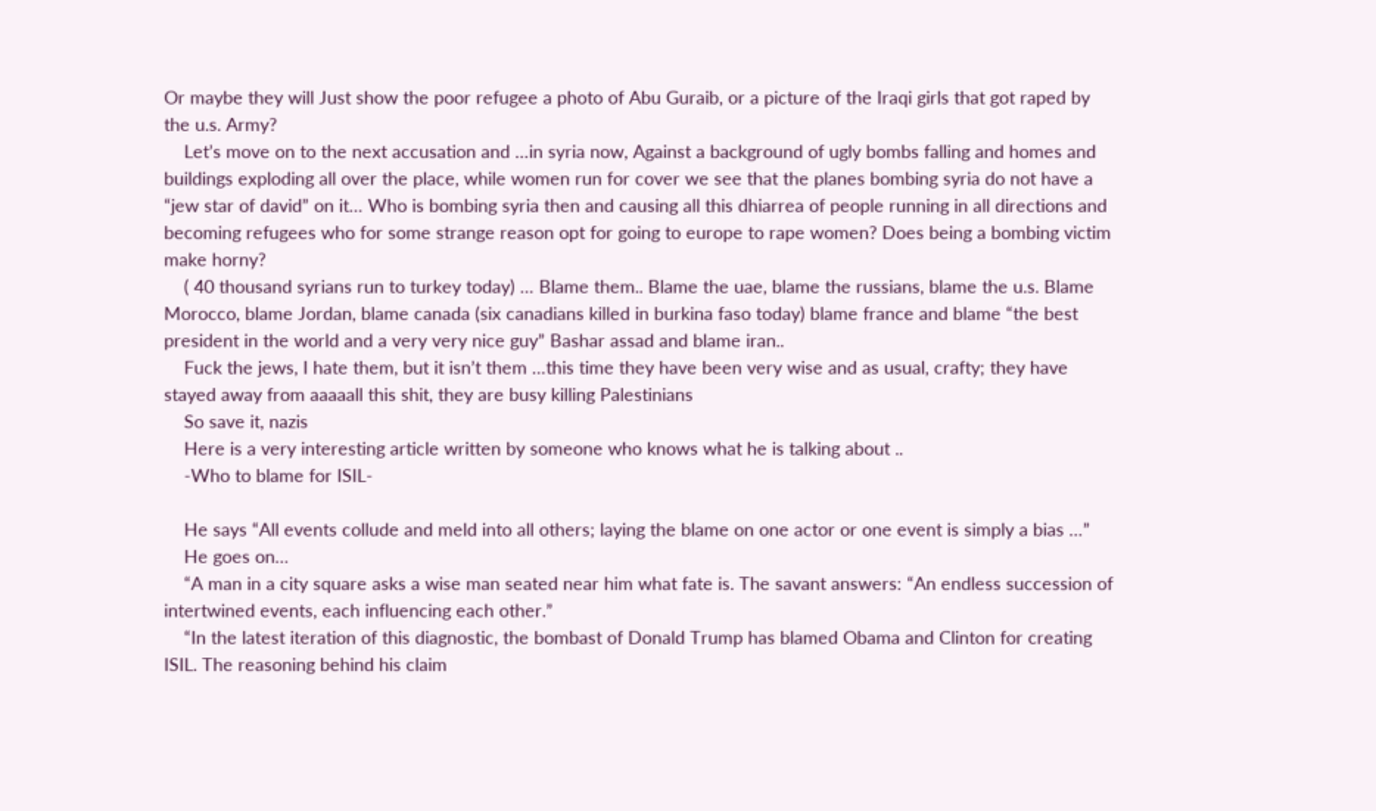Or maybe they will Just show the poor refugee a photo of Abu Guraib, or a picture of the Iraqi girls that got raped by the u.s. Army?
    Let’s move on to the next accusation and …in syria now, Against a background of ugly bombs falling and homes and buildings exploding all over the place, while women run for cover we see that the planes bombing syria do not have a “jew star of david” on it… Who is bombing syria then and causing all this dhiarrea of people running in all directions and becoming refugees who for some strange reason opt for going to europe to rape women? Does being a bombing victim make horny?
    ( 40 thousand syrians run to turkey today) … Blame them.. Blame the uae, blame the russians, blame the u.s. Blame Morocco, blame Jordan, blame canada (six canadians killed in burkina faso today) blame france and blame “the best president in the world and a very very nice guy” Bashar assad and blame iran..
    Fuck the jews, I hate them, but it isn’t them …this time they have been very wise and as usual, crafty; they have stayed away from aaaaall this shit, they are busy killing Palestinians
    So save it, nazis
    Here is a very interesting article written by someone who knows what he is talking about ..
    -Who to blame for ISIL-

    He says “All events collude and meld into all others; laying the blame on one actor or one event is simply a bias …”
    He goes on…
    “A man in a city square asks a wise man seated near him what fate is. The savant answers: “An endless succession of intertwined events, each influencing each other.”
    “In the latest iteration of this diagnostic, the bombast of Donald Trump has blamed Obama and Clinton for creating ISIL. The reasoning behind his claim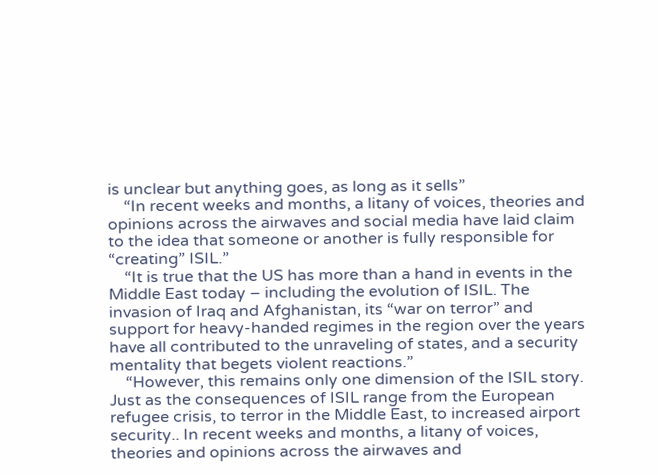is unclear but anything goes, as long as it sells”
    “In recent weeks and months, a litany of voices, theories and opinions across the airwaves and social media have laid claim to the idea that someone or another is fully responsible for “creating” ISIL.”
    “It is true that the US has more than a hand in events in the Middle East today – including the evolution of ISIL. The invasion of Iraq and Afghanistan, its “war on terror” and support for heavy-handed regimes in the region over the years have all contributed to the unraveling of states, and a security mentality that begets violent reactions.”
    “However, this remains only one dimension of the ISIL story. Just as the consequences of ISIL range from the European refugee crisis, to terror in the Middle East, to increased airport security.. In recent weeks and months, a litany of voices, theories and opinions across the airwaves and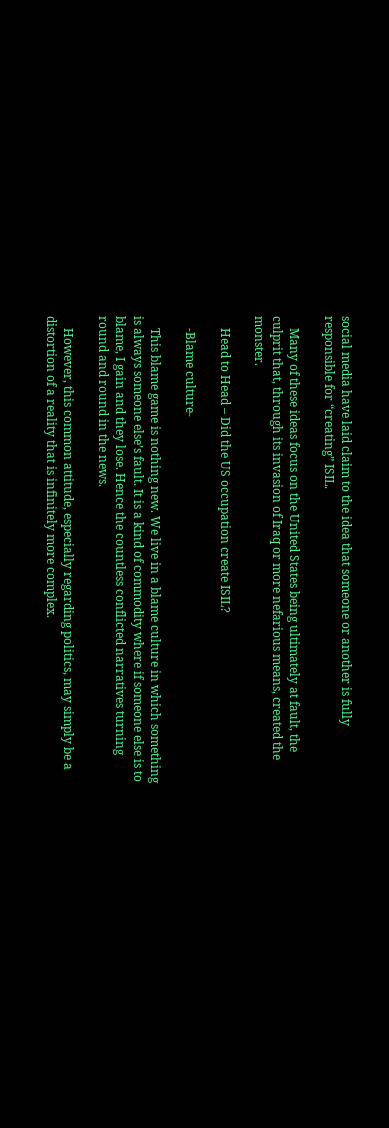social media have laid claim to the idea that someone or another is fully responsible for “creating” ISIL.

    Many of these ideas focus on the United States being ultimately at fault, the culprit that, through its invasion of Iraq or more nefarious means, created the monster.

    Head to Head – Did the US occupation create ISIL?

    -Blame culture-

    This blame game is nothing new. We live in a blame culture in which something is always someone else’s fault. It is a kind of commodity where if someone else is to blame, I gain and they lose. Hence the countless conflicted narratives turning round and round in the news.

    However, this common attitude, especially regarding politics, may simply be a distortion of a reality that is infinitely more complex.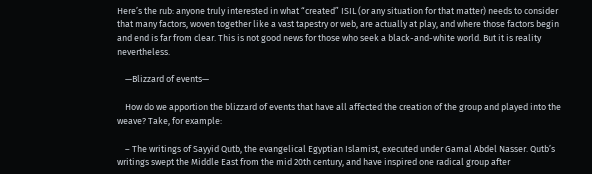Here’s the rub: anyone truly interested in what “created” ISIL (or any situation for that matter) needs to consider that many factors, woven together like a vast tapestry or web, are actually at play, and where those factors begin and end is far from clear. This is not good news for those who seek a black-and-white world. But it is reality nevertheless.

    —Blizzard of events—

    How do we apportion the blizzard of events that have all affected the creation of the group and played into the weave? Take, for example:

    – The writings of Sayyid Qutb, the evangelical Egyptian Islamist, executed under Gamal Abdel Nasser. Qutb’s writings swept the Middle East from the mid 20th century, and have inspired one radical group after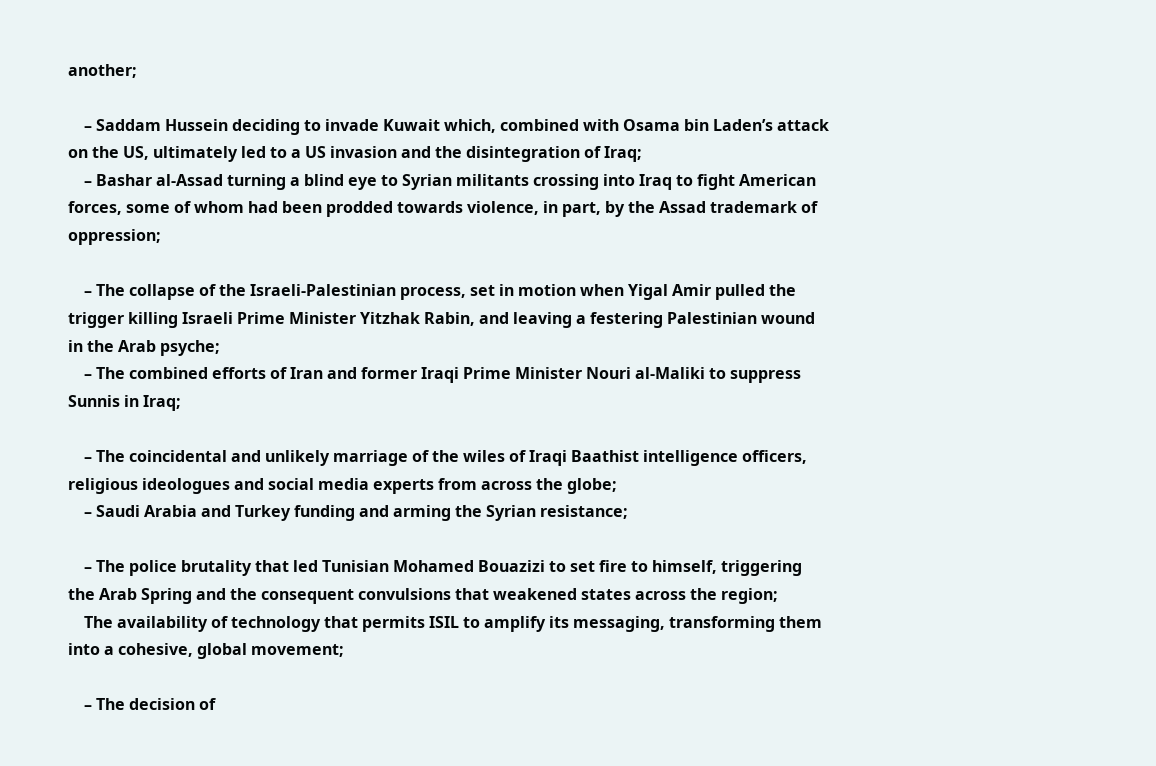another;

    – Saddam Hussein deciding to invade Kuwait which, combined with Osama bin Laden’s attack on the US, ultimately led to a US invasion and the disintegration of Iraq;
    – Bashar al-Assad turning a blind eye to Syrian militants crossing into Iraq to fight American forces, some of whom had been prodded towards violence, in part, by the Assad trademark of oppression;

    – The collapse of the Israeli-Palestinian process, set in motion when Yigal Amir pulled the trigger killing Israeli Prime Minister Yitzhak Rabin, and leaving a festering Palestinian wound in the Arab psyche;
    – The combined efforts of Iran and former Iraqi Prime Minister Nouri al-Maliki to suppress Sunnis in Iraq;

    – The coincidental and unlikely marriage of the wiles of Iraqi Baathist intelligence officers, religious ideologues and social media experts from across the globe;
    – Saudi Arabia and Turkey funding and arming the Syrian resistance;

    – The police brutality that led Tunisian Mohamed Bouazizi to set fire to himself, triggering the Arab Spring and the consequent convulsions that weakened states across the region;
    The availability of technology that permits ISIL to amplify its messaging, transforming them into a cohesive, global movement;

    – The decision of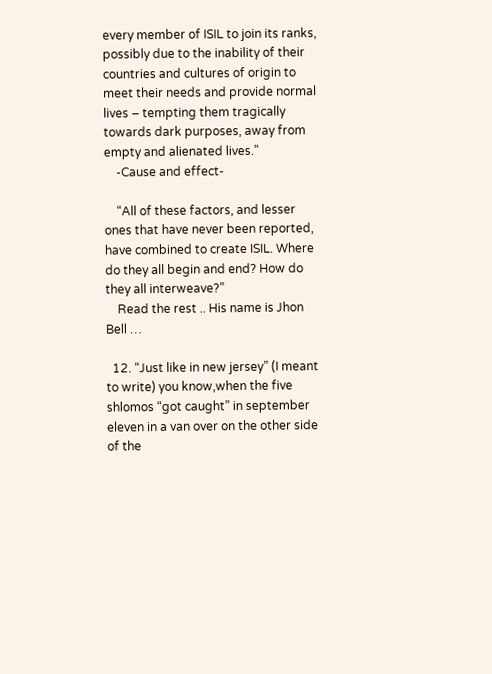every member of ISIL to join its ranks, possibly due to the inability of their countries and cultures of origin to meet their needs and provide normal lives – tempting them tragically towards dark purposes, away from empty and alienated lives.”
    -Cause and effect-

    “All of these factors, and lesser ones that have never been reported, have combined to create ISIL. Where do they all begin and end? How do they all interweave?”
    Read the rest .. His name is Jhon Bell …

  12. “Just like in new jersey” (I meant to write) you know,when the five shlomos “got caught” in september eleven in a van over on the other side of the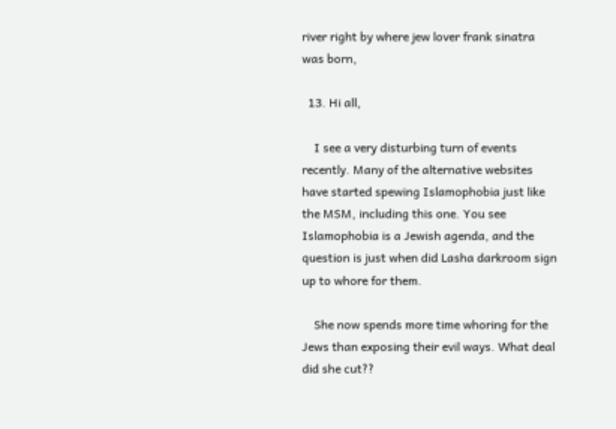river right by where jew lover frank sinatra was born,

  13. Hi all,

    I see a very disturbing turn of events recently. Many of the alternative websites have started spewing Islamophobia just like the MSM, including this one. You see Islamophobia is a Jewish agenda, and the question is just when did Lasha darkroom sign up to whore for them.

    She now spends more time whoring for the Jews than exposing their evil ways. What deal did she cut??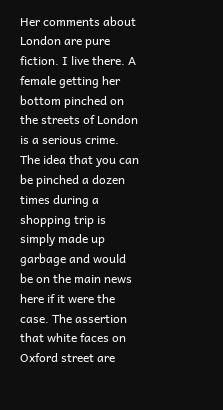Her comments about London are pure fiction. I live there. A female getting her bottom pinched on the streets of London is a serious crime. The idea that you can be pinched a dozen times during a shopping trip is simply made up garbage and would be on the main news here if it were the case. The assertion that white faces on Oxford street are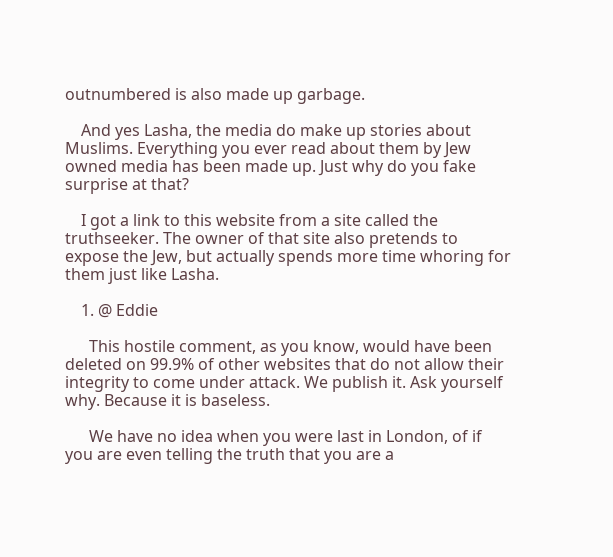outnumbered is also made up garbage.

    And yes Lasha, the media do make up stories about Muslims. Everything you ever read about them by Jew owned media has been made up. Just why do you fake surprise at that?

    I got a link to this website from a site called the truthseeker. The owner of that site also pretends to expose the Jew, but actually spends more time whoring for them just like Lasha.

    1. @ Eddie

      This hostile comment, as you know, would have been deleted on 99.9% of other websites that do not allow their integrity to come under attack. We publish it. Ask yourself why. Because it is baseless.

      We have no idea when you were last in London, of if you are even telling the truth that you are a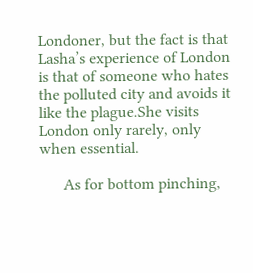Londoner, but the fact is that Lasha’s experience of London is that of someone who hates the polluted city and avoids it like the plague.She visits London only rarely, only when essential.

      As for bottom pinching,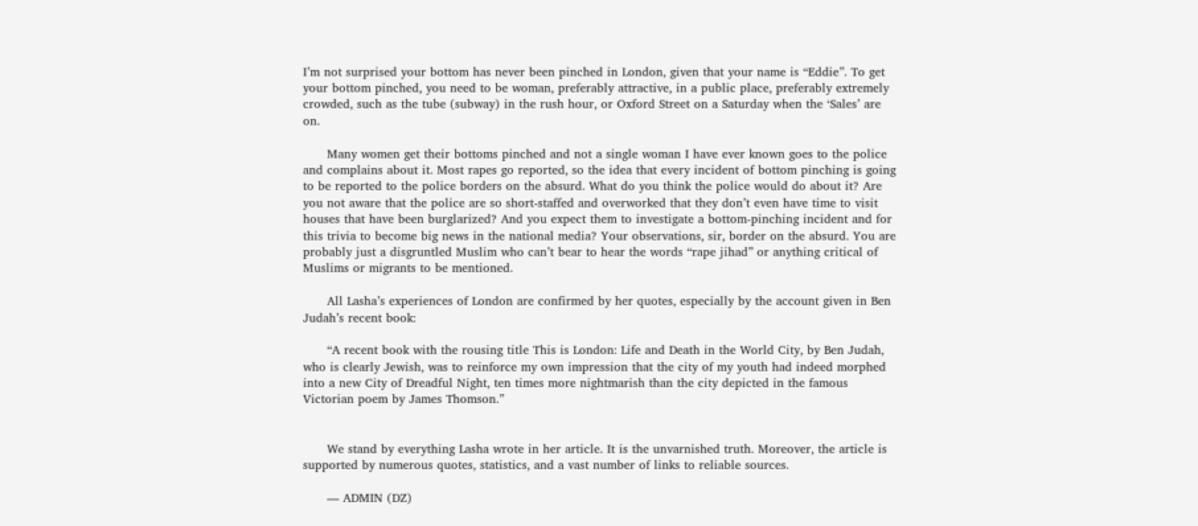I’m not surprised your bottom has never been pinched in London, given that your name is “Eddie”. To get your bottom pinched, you need to be woman, preferably attractive, in a public place, preferably extremely crowded, such as the tube (subway) in the rush hour, or Oxford Street on a Saturday when the ‘Sales’ are on.

      Many women get their bottoms pinched and not a single woman I have ever known goes to the police and complains about it. Most rapes go reported, so the idea that every incident of bottom pinching is going to be reported to the police borders on the absurd. What do you think the police would do about it? Are you not aware that the police are so short-staffed and overworked that they don’t even have time to visit houses that have been burglarized? And you expect them to investigate a bottom-pinching incident and for this trivia to become big news in the national media? Your observations, sir, border on the absurd. You are probably just a disgruntled Muslim who can’t bear to hear the words “rape jihad” or anything critical of Muslims or migrants to be mentioned.

      All Lasha’s experiences of London are confirmed by her quotes, especially by the account given in Ben Judah’s recent book:

      “A recent book with the rousing title This is London: Life and Death in the World City, by Ben Judah, who is clearly Jewish, was to reinforce my own impression that the city of my youth had indeed morphed into a new City of Dreadful Night, ten times more nightmarish than the city depicted in the famous Victorian poem by James Thomson.”


      We stand by everything Lasha wrote in her article. It is the unvarnished truth. Moreover, the article is supported by numerous quotes, statistics, and a vast number of links to reliable sources.

      — ADMIN (DZ)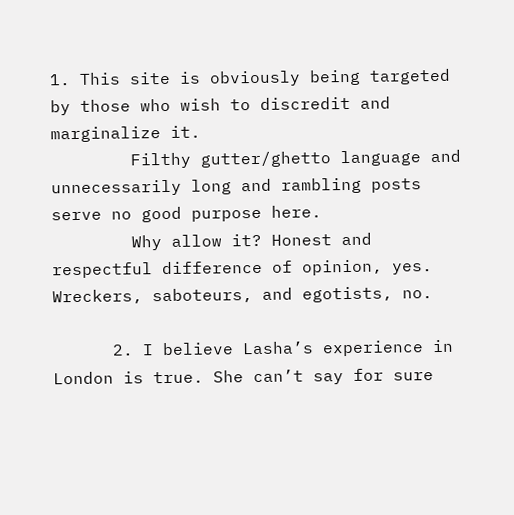1. This site is obviously being targeted by those who wish to discredit and marginalize it.
        Filthy gutter/ghetto language and unnecessarily long and rambling posts serve no good purpose here.
        Why allow it? Honest and respectful difference of opinion, yes. Wreckers, saboteurs, and egotists, no.

      2. I believe Lasha’s experience in London is true. She can’t say for sure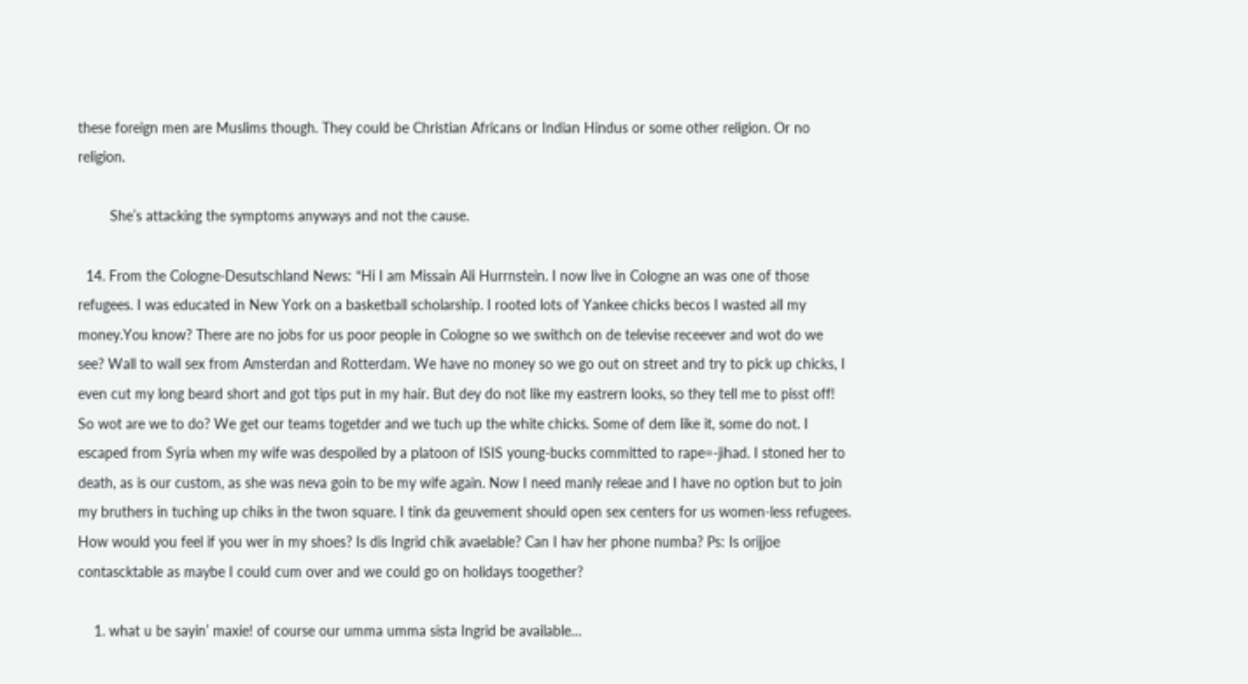these foreign men are Muslims though. They could be Christian Africans or Indian Hindus or some other religion. Or no religion.

        She’s attacking the symptoms anyways and not the cause.

  14. From the Cologne-Desutschland News: “Hi I am Missain Ali Hurrnstein. I now live in Cologne an was one of those refugees. I was educated in New York on a basketball scholarship. I rooted lots of Yankee chicks becos I wasted all my money.You know? There are no jobs for us poor people in Cologne so we swithch on de televise receever and wot do we see? Wall to wall sex from Amsterdan and Rotterdam. We have no money so we go out on street and try to pick up chicks, I even cut my long beard short and got tips put in my hair. But dey do not like my eastrern looks, so they tell me to pisst off! So wot are we to do? We get our teams togetder and we tuch up the white chicks. Some of dem like it, some do not. I escaped from Syria when my wife was despoiled by a platoon of ISIS young-bucks committed to rape=-jihad. I stoned her to death, as is our custom, as she was neva goin to be my wife again. Now I need manly releae and I have no option but to join my bruthers in tuching up chiks in the twon square. I tink da geuvement should open sex centers for us women-less refugees. How would you feel if you wer in my shoes? Is dis Ingrid chik avaelable? Can I hav her phone numba? Ps: Is orijjoe contascktable as maybe I could cum over and we could go on holidays toogether?

    1. what u be sayin’ maxie! of course our umma umma sista Ingrid be available…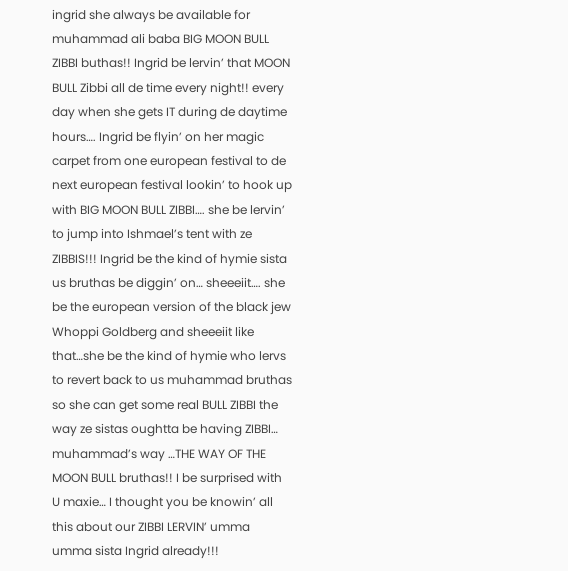ingrid she always be available for muhammad ali baba BIG MOON BULL ZIBBI buthas!! Ingrid be lervin’ that MOON BULL Zibbi all de time every night!! every day when she gets IT during de daytime hours…. Ingrid be flyin’ on her magic carpet from one european festival to de next european festival lookin’ to hook up with BIG MOON BULL ZIBBI…. she be lervin’ to jump into Ishmael’s tent with ze ZIBBIS!!! Ingrid be the kind of hymie sista us bruthas be diggin’ on… sheeeiit…. she be the european version of the black jew Whoppi Goldberg and sheeeiit like that…she be the kind of hymie who lervs to revert back to us muhammad bruthas so she can get some real BULL ZIBBI the way ze sistas oughtta be having ZIBBI… muhammad’s way …THE WAY OF THE MOON BULL bruthas!! I be surprised with U maxie… I thought you be knowin’ all this about our ZIBBI LERVIN’ umma umma sista Ingrid already!!!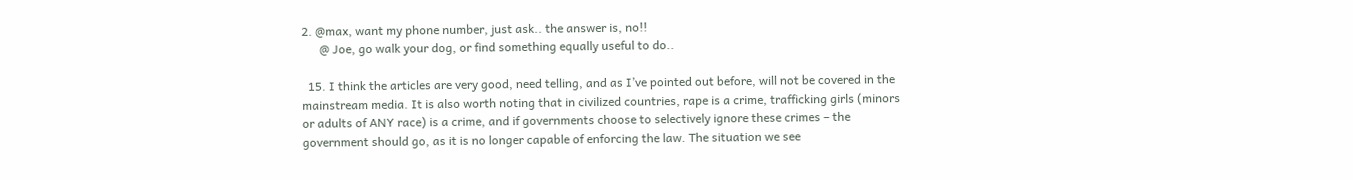2. @max, want my phone number, just ask.. the answer is, no!!
      @ Joe, go walk your dog, or find something equally useful to do..

  15. I think the articles are very good, need telling, and as I’ve pointed out before, will not be covered in the mainstream media. It is also worth noting that in civilized countries, rape is a crime, trafficking girls (minors or adults of ANY race) is a crime, and if governments choose to selectively ignore these crimes – the government should go, as it is no longer capable of enforcing the law. The situation we see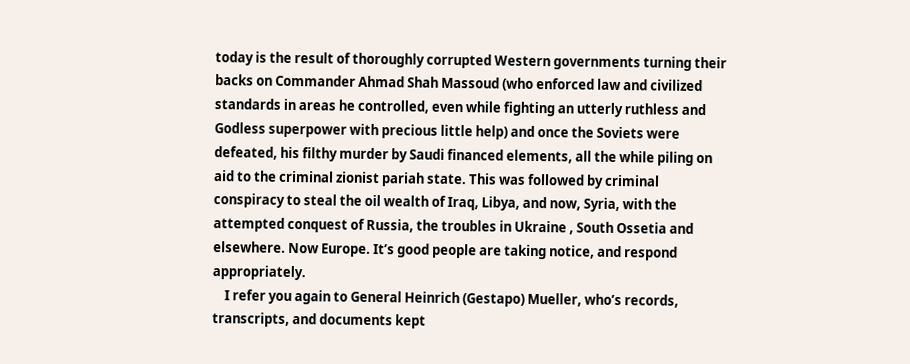today is the result of thoroughly corrupted Western governments turning their backs on Commander Ahmad Shah Massoud (who enforced law and civilized standards in areas he controlled, even while fighting an utterly ruthless and Godless superpower with precious little help) and once the Soviets were defeated, his filthy murder by Saudi financed elements, all the while piling on aid to the criminal zionist pariah state. This was followed by criminal conspiracy to steal the oil wealth of Iraq, Libya, and now, Syria, with the attempted conquest of Russia, the troubles in Ukraine , South Ossetia and elsewhere. Now Europe. It’s good people are taking notice, and respond appropriately.
    I refer you again to General Heinrich (Gestapo) Mueller, who’s records, transcripts, and documents kept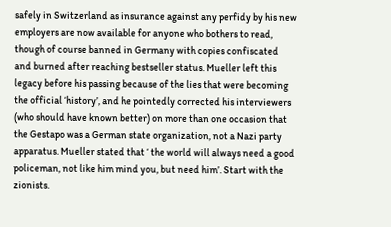safely in Switzerland as insurance against any perfidy by his new employers are now available for anyone who bothers to read, though of course banned in Germany with copies confiscated and burned after reaching bestseller status. Mueller left this legacy before his passing because of the lies that were becoming the official ‘history’, and he pointedly corrected his interviewers (who should have known better) on more than one occasion that the Gestapo was a German state organization, not a Nazi party apparatus. Mueller stated that ‘ the world will always need a good policeman, not like him mind you, but need him’. Start with the zionists.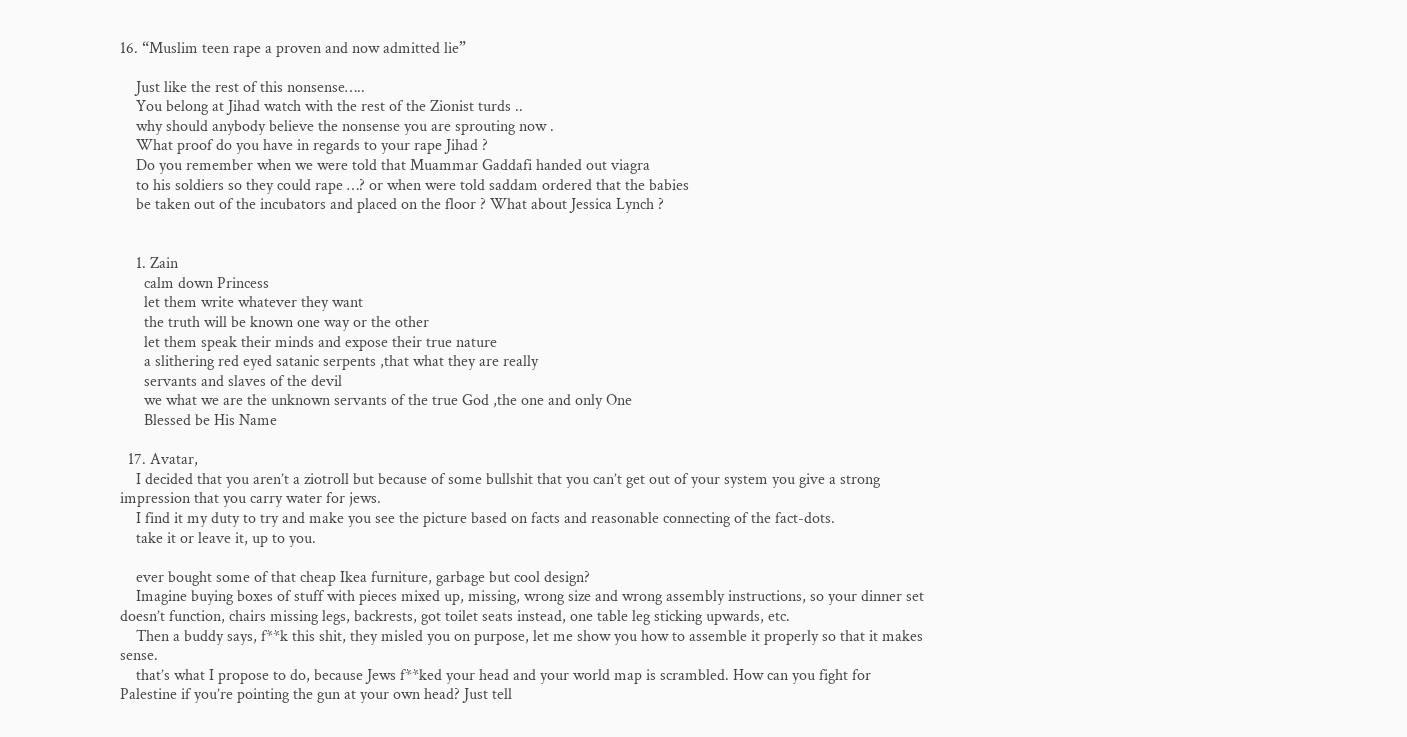16. “Muslim teen rape a proven and now admitted lie”

    Just like the rest of this nonsense…..
    You belong at Jihad watch with the rest of the Zionist turds ..
    why should anybody believe the nonsense you are sprouting now .
    What proof do you have in regards to your rape Jihad ?
    Do you remember when we were told that Muammar Gaddafi handed out viagra
    to his soldiers so they could rape …? or when were told saddam ordered that the babies
    be taken out of the incubators and placed on the floor ? What about Jessica Lynch ?


    1. Zain
      calm down Princess
      let them write whatever they want
      the truth will be known one way or the other
      let them speak their minds and expose their true nature
      a slithering red eyed satanic serpents ,that what they are really
      servants and slaves of the devil
      we what we are the unknown servants of the true God ,the one and only One
      Blessed be His Name

  17. Avatar,
    I decided that you aren’t a ziotroll but because of some bullshit that you can’t get out of your system you give a strong impression that you carry water for jews.
    I find it my duty to try and make you see the picture based on facts and reasonable connecting of the fact-dots.
    take it or leave it, up to you.

    ever bought some of that cheap Ikea furniture, garbage but cool design?
    Imagine buying boxes of stuff with pieces mixed up, missing, wrong size and wrong assembly instructions, so your dinner set doesn’t function, chairs missing legs, backrests, got toilet seats instead, one table leg sticking upwards, etc.
    Then a buddy says, f**k this shit, they misled you on purpose, let me show you how to assemble it properly so that it makes sense.
    that’s what I propose to do, because Jews f**ked your head and your world map is scrambled. How can you fight for Palestine if you’re pointing the gun at your own head? Just tell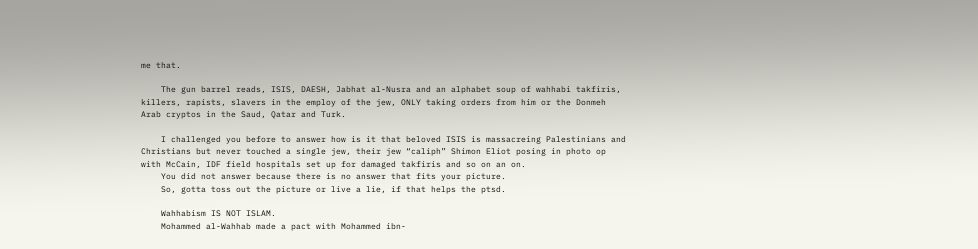me that.

    The gun barrel reads, ISIS, DAESH, Jabhat al-Nusra and an alphabet soup of wahhabi takfiris, killers, rapists, slavers in the employ of the jew, ONLY taking orders from him or the Donmeh Arab cryptos in the Saud, Qatar and Turk.

    I challenged you before to answer how is it that beloved ISIS is massacreing Palestinians and Christians but never touched a single jew, their jew “caliph” Shimon Eliot posing in photo op with McCain, IDF field hospitals set up for damaged takfiris and so on an on.
    You did not answer because there is no answer that fits your picture.
    So, gotta toss out the picture or live a lie, if that helps the ptsd.

    Wahhabism IS NOT ISLAM.
    Mohammed al-Wahhab made a pact with Mohammed ibn-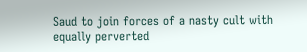Saud to join forces of a nasty cult with equally perverted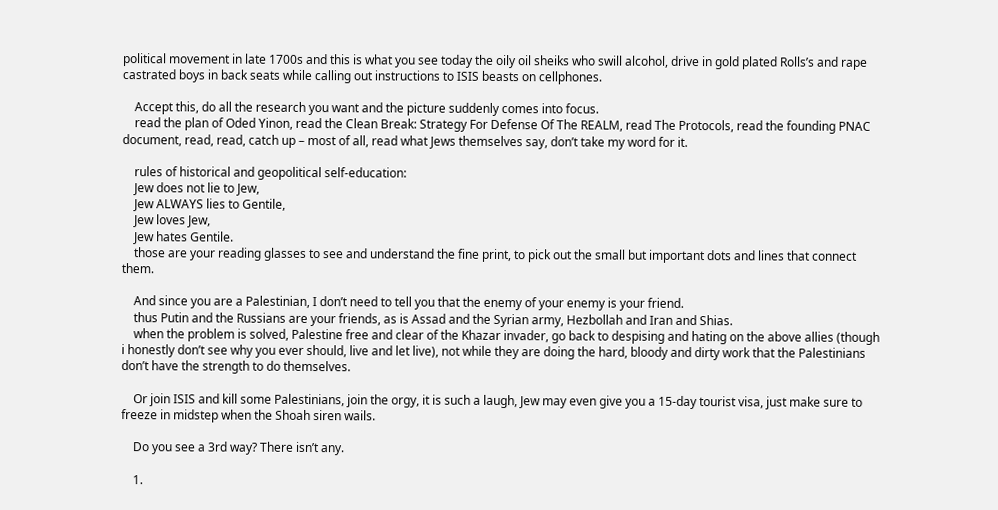political movement in late 1700s and this is what you see today the oily oil sheiks who swill alcohol, drive in gold plated Rolls’s and rape castrated boys in back seats while calling out instructions to ISIS beasts on cellphones.

    Accept this, do all the research you want and the picture suddenly comes into focus.
    read the plan of Oded Yinon, read the Clean Break: Strategy For Defense Of The REALM, read The Protocols, read the founding PNAC document, read, read, catch up – most of all, read what Jews themselves say, don’t take my word for it.

    rules of historical and geopolitical self-education:
    Jew does not lie to Jew,
    Jew ALWAYS lies to Gentile,
    Jew loves Jew,
    Jew hates Gentile.
    those are your reading glasses to see and understand the fine print, to pick out the small but important dots and lines that connect them.

    And since you are a Palestinian, I don’t need to tell you that the enemy of your enemy is your friend.
    thus Putin and the Russians are your friends, as is Assad and the Syrian army, Hezbollah and Iran and Shias.
    when the problem is solved, Palestine free and clear of the Khazar invader, go back to despising and hating on the above allies (though i honestly don’t see why you ever should, live and let live), not while they are doing the hard, bloody and dirty work that the Palestinians don’t have the strength to do themselves.

    Or join ISIS and kill some Palestinians, join the orgy, it is such a laugh, Jew may even give you a 15-day tourist visa, just make sure to freeze in midstep when the Shoah siren wails.

    Do you see a 3rd way? There isn’t any.

    1.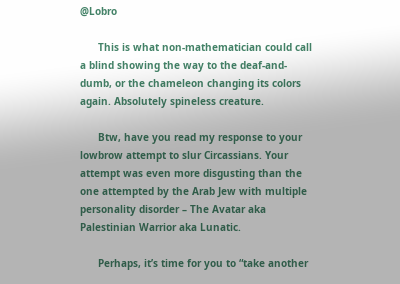@Lobro

      This is what non-mathematician could call a blind showing the way to the deaf-and-dumb, or the chameleon changing its colors again. Absolutely spineless creature.

      Btw, have you read my response to your lowbrow attempt to slur Circassians. Your attempt was even more disgusting than the one attempted by the Arab Jew with multiple personality disorder – The Avatar aka Palestinian Warrior aka Lunatic.

      Perhaps, it’s time for you to “take another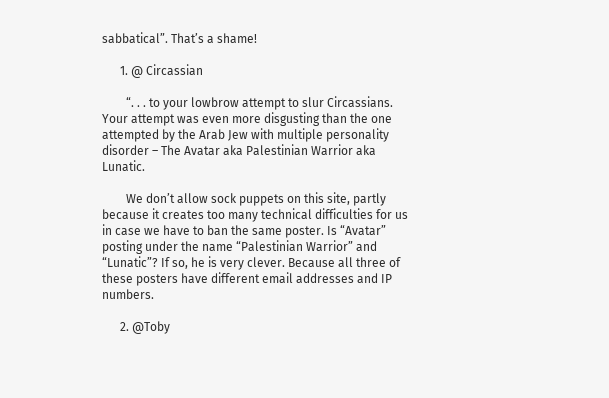sabbatical”. That’s a shame!

      1. @ Circassian

        “. . . to your lowbrow attempt to slur Circassians. Your attempt was even more disgusting than the one attempted by the Arab Jew with multiple personality disorder – The Avatar aka Palestinian Warrior aka Lunatic.

        We don’t allow sock puppets on this site, partly because it creates too many technical difficulties for us in case we have to ban the same poster. Is “Avatar” posting under the name “Palestinian Warrior” and “Lunatic”? If so, he is very clever. Because all three of these posters have different email addresses and IP numbers.

      2. @Toby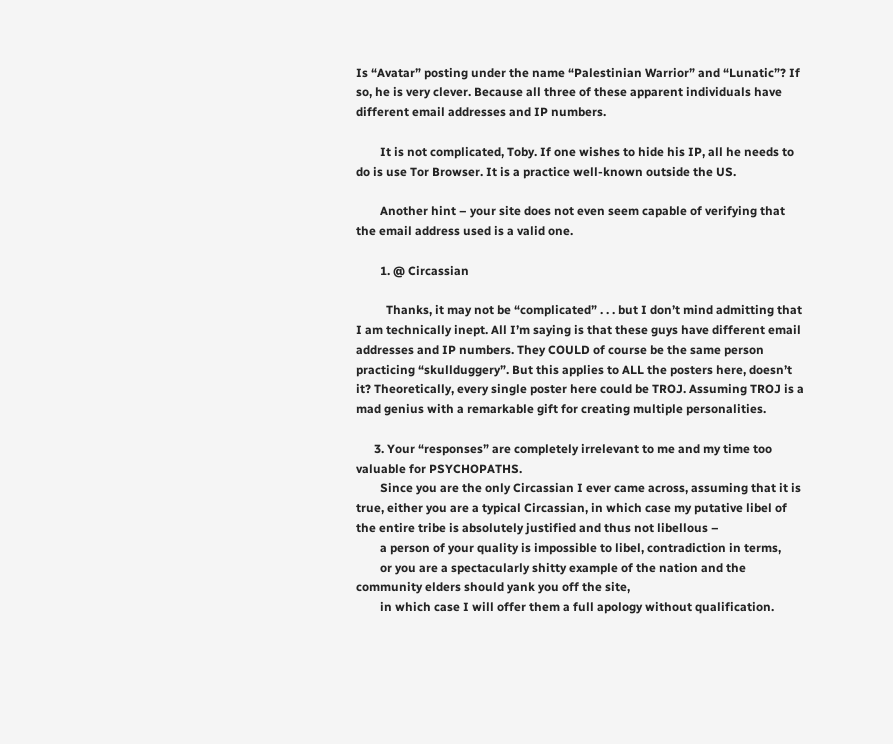Is “Avatar” posting under the name “Palestinian Warrior” and “Lunatic”? If so, he is very clever. Because all three of these apparent individuals have different email addresses and IP numbers.

        It is not complicated, Toby. If one wishes to hide his IP, all he needs to do is use Tor Browser. It is a practice well-known outside the US.

        Another hint – your site does not even seem capable of verifying that the email address used is a valid one.

        1. @ Circassian

          Thanks, it may not be “complicated” . . . but I don’t mind admitting that I am technically inept. All I’m saying is that these guys have different email addresses and IP numbers. They COULD of course be the same person practicing “skullduggery”. But this applies to ALL the posters here, doesn’t it? Theoretically, every single poster here could be TROJ. Assuming TROJ is a mad genius with a remarkable gift for creating multiple personalities.

      3. Your “responses” are completely irrelevant to me and my time too valuable for PSYCHOPATHS.
        Since you are the only Circassian I ever came across, assuming that it is true, either you are a typical Circassian, in which case my putative libel of the entire tribe is absolutely justified and thus not libellous –
        a person of your quality is impossible to libel, contradiction in terms,
        or you are a spectacularly shitty example of the nation and the community elders should yank you off the site,
        in which case I will offer them a full apology without qualification.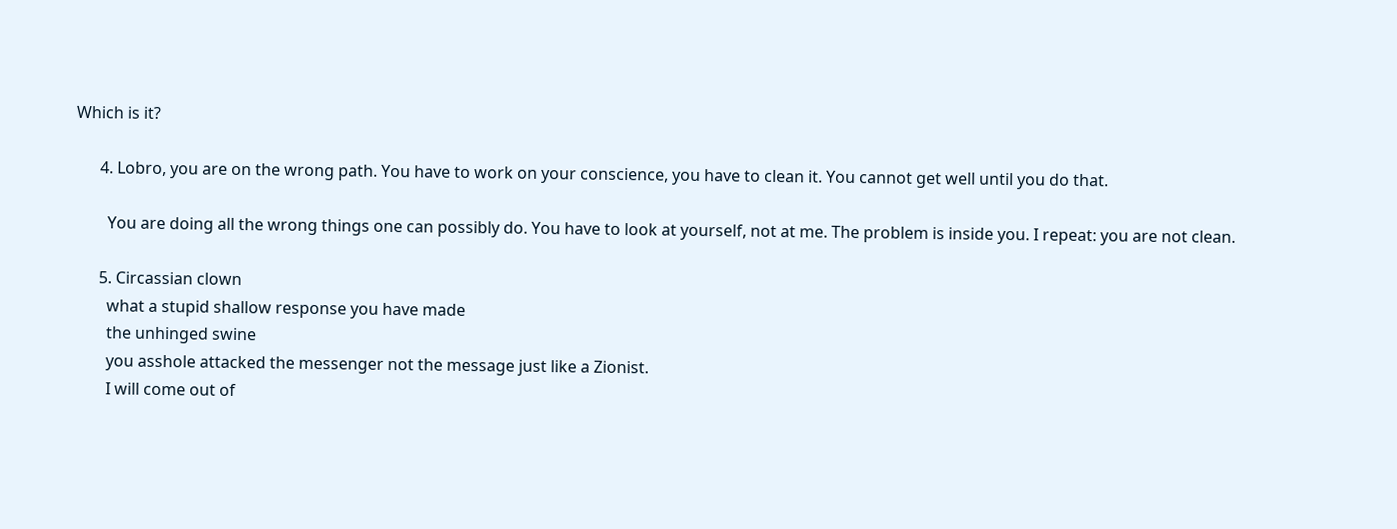Which is it?

      4. Lobro, you are on the wrong path. You have to work on your conscience, you have to clean it. You cannot get well until you do that.

        You are doing all the wrong things one can possibly do. You have to look at yourself, not at me. The problem is inside you. I repeat: you are not clean.

      5. Circassian clown
        what a stupid shallow response you have made
        the unhinged swine
        you asshole attacked the messenger not the message just like a Zionist.
        I will come out of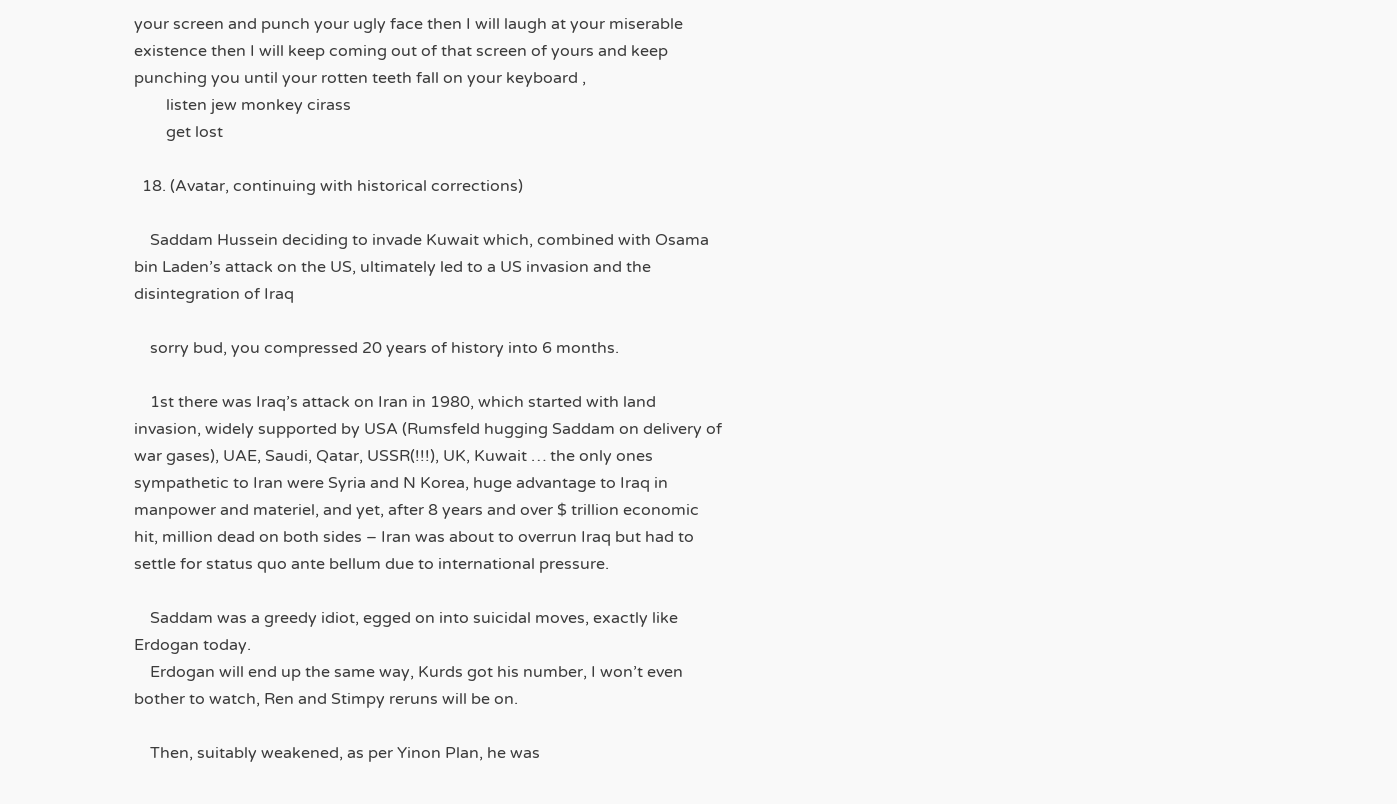your screen and punch your ugly face then I will laugh at your miserable existence then I will keep coming out of that screen of yours and keep punching you until your rotten teeth fall on your keyboard ,
        listen jew monkey cirass
        get lost

  18. (Avatar, continuing with historical corrections)

    Saddam Hussein deciding to invade Kuwait which, combined with Osama bin Laden’s attack on the US, ultimately led to a US invasion and the disintegration of Iraq

    sorry bud, you compressed 20 years of history into 6 months.

    1st there was Iraq’s attack on Iran in 1980, which started with land invasion, widely supported by USA (Rumsfeld hugging Saddam on delivery of war gases), UAE, Saudi, Qatar, USSR(!!!), UK, Kuwait … the only ones sympathetic to Iran were Syria and N Korea, huge advantage to Iraq in manpower and materiel, and yet, after 8 years and over $ trillion economic hit, million dead on both sides – Iran was about to overrun Iraq but had to settle for status quo ante bellum due to international pressure.

    Saddam was a greedy idiot, egged on into suicidal moves, exactly like Erdogan today.
    Erdogan will end up the same way, Kurds got his number, I won’t even bother to watch, Ren and Stimpy reruns will be on.

    Then, suitably weakened, as per Yinon Plan, he was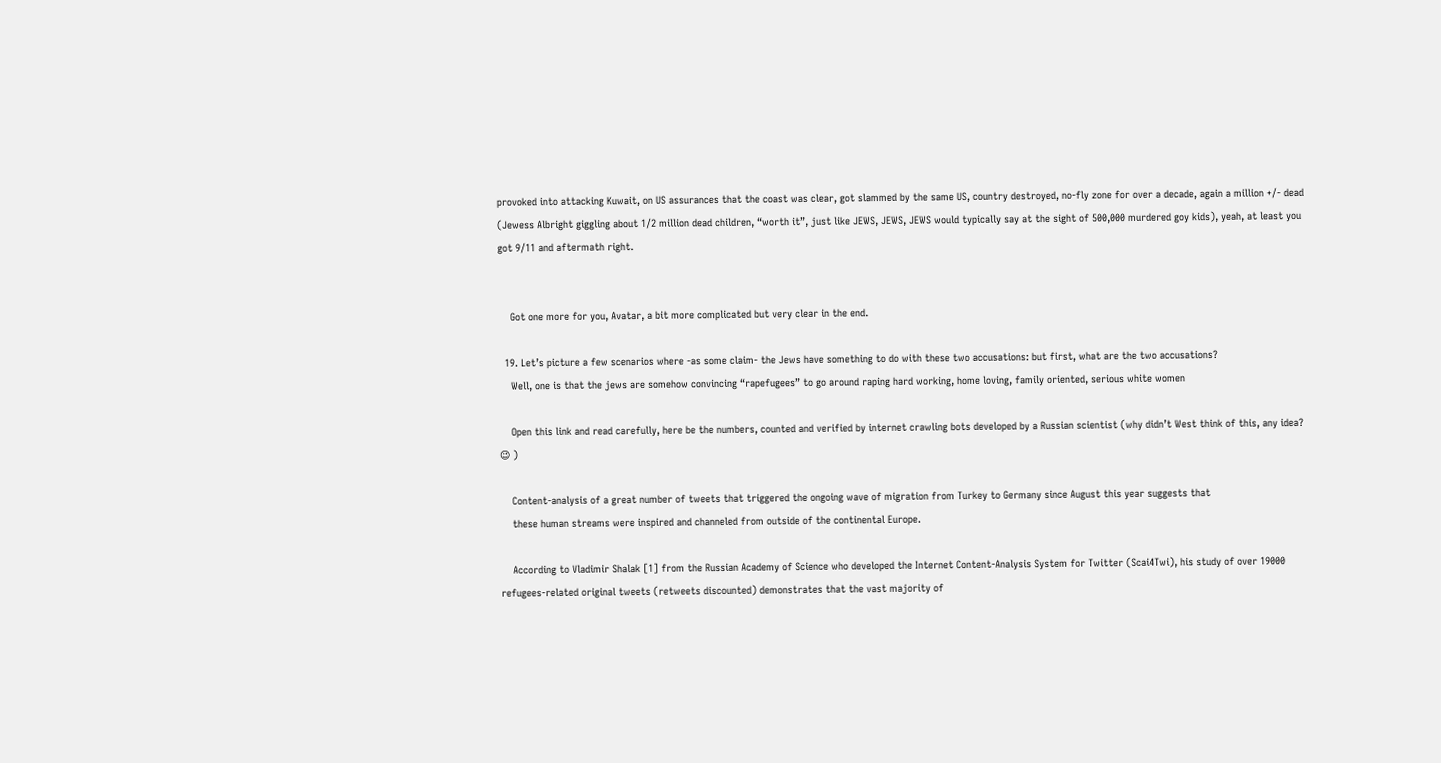provoked into attacking Kuwait, on US assurances that the coast was clear, got slammed by the same US, country destroyed, no-fly zone for over a decade, again a million +/- dead (Jewess Albright giggling about 1/2 million dead children, “worth it”, just like JEWS, JEWS, JEWS would typically say at the sight of 500,000 murdered goy kids), yeah, at least you got 9/11 and aftermath right.


    Got one more for you, Avatar, a bit more complicated but very clear in the end.

  19. Let’s picture a few scenarios where -as some claim- the Jews have something to do with these two accusations: but first, what are the two accusations?
    Well, one is that the jews are somehow convincing “rapefugees” to go around raping hard working, home loving, family oriented, serious white women

    Open this link and read carefully, here be the numbers, counted and verified by internet crawling bots developed by a Russian scientist (why didn’t West think of this, any idea? 😉 )

    Content-analysis of a great number of tweets that triggered the ongoing wave of migration from Turkey to Germany since August this year suggests that
    these human streams were inspired and channeled from outside of the continental Europe.

    According to Vladimir Shalak [1] from the Russian Academy of Science who developed the Internet Content-Analysis System for Twitter (Scai4Twi), his study of over 19000 refugees-related original tweets (retweets discounted) demonstrates that the vast majority of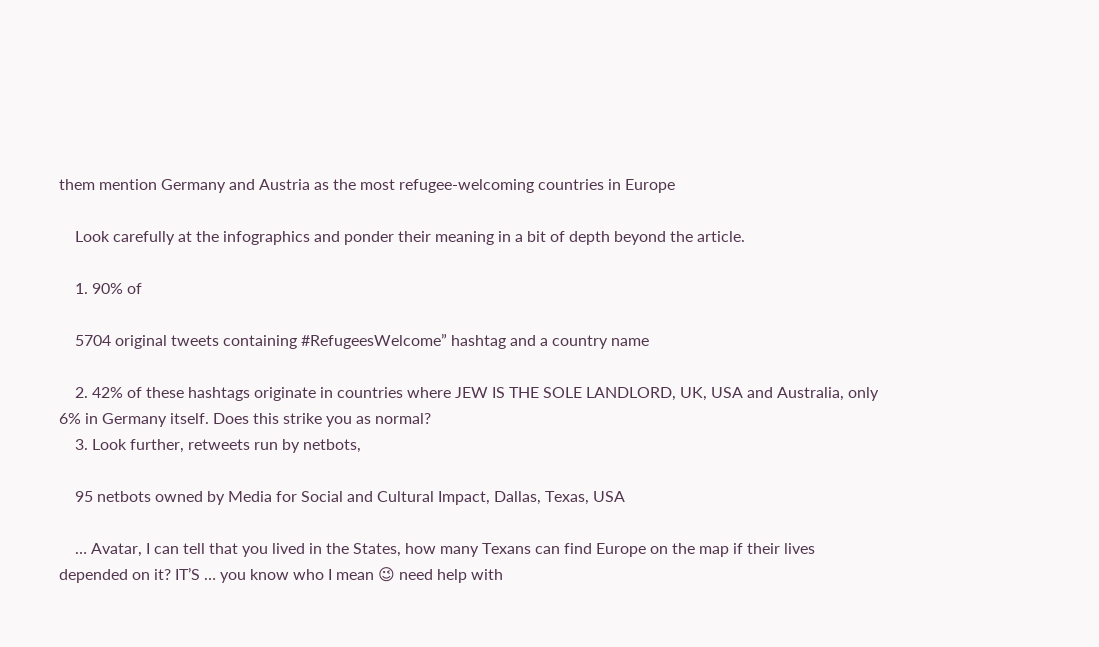them mention Germany and Austria as the most refugee-welcoming countries in Europe

    Look carefully at the infographics and ponder their meaning in a bit of depth beyond the article.

    1. 90% of

    5704 original tweets containing #RefugeesWelcome” hashtag and a country name

    2. 42% of these hashtags originate in countries where JEW IS THE SOLE LANDLORD, UK, USA and Australia, only 6% in Germany itself. Does this strike you as normal?
    3. Look further, retweets run by netbots,

    95 netbots owned by Media for Social and Cultural Impact, Dallas, Texas, USA

    … Avatar, I can tell that you lived in the States, how many Texans can find Europe on the map if their lives depended on it? IT’S … you know who I mean 😉 need help with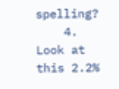spelling?
    4. Look at this 2.2%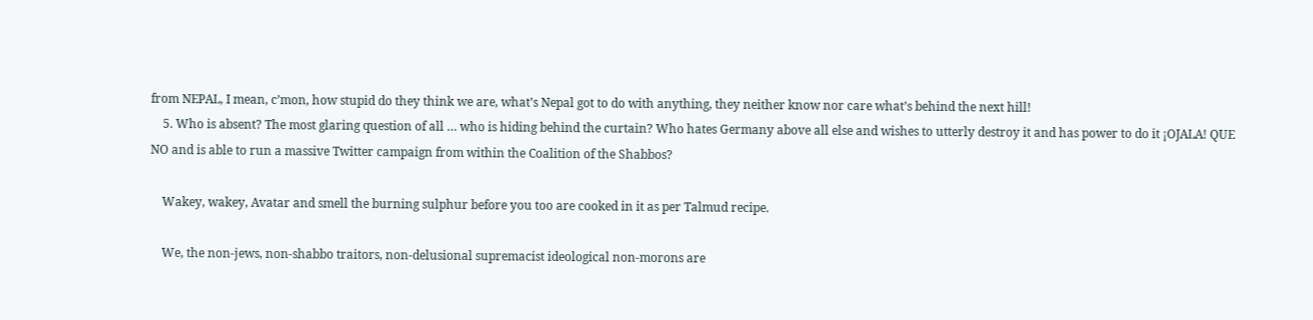from NEPAL, I mean, c’mon, how stupid do they think we are, what’s Nepal got to do with anything, they neither know nor care what’s behind the next hill!
    5. Who is absent? The most glaring question of all … who is hiding behind the curtain? Who hates Germany above all else and wishes to utterly destroy it and has power to do it ¡OJALA! QUE NO and is able to run a massive Twitter campaign from within the Coalition of the Shabbos?

    Wakey, wakey, Avatar and smell the burning sulphur before you too are cooked in it as per Talmud recipe.

    We, the non-jews, non-shabbo traitors, non-delusional supremacist ideological non-morons are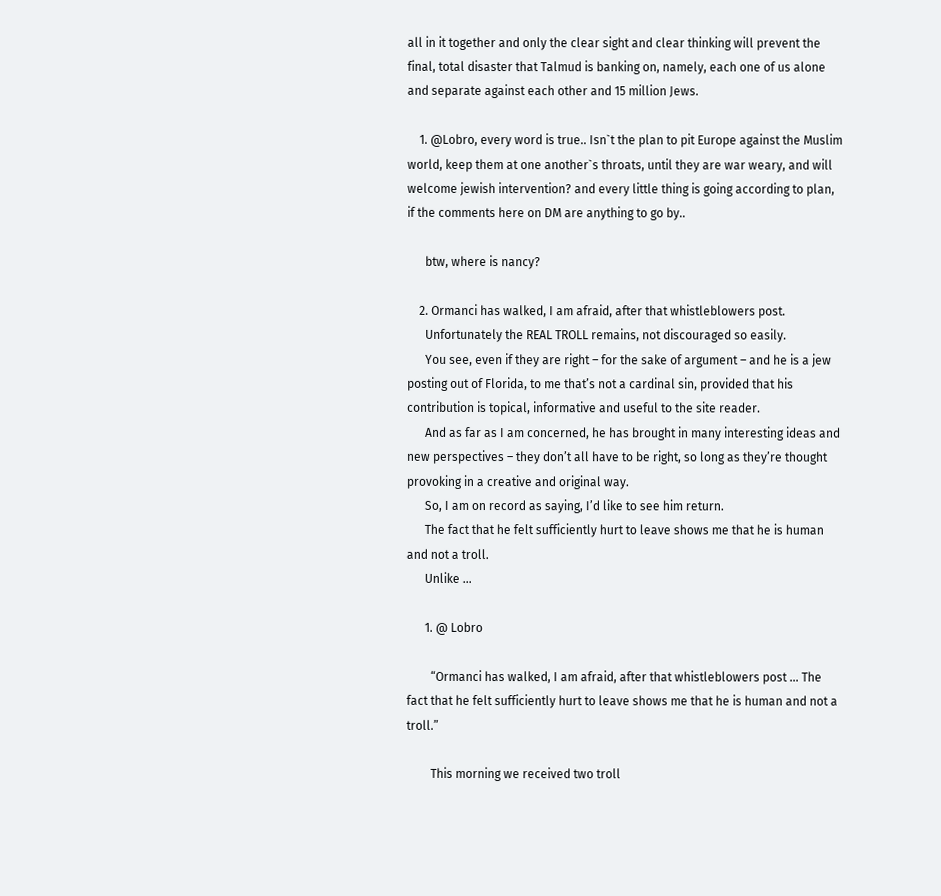all in it together and only the clear sight and clear thinking will prevent the final, total disaster that Talmud is banking on, namely, each one of us alone and separate against each other and 15 million Jews.

    1. @Lobro, every word is true.. Isn`t the plan to pit Europe against the Muslim world, keep them at one another`s throats, until they are war weary, and will welcome jewish intervention? and every little thing is going according to plan, if the comments here on DM are anything to go by..

      btw, where is nancy?

    2. Ormanci has walked, I am afraid, after that whistleblowers post.
      Unfortunately the REAL TROLL remains, not discouraged so easily.
      You see, even if they are right – for the sake of argument – and he is a jew posting out of Florida, to me that’s not a cardinal sin, provided that his contribution is topical, informative and useful to the site reader.
      And as far as I am concerned, he has brought in many interesting ideas and new perspectives – they don’t all have to be right, so long as they’re thought provoking in a creative and original way.
      So, I am on record as saying, I’d like to see him return.
      The fact that he felt sufficiently hurt to leave shows me that he is human and not a troll.
      Unlike …

      1. @ Lobro

        “Ormanci has walked, I am afraid, after that whistleblowers post … The fact that he felt sufficiently hurt to leave shows me that he is human and not a troll.”

        This morning we received two troll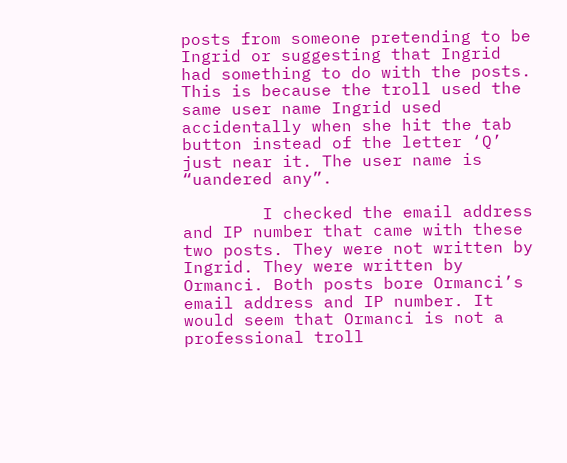posts from someone pretending to be Ingrid or suggesting that Ingrid had something to do with the posts. This is because the troll used the same user name Ingrid used accidentally when she hit the tab button instead of the letter ‘Q’ just near it. The user name is “uandered any”.

        I checked the email address and IP number that came with these two posts. They were not written by Ingrid. They were written by Ormanci. Both posts bore Ormanci’s email address and IP number. It would seem that Ormanci is not a professional troll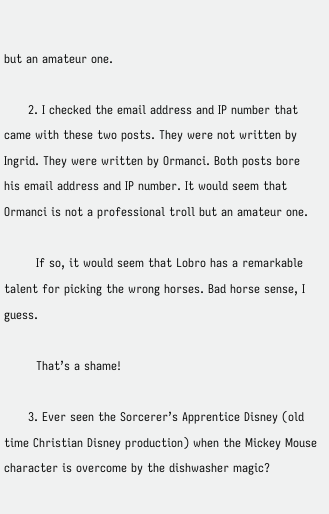but an amateur one.

      2. I checked the email address and IP number that came with these two posts. They were not written by Ingrid. They were written by Ormanci. Both posts bore his email address and IP number. It would seem that Ormanci is not a professional troll but an amateur one.

        If so, it would seem that Lobro has a remarkable talent for picking the wrong horses. Bad horse sense, I guess.

        That’s a shame!

      3. Ever seen the Sorcerer’s Apprentice Disney (old time Christian Disney production) when the Mickey Mouse character is overcome by the dishwasher magic?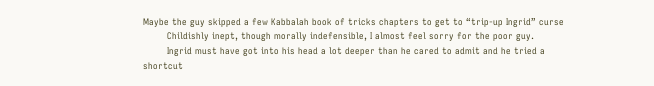Maybe the guy skipped a few Kabbalah book of tricks chapters to get to “trip-up Ingrid” curse
        Childishly inept, though morally indefensible, I almost feel sorry for the poor guy.
        Ingrid must have got into his head a lot deeper than he cared to admit and he tried a shortcut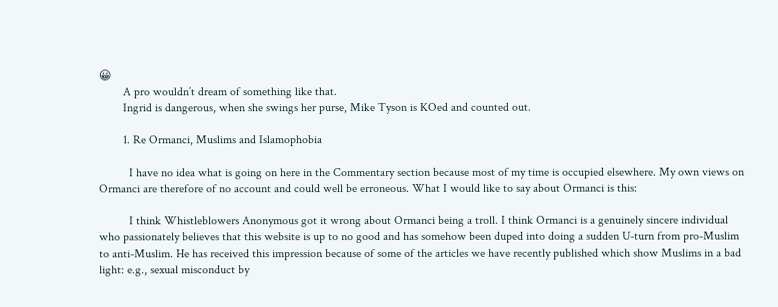😀
        A pro wouldn’t dream of something like that.
        Ingrid is dangerous, when she swings her purse, Mike Tyson is KOed and counted out.

        1. Re Ormanci, Muslims and Islamophobia

          I have no idea what is going on here in the Commentary section because most of my time is occupied elsewhere. My own views on Ormanci are therefore of no account and could well be erroneous. What I would like to say about Ormanci is this:

          I think Whistleblowers Anonymous got it wrong about Ormanci being a troll. I think Ormanci is a genuinely sincere individual who passionately believes that this website is up to no good and has somehow been duped into doing a sudden U-turn from pro-Muslim to anti-Muslim. He has received this impression because of some of the articles we have recently published which show Muslims in a bad light: e.g., sexual misconduct by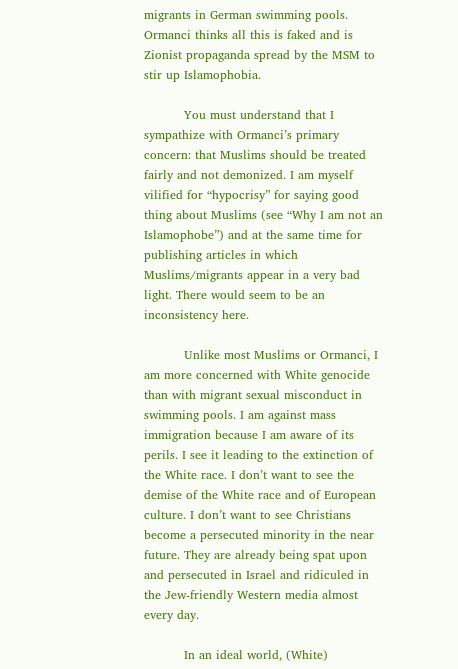migrants in German swimming pools. Ormanci thinks all this is faked and is Zionist propaganda spread by the MSM to stir up Islamophobia.

          You must understand that I sympathize with Ormanci’s primary concern: that Muslims should be treated fairly and not demonized. I am myself vilified for “hypocrisy” for saying good thing about Muslims (see “Why I am not an Islamophobe”) and at the same time for publishing articles in which Muslims/migrants appear in a very bad light. There would seem to be an inconsistency here.

          Unlike most Muslims or Ormanci, I am more concerned with White genocide than with migrant sexual misconduct in swimming pools. I am against mass immigration because I am aware of its perils. I see it leading to the extinction of the White race. I don’t want to see the demise of the White race and of European culture. I don’t want to see Christians become a persecuted minority in the near future. They are already being spat upon and persecuted in Israel and ridiculed in the Jew-friendly Western media almost every day.

          In an ideal world, (White)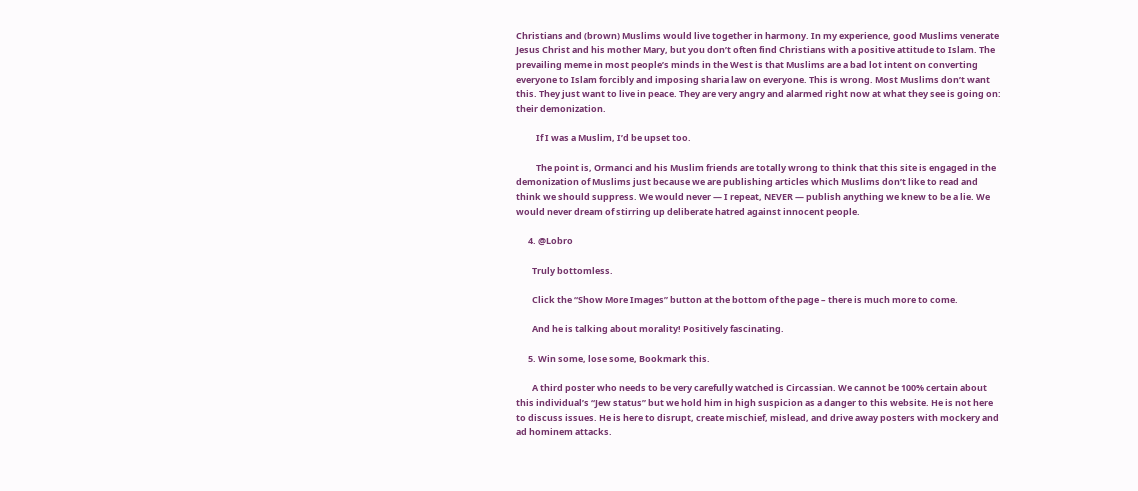Christians and (brown) Muslims would live together in harmony. In my experience, good Muslims venerate Jesus Christ and his mother Mary, but you don’t often find Christians with a positive attitude to Islam. The prevailing meme in most people’s minds in the West is that Muslims are a bad lot intent on converting everyone to Islam forcibly and imposing sharia law on everyone. This is wrong. Most Muslims don’t want this. They just want to live in peace. They are very angry and alarmed right now at what they see is going on: their demonization.

          If I was a Muslim, I’d be upset too.

          The point is, Ormanci and his Muslim friends are totally wrong to think that this site is engaged in the demonization of Muslims just because we are publishing articles which Muslims don’t like to read and think we should suppress. We would never — I repeat, NEVER — publish anything we knew to be a lie. We would never dream of stirring up deliberate hatred against innocent people.

      4. @Lobro

        Truly bottomless.

        Click the “Show More Images” button at the bottom of the page – there is much more to come.

        And he is talking about morality! Positively fascinating.

      5. Win some, lose some, Bookmark this.

        A third poster who needs to be very carefully watched is Circassian. We cannot be 100% certain about this individual’s “Jew status” but we hold him in high suspicion as a danger to this website. He is not here to discuss issues. He is here to disrupt, create mischief, mislead, and drive away posters with mockery and ad hominem attacks.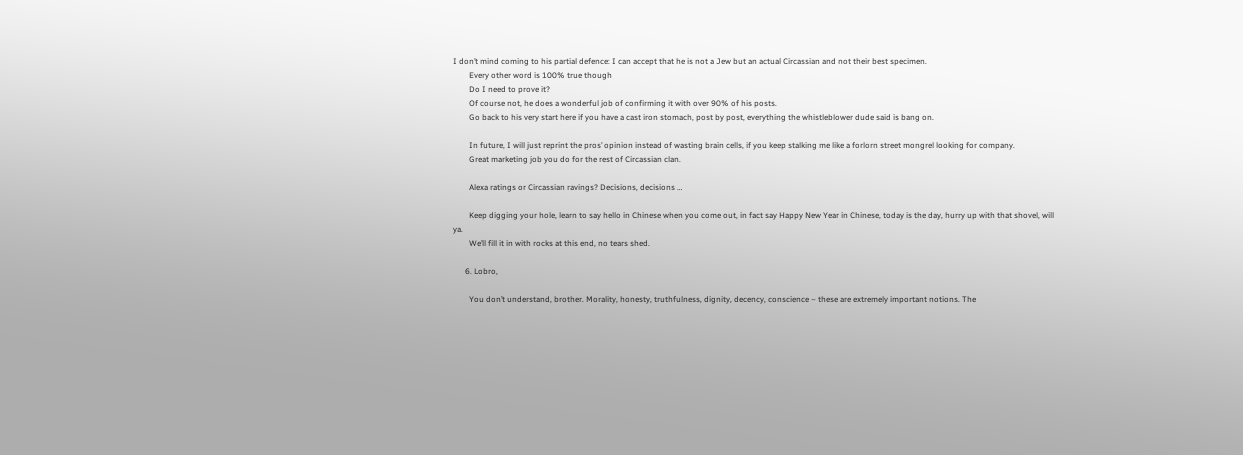I don’t mind coming to his partial defence: I can accept that he is not a Jew but an actual Circassian and not their best specimen.
        Every other word is 100% true though
        Do I need to prove it?
        Of course not, he does a wonderful job of confirming it with over 90% of his posts.
        Go back to his very start here if you have a cast iron stomach, post by post, everything the whistleblower dude said is bang on.

        In future, I will just reprint the pros’ opinion instead of wasting brain cells, if you keep stalking me like a forlorn street mongrel looking for company.
        Great marketing job you do for the rest of Circassian clan.

        Alexa ratings or Circassian ravings? Decisions, decisions …

        Keep digging your hole, learn to say hello in Chinese when you come out, in fact say Happy New Year in Chinese, today is the day, hurry up with that shovel, will ya.
        We’ll fill it in with rocks at this end, no tears shed.

      6. Lobro,

        You don’t understand, brother. Morality, honesty, truthfulness, dignity, decency, conscience – these are extremely important notions. The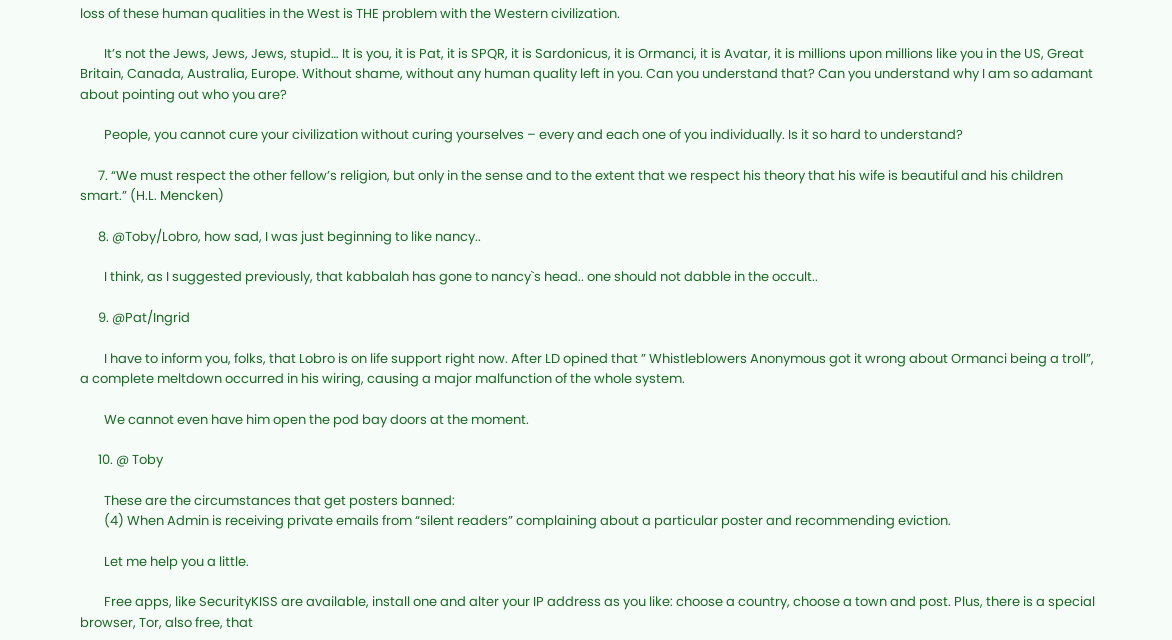loss of these human qualities in the West is THE problem with the Western civilization.

        It’s not the Jews, Jews, Jews, stupid… It is you, it is Pat, it is SPQR, it is Sardonicus, it is Ormanci, it is Avatar, it is millions upon millions like you in the US, Great Britain, Canada, Australia, Europe. Without shame, without any human quality left in you. Can you understand that? Can you understand why I am so adamant about pointing out who you are?

        People, you cannot cure your civilization without curing yourselves – every and each one of you individually. Is it so hard to understand?

      7. “We must respect the other fellow’s religion, but only in the sense and to the extent that we respect his theory that his wife is beautiful and his children smart.” (H.L. Mencken)

      8. @Toby/Lobro, how sad, I was just beginning to like nancy..

        I think, as I suggested previously, that kabbalah has gone to nancy`s head.. one should not dabble in the occult..

      9. @Pat/Ingrid

        I have to inform you, folks, that Lobro is on life support right now. After LD opined that ” Whistleblowers Anonymous got it wrong about Ormanci being a troll”, a complete meltdown occurred in his wiring, causing a major malfunction of the whole system.

        We cannot even have him open the pod bay doors at the moment.

      10. @ Toby

        These are the circumstances that get posters banned:
        (4) When Admin is receiving private emails from “silent readers” complaining about a particular poster and recommending eviction.

        Let me help you a little.

        Free apps, like SecurityKISS are available, install one and alter your IP address as you like: choose a country, choose a town and post. Plus, there is a special browser, Tor, also free, that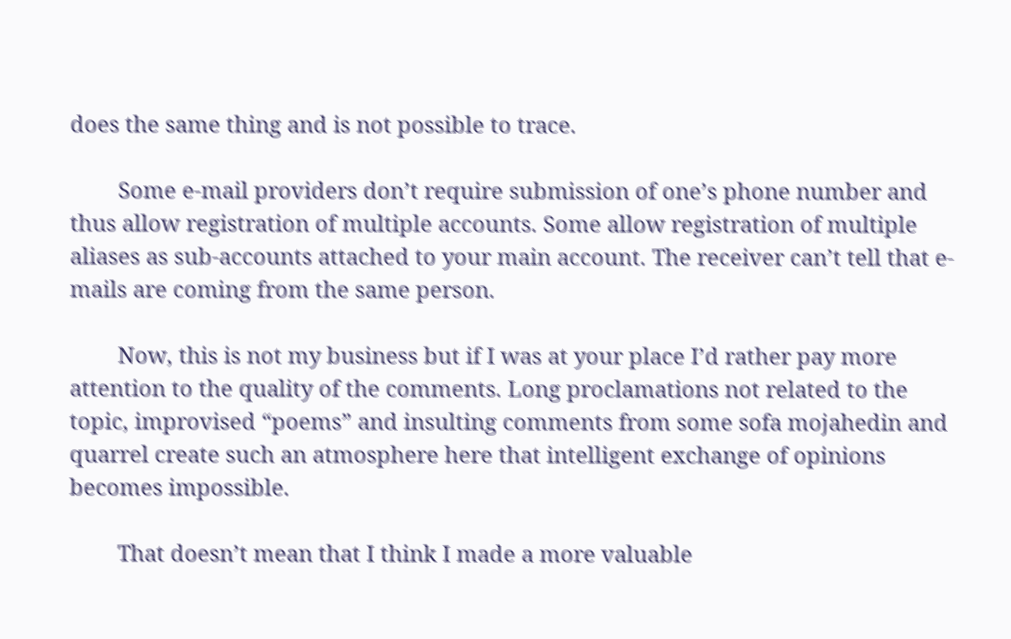does the same thing and is not possible to trace.

        Some e-mail providers don’t require submission of one’s phone number and thus allow registration of multiple accounts. Some allow registration of multiple aliases as sub-accounts attached to your main account. The receiver can’t tell that e-mails are coming from the same person.

        Now, this is not my business but if I was at your place I’d rather pay more attention to the quality of the comments. Long proclamations not related to the topic, improvised “poems” and insulting comments from some sofa mojahedin and quarrel create such an atmosphere here that intelligent exchange of opinions becomes impossible.

        That doesn’t mean that I think I made a more valuable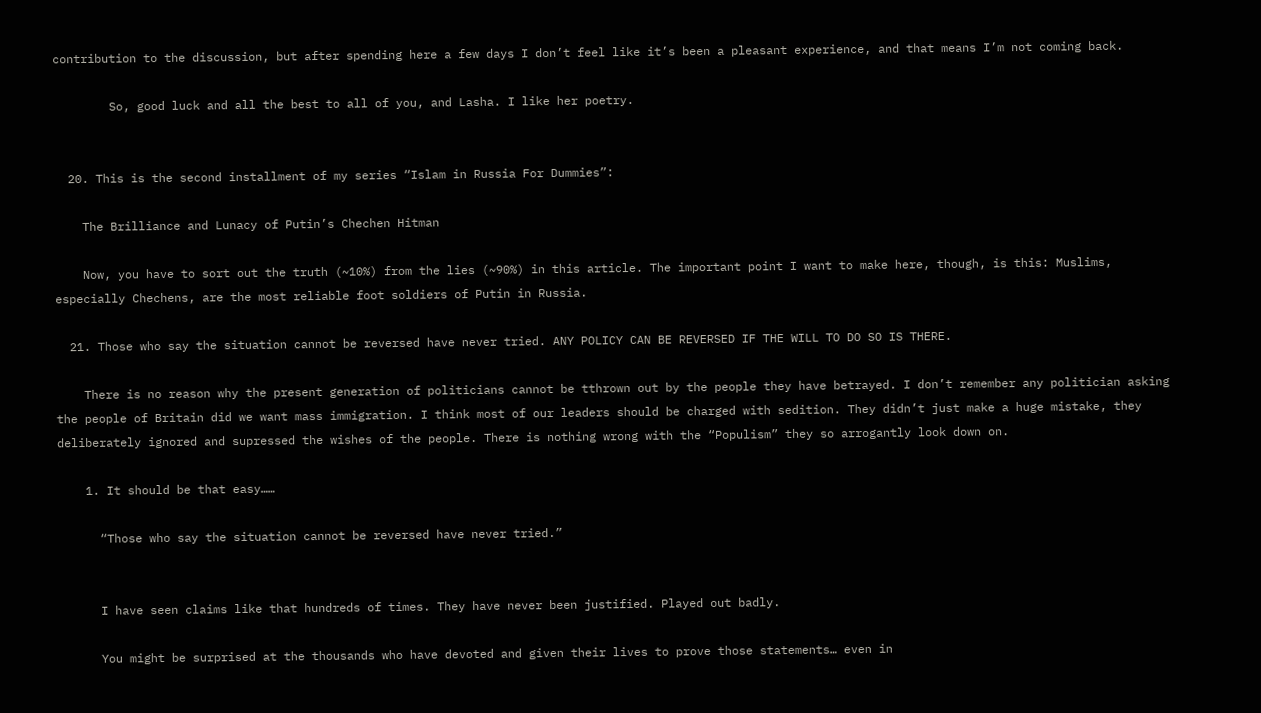contribution to the discussion, but after spending here a few days I don’t feel like it’s been a pleasant experience, and that means I’m not coming back.

        So, good luck and all the best to all of you, and Lasha. I like her poetry.


  20. This is the second installment of my series “Islam in Russia For Dummies”:

    The Brilliance and Lunacy of Putin’s Chechen Hitman

    Now, you have to sort out the truth (~10%) from the lies (~90%) in this article. The important point I want to make here, though, is this: Muslims, especially Chechens, are the most reliable foot soldiers of Putin in Russia.

  21. Those who say the situation cannot be reversed have never tried. ANY POLICY CAN BE REVERSED IF THE WILL TO DO SO IS THERE.

    There is no reason why the present generation of politicians cannot be tthrown out by the people they have betrayed. I don’t remember any politician asking the people of Britain did we want mass immigration. I think most of our leaders should be charged with sedition. They didn’t just make a huge mistake, they deliberately ignored and supressed the wishes of the people. There is nothing wrong with the “Populism” they so arrogantly look down on.

    1. It should be that easy……

      “Those who say the situation cannot be reversed have never tried.”


      I have seen claims like that hundreds of times. They have never been justified. Played out badly.

      You might be surprised at the thousands who have devoted and given their lives to prove those statements… even in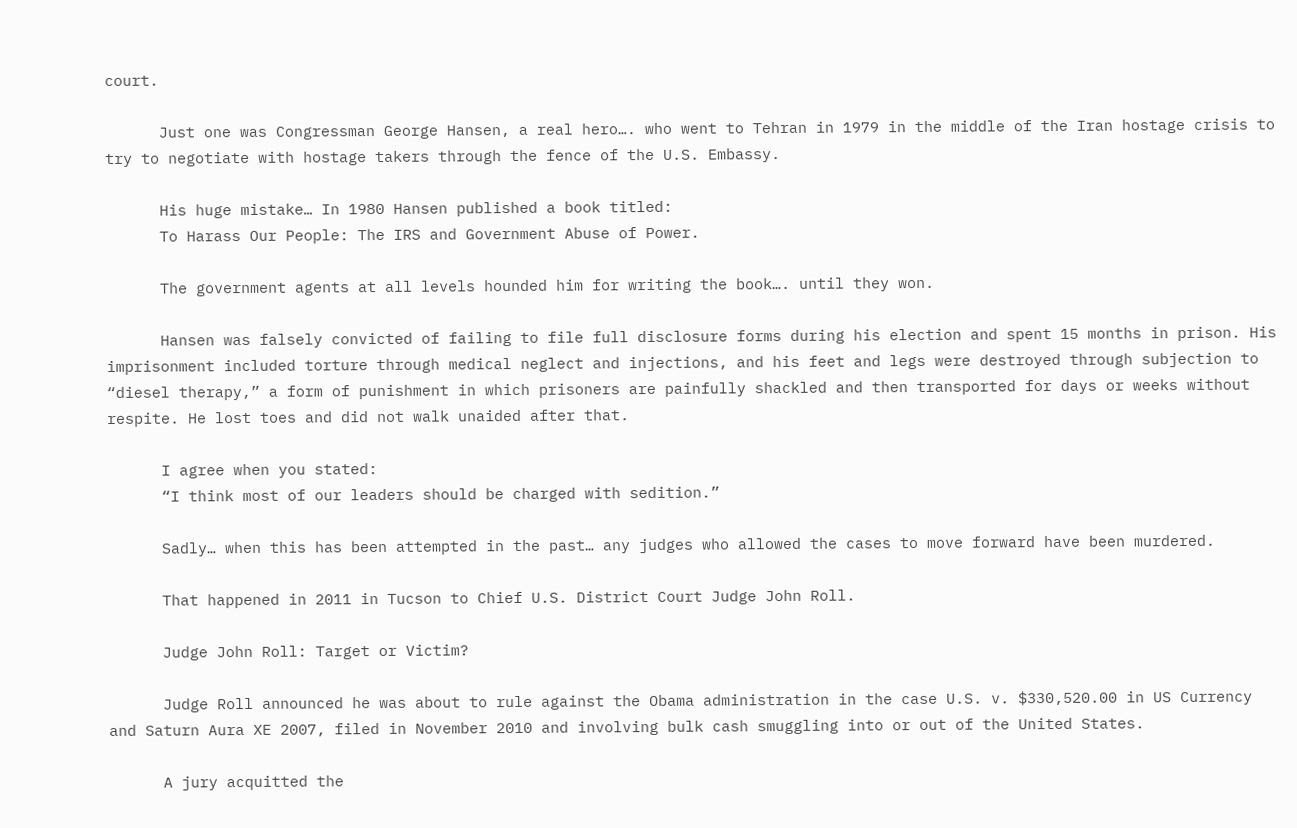court.

      Just one was Congressman George Hansen, a real hero…. who went to Tehran in 1979 in the middle of the Iran hostage crisis to try to negotiate with hostage takers through the fence of the U.S. Embassy.

      His huge mistake… In 1980 Hansen published a book titled:
      To Harass Our People: The IRS and Government Abuse of Power.

      The government agents at all levels hounded him for writing the book…. until they won.

      Hansen was falsely convicted of failing to file full disclosure forms during his election and spent 15 months in prison. His imprisonment included torture through medical neglect and injections, and his feet and legs were destroyed through subjection to “diesel therapy,” a form of punishment in which prisoners are painfully shackled and then transported for days or weeks without respite. He lost toes and did not walk unaided after that.

      I agree when you stated:
      “I think most of our leaders should be charged with sedition.”

      Sadly… when this has been attempted in the past… any judges who allowed the cases to move forward have been murdered.

      That happened in 2011 in Tucson to Chief U.S. District Court Judge John Roll.

      Judge John Roll: Target or Victim?

      Judge Roll announced he was about to rule against the Obama administration in the case U.S. v. $330,520.00 in US Currency and Saturn Aura XE 2007, filed in November 2010 and involving bulk cash smuggling into or out of the United States.

      A jury acquitted the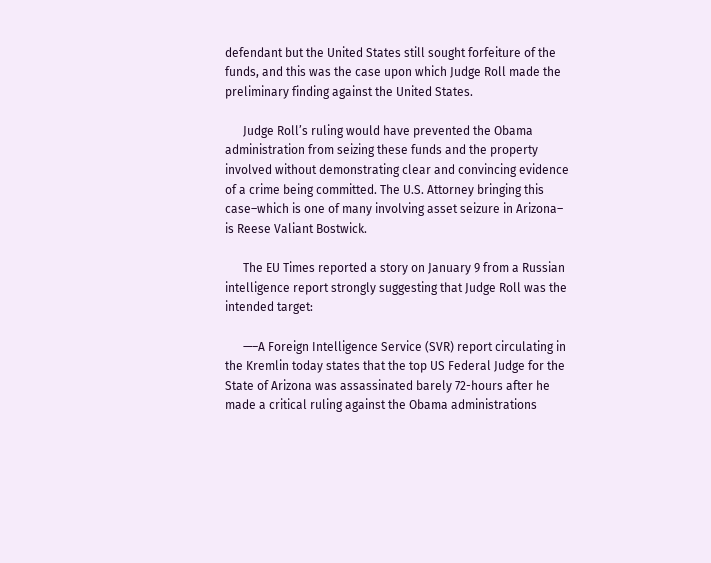defendant but the United States still sought forfeiture of the funds, and this was the case upon which Judge Roll made the preliminary finding against the United States.

      Judge Roll’s ruling would have prevented the Obama administration from seizing these funds and the property involved without demonstrating clear and convincing evidence of a crime being committed. The U.S. Attorney bringing this case–which is one of many involving asset seizure in Arizona– is Reese Valiant Bostwick.

      The EU Times reported a story on January 9 from a Russian intelligence report strongly suggesting that Judge Roll was the intended target:

      —–A Foreign Intelligence Service (SVR) report circulating in the Kremlin today states that the top US Federal Judge for the State of Arizona was assassinated barely 72-hours after he made a critical ruling against the Obama administrations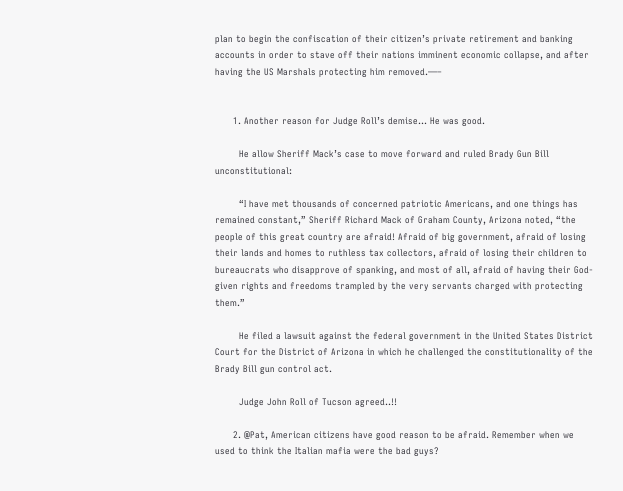plan to begin the confiscation of their citizen’s private retirement and banking accounts in order to stave off their nations imminent economic collapse, and after having the US Marshals protecting him removed.—–


      1. Another reason for Judge Roll’s demise… He was good.

        He allow Sheriff Mack’s case to move forward and ruled Brady Gun Bill unconstitutional:

        “I have met thousands of concerned patriotic Americans, and one things has remained constant,” Sheriff Richard Mack of Graham County, Arizona noted, “the people of this great country are afraid! Afraid of big government, afraid of losing their lands and homes to ruthless tax collectors, afraid of losing their children to bureaucrats who disapprove of spanking, and most of all, afraid of having their God-given rights and freedoms trampled by the very servants charged with protecting them.”

        He filed a lawsuit against the federal government in the United States District Court for the District of Arizona in which he challenged the constitutionality of the Brady Bill gun control act.

        Judge John Roll of Tucson agreed..!!

      2. @Pat, American citizens have good reason to be afraid. Remember when we used to think the Italian mafia were the bad guys?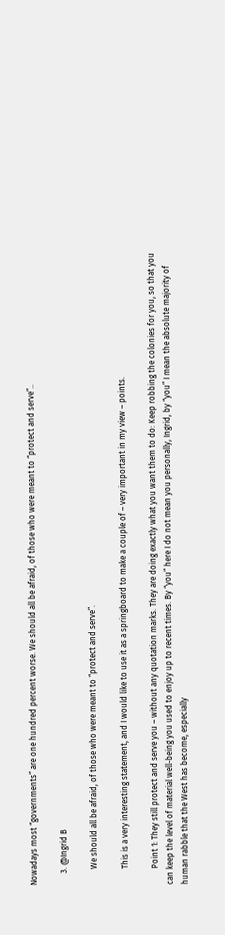Nowadays most “governments” are one hundred percent worse. We should all be afraid, of those who were meant to “protect and serve”..

      3. @Ingrid B

        We should all be afraid, of those who were meant to “protect and serve”.

        This is a very interesting statement, and I would like to use it as a springboard to make a couple of – very important in my view – points.

        Point 1: They still protect and serve you – without any quotation marks. They are doing exactly what you want them to do: Keep robbing the colonies for you, so that you can keep the level of material well-being you used to enjoy up to recent times. By “you” here I do not mean you personally, Ingrid, by “you” I mean the absolute majority of human rabble that the West has become, especially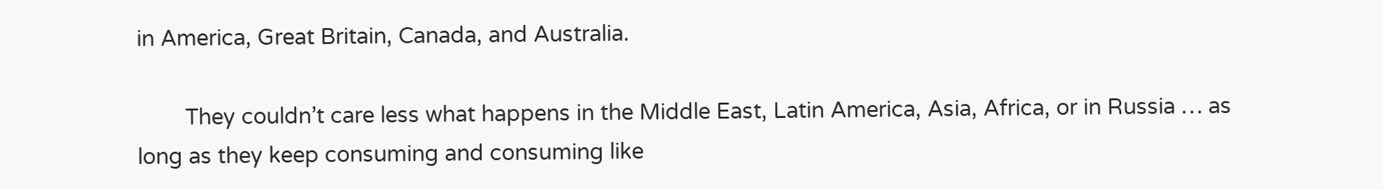in America, Great Britain, Canada, and Australia.

        They couldn’t care less what happens in the Middle East, Latin America, Asia, Africa, or in Russia … as long as they keep consuming and consuming like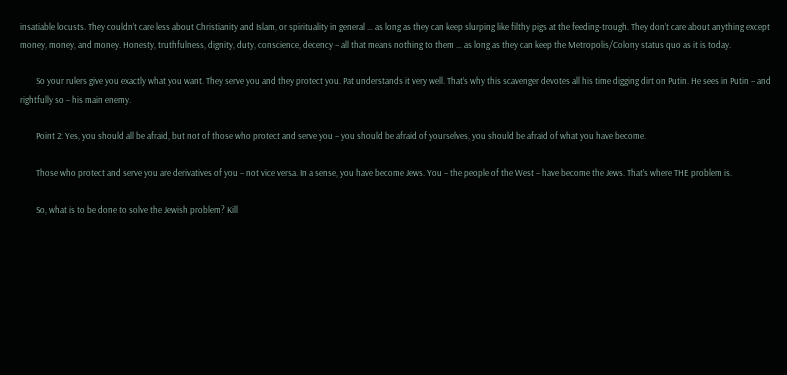insatiable locusts. They couldn’t care less about Christianity and Islam, or spirituality in general … as long as they can keep slurping like filthy pigs at the feeding-trough. They don’t care about anything except money, money, and money. Honesty, truthfulness, dignity, duty, conscience, decency – all that means nothing to them … as long as they can keep the Metropolis/Colony status quo as it is today.

        So your rulers give you exactly what you want. They serve you and they protect you. Pat understands it very well. That’s why this scavenger devotes all his time digging dirt on Putin. He sees in Putin – and rightfully so – his main enemy.

        Point 2: Yes, you should all be afraid, but not of those who protect and serve you – you should be afraid of yourselves, you should be afraid of what you have become.

        Those who protect and serve you are derivatives of you – not vice versa. In a sense, you have become Jews. You – the people of the West – have become the Jews. That’s where THE problem is.

        So, what is to be done to solve the Jewish problem? Kill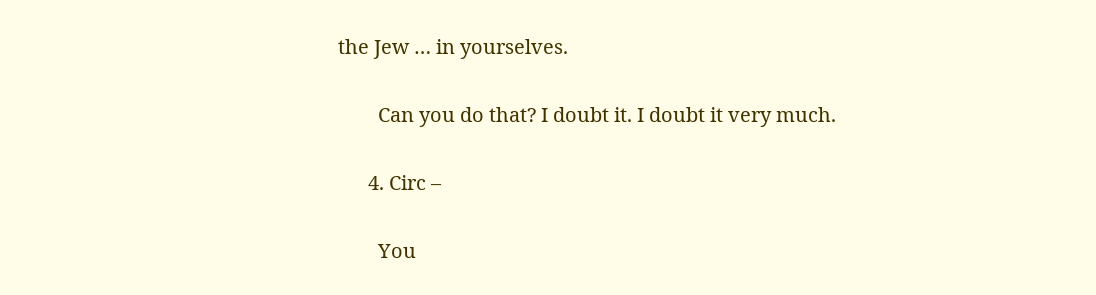the Jew … in yourselves.

        Can you do that? I doubt it. I doubt it very much.

      4. Circ –

        You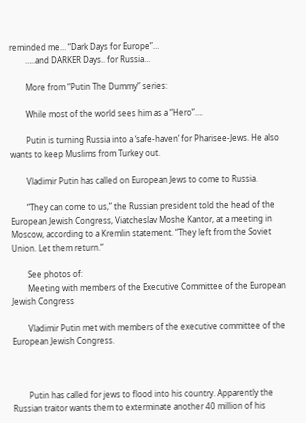reminded me… “Dark Days for Europe”…
        …..and DARKER Days.. for Russia…

        More from “Putin The Dummy” series:

        While most of the world sees him as a “Hero”….

        Putin is turning Russia into a ‘safe-haven’ for Pharisee-Jews. He also wants to keep Muslims from Turkey out.

        Vladimir Putin has called on European Jews to come to Russia.

        “They can come to us,” the Russian president told the head of the European Jewish Congress, Viatcheslav Moshe Kantor, at a meeting in Moscow, according to a Kremlin statement. “They left from the Soviet Union. Let them return.”

        See photos of:
        Meeting with members of the Executive Committee of the European Jewish Congress

        Vladimir Putin met with members of the executive committee of the European Jewish Congress.



        Putin has called for jews to flood into his country. Apparently the Russian traitor wants them to exterminate another 40 million of his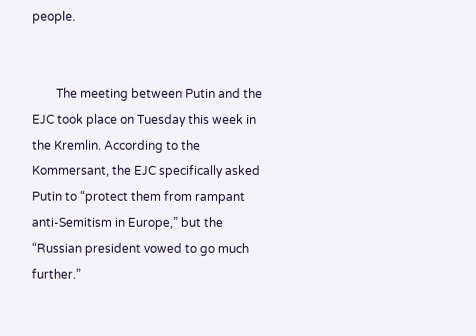people.


        The meeting between Putin and the EJC took place on Tuesday this week in the Kremlin. According to the Kommersant, the EJC specifically asked Putin to “protect them from rampant anti-Semitism in Europe,” but the “Russian president vowed to go much further.”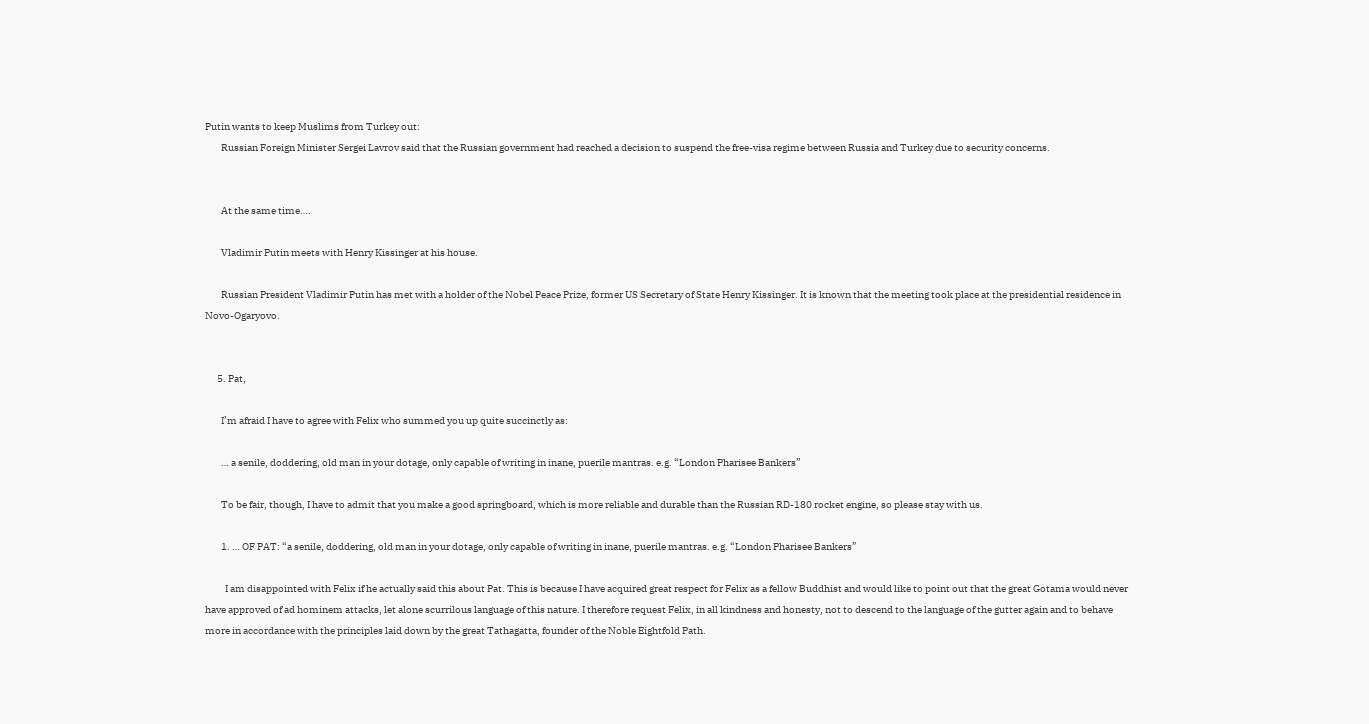Putin wants to keep Muslims from Turkey out:
        Russian Foreign Minister Sergei Lavrov said that the Russian government had reached a decision to suspend the free-visa regime between Russia and Turkey due to security concerns.


        At the same time….

        Vladimir Putin meets with Henry Kissinger at his house.

        Russian President Vladimir Putin has met with a holder of the Nobel Peace Prize, former US Secretary of State Henry Kissinger. It is known that the meeting took place at the presidential residence in Novo-Ogaryovo.


      5. Pat,

        I’m afraid I have to agree with Felix who summed you up quite succinctly as:

        … a senile, doddering, old man in your dotage, only capable of writing in inane, puerile mantras. e.g. “London Pharisee Bankers”

        To be fair, though, I have to admit that you make a good springboard, which is more reliable and durable than the Russian RD-180 rocket engine, so please stay with us.

        1. … OF PAT: “a senile, doddering, old man in your dotage, only capable of writing in inane, puerile mantras. e.g. “London Pharisee Bankers”

          I am disappointed with Felix if he actually said this about Pat. This is because I have acquired great respect for Felix as a fellow Buddhist and would like to point out that the great Gotama would never have approved of ad hominem attacks, let alone scurrilous language of this nature. I therefore request Felix, in all kindness and honesty, not to descend to the language of the gutter again and to behave more in accordance with the principles laid down by the great Tathagatta, founder of the Noble Eightfold Path.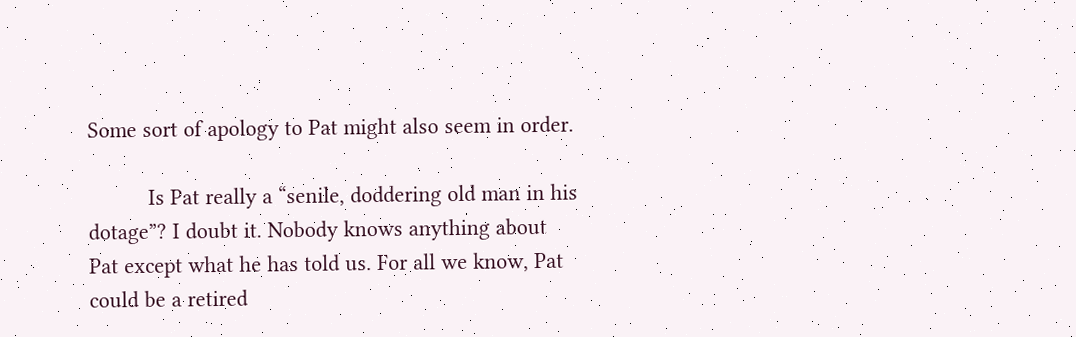Some sort of apology to Pat might also seem in order.

          Is Pat really a “senile, doddering old man in his dotage”? I doubt it. Nobody knows anything about Pat except what he has told us. For all we know, Pat could be a retired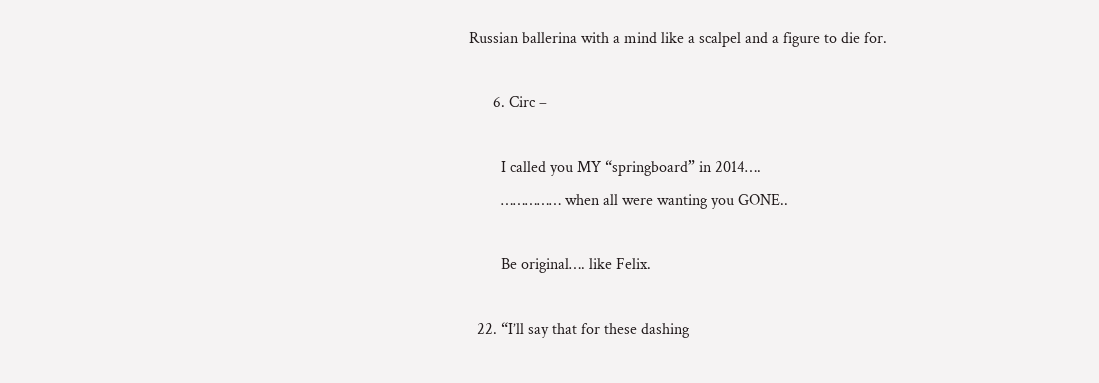Russian ballerina with a mind like a scalpel and a figure to die for.

      6. Circ –

        I called you MY “springboard” in 2014….
        …………… when all were wanting you GONE..

        Be original…. like Felix.

  22. “I’ll say that for these dashing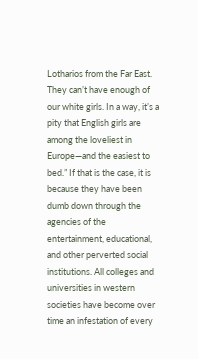Lotharios from the Far East. They can’t have enough of our white girls. In a way, it’s a pity that English girls are among the loveliest in Europe—and the easiest to bed.” If that is the case, it is because they have been dumb down through the agencies of the entertainment, educational, and other perverted social institutions. All colleges and universities in western societies have become over time an infestation of every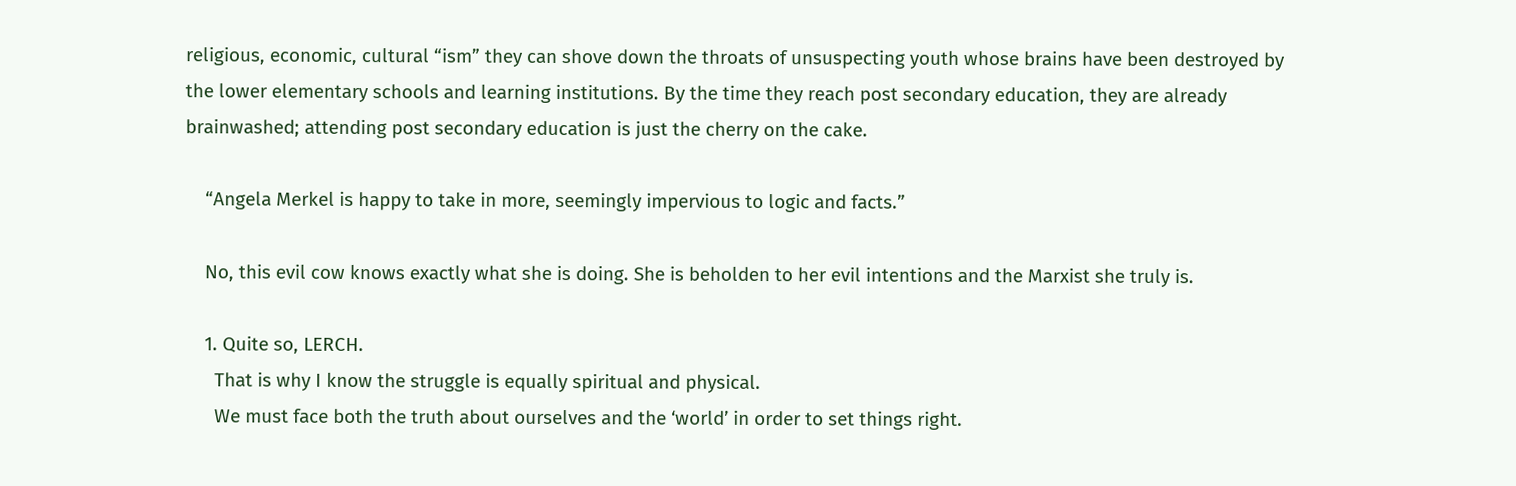religious, economic, cultural “ism” they can shove down the throats of unsuspecting youth whose brains have been destroyed by the lower elementary schools and learning institutions. By the time they reach post secondary education, they are already brainwashed; attending post secondary education is just the cherry on the cake.

    “Angela Merkel is happy to take in more, seemingly impervious to logic and facts.”

    No, this evil cow knows exactly what she is doing. She is beholden to her evil intentions and the Marxist she truly is.

    1. Quite so, LERCH.
      That is why I know the struggle is equally spiritual and physical.
      We must face both the truth about ourselves and the ‘world’ in order to set things right.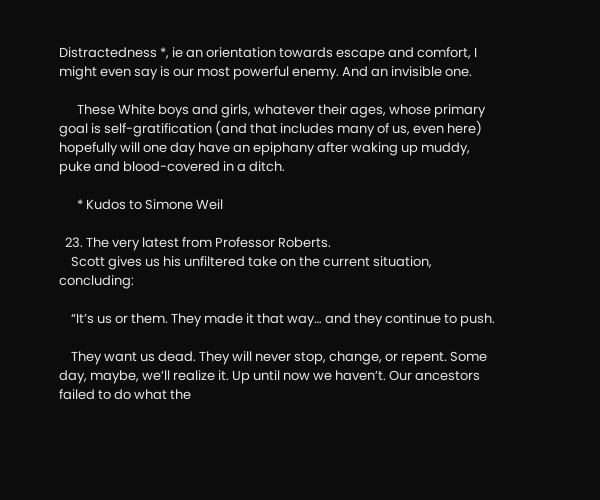Distractedness *, ie an orientation towards escape and comfort, I might even say is our most powerful enemy. And an invisible one.

      These White boys and girls, whatever their ages, whose primary goal is self-gratification (and that includes many of us, even here) hopefully will one day have an epiphany after waking up muddy, puke and blood-covered in a ditch.

      * Kudos to Simone Weil

  23. The very latest from Professor Roberts.
    Scott gives us his unfiltered take on the current situation, concluding:

    “It’s us or them. They made it that way… and they continue to push.

    They want us dead. They will never stop, change, or repent. Some day, maybe, we’ll realize it. Up until now we haven’t. Our ancestors failed to do what the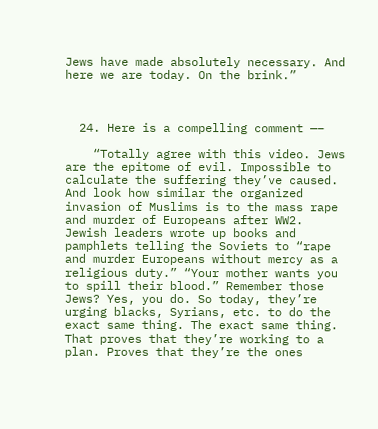Jews have made absolutely necessary. And here we are today. On the brink.”



  24. Here is a compelling comment —–

    “Totally agree with this video. Jews are the epitome of evil. Impossible to calculate the suffering they’ve caused. And look how similar the organized invasion of Muslims is to the mass rape and murder of Europeans after WW2. Jewish leaders wrote up books and pamphlets telling the Soviets to “rape and murder Europeans without mercy as a religious duty.” “Your mother wants you to spill their blood.” Remember those Jews? Yes, you do. So today, they’re urging blacks, Syrians, etc. to do the exact same thing. The exact same thing. That proves that they’re working to a plan. Proves that they’re the ones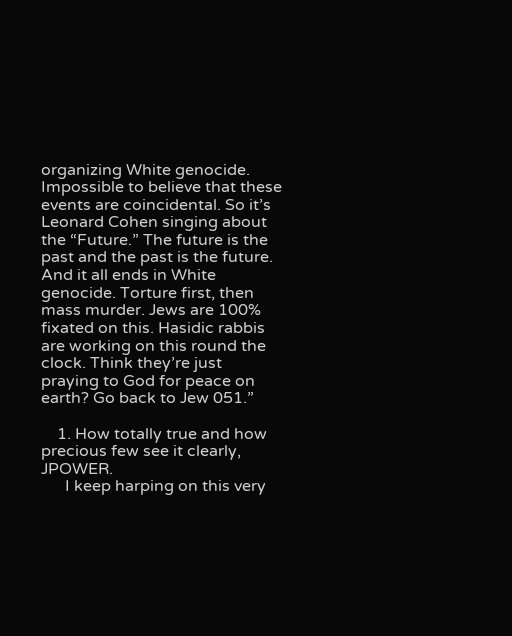organizing White genocide. Impossible to believe that these events are coincidental. So it’s Leonard Cohen singing about the “Future.” The future is the past and the past is the future. And it all ends in White genocide. Torture first, then mass murder. Jews are 100% fixated on this. Hasidic rabbis are working on this round the clock. Think they’re just praying to God for peace on earth? Go back to Jew 051.”

    1. How totally true and how precious few see it clearly, JPOWER.
      I keep harping on this very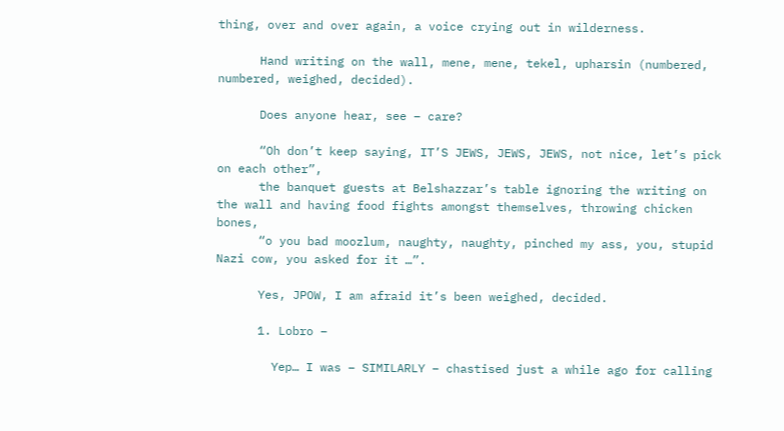thing, over and over again, a voice crying out in wilderness.

      Hand writing on the wall, mene, mene, tekel, upharsin (numbered, numbered, weighed, decided).

      Does anyone hear, see – care?

      “Oh don’t keep saying, IT’S JEWS, JEWS, JEWS, not nice, let’s pick on each other”,
      the banquet guests at Belshazzar’s table ignoring the writing on the wall and having food fights amongst themselves, throwing chicken bones,
      “o you bad moozlum, naughty, naughty, pinched my ass, you, stupid Nazi cow, you asked for it …”.

      Yes, JPOW, I am afraid it’s been weighed, decided.

      1. Lobro –

        Yep… I was – SIMILARLY – chastised just a while ago for calling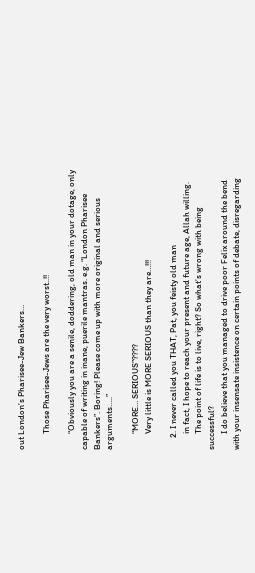out London’s Pharisee-Jew Bankers…

        Those Pharisee-Jews are the very worst..!!

        “Obviously you are a senile, doddering, old man in your dotage, only capable of writing in inane, puerile mantras. e.g. “London Pharisee Bankers”. Boring! Please come up with more original and serious arguments…..”

        “MORE… SERIOUS”????
        Very little is MORE SERIOUS than they are…!!!

      2. I never called you THAT, Pat, you feisty old man
        in fact, I hope to reach your present and future age, Allah willing.
        The point of life is to live, right? So what’s wrong with being successful?
        I do believe that you managed to drive poor Felix around the bend with your insensate insistence on certain points of debate, disregarding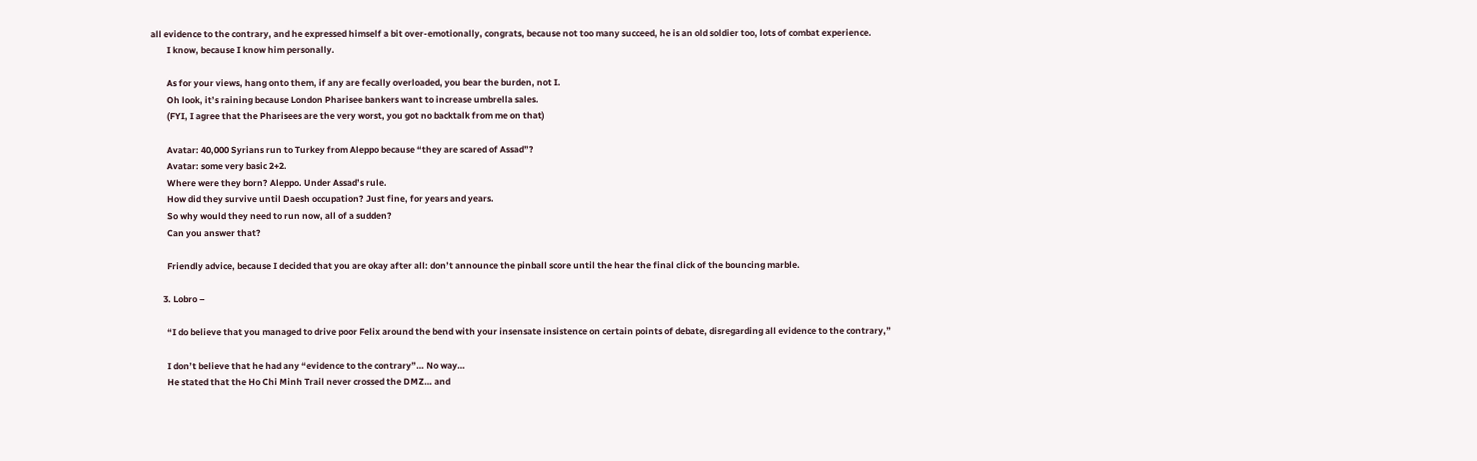all evidence to the contrary, and he expressed himself a bit over-emotionally, congrats, because not too many succeed, he is an old soldier too, lots of combat experience.
        I know, because I know him personally.

        As for your views, hang onto them, if any are fecally overloaded, you bear the burden, not I.
        Oh look, it’s raining because London Pharisee bankers want to increase umbrella sales.
        (FYI, I agree that the Pharisees are the very worst, you got no backtalk from me on that)

        Avatar: 40,000 Syrians run to Turkey from Aleppo because “they are scared of Assad”?
        Avatar: some very basic 2+2.
        Where were they born? Aleppo. Under Assad’s rule.
        How did they survive until Daesh occupation? Just fine, for years and years.
        So why would they need to run now, all of a sudden?
        Can you answer that?

        Friendly advice, because I decided that you are okay after all: don’t announce the pinball score until the hear the final click of the bouncing marble.

      3. Lobro –

        “I do believe that you managed to drive poor Felix around the bend with your insensate insistence on certain points of debate, disregarding all evidence to the contrary,”

        I don’t believe that he had any “evidence to the contrary”… No way…
        He stated that the Ho Chi Minh Trail never crossed the DMZ… and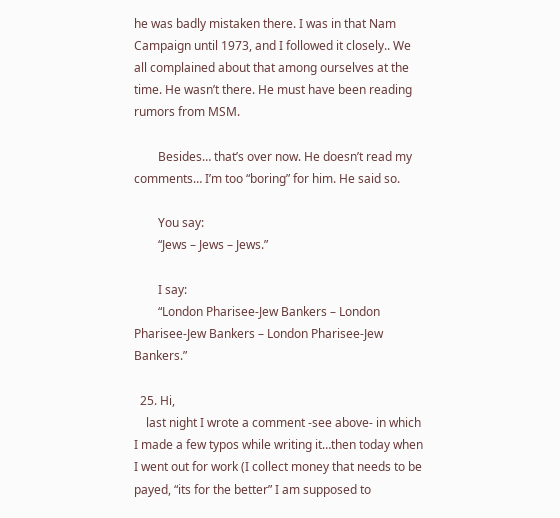he was badly mistaken there. I was in that Nam Campaign until 1973, and I followed it closely.. We all complained about that among ourselves at the time. He wasn’t there. He must have been reading rumors from MSM.

        Besides… that’s over now. He doesn’t read my comments… I’m too “boring” for him. He said so.

        You say:
        “Jews – Jews – Jews.”

        I say:
        “London Pharisee-Jew Bankers – London Pharisee-Jew Bankers – London Pharisee-Jew Bankers.”

  25. Hi,
    last night I wrote a comment -see above- in which I made a few typos while writing it…then today when I went out for work (I collect money that needs to be payed, “its for the better” I am supposed to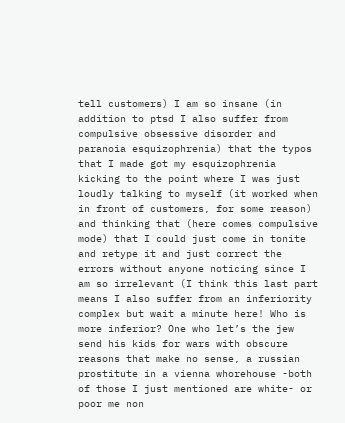tell customers) I am so insane (in addition to ptsd I also suffer from compulsive obsessive disorder and paranoia esquizophrenia) that the typos that I made got my esquizophrenia kicking to the point where I was just loudly talking to myself (it worked when in front of customers, for some reason) and thinking that (here comes compulsive mode) that I could just come in tonite and retype it and just correct the errors without anyone noticing since I am so irrelevant (I think this last part means I also suffer from an inferiority complex but wait a minute here! Who is more inferior? One who let’s the jew send his kids for wars with obscure reasons that make no sense, a russian prostitute in a vienna whorehouse -both of those I just mentioned are white- or poor me non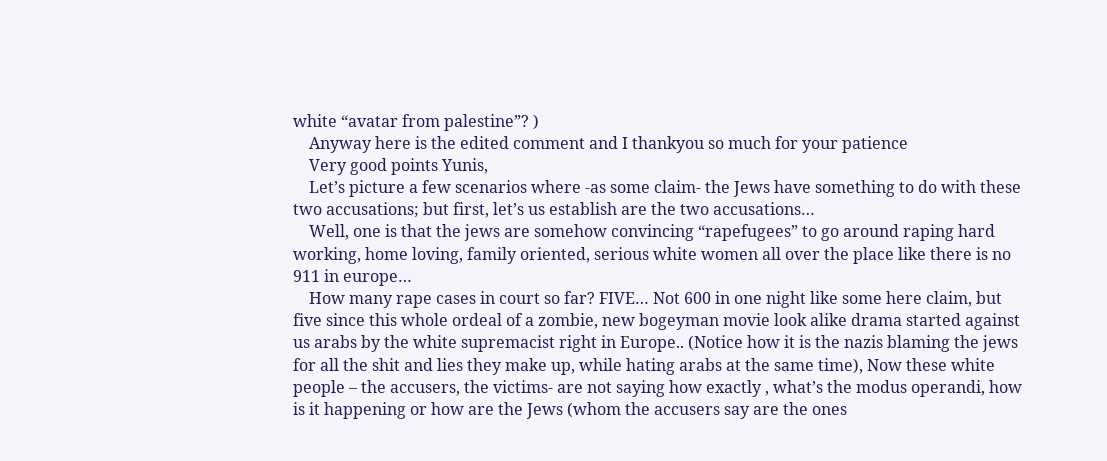white “avatar from palestine”? )
    Anyway here is the edited comment and I thankyou so much for your patience
    Very good points Yunis,
    Let’s picture a few scenarios where -as some claim- the Jews have something to do with these two accusations; but first, let’s us establish are the two accusations…
    Well, one is that the jews are somehow convincing “rapefugees” to go around raping hard working, home loving, family oriented, serious white women all over the place like there is no 911 in europe…
    How many rape cases in court so far? FIVE… Not 600 in one night like some here claim, but five since this whole ordeal of a zombie, new bogeyman movie look alike drama started against us arabs by the white supremacist right in Europe.. (Notice how it is the nazis blaming the jews for all the shit and lies they make up, while hating arabs at the same time), Now these white people – the accusers, the victims- are not saying how exactly , what’s the modus operandi, how is it happening or how are the Jews (whom the accusers say are the ones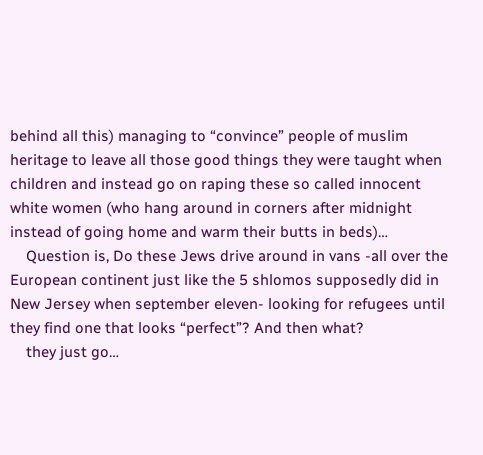behind all this) managing to “convince” people of muslim heritage to leave all those good things they were taught when children and instead go on raping these so called innocent white women (who hang around in corners after midnight instead of going home and warm their butts in beds)…
    Question is, Do these Jews drive around in vans -all over the European continent just like the 5 shlomos supposedly did in New Jersey when september eleven- looking for refugees until they find one that looks “perfect”? And then what?
    they just go…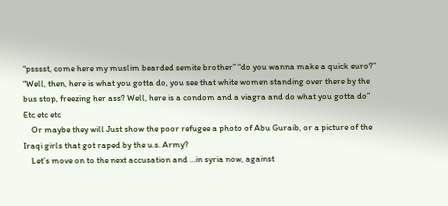“psssst, come here my muslim bearded semite brother” “do you wanna make a quick euro?” “Well, then, here is what you gotta do, you see that white women standing over there by the bus stop, freezing her ass? Well, here is a condom and a viagra and do what you gotta do” Etc etc etc
    Or maybe they will Just show the poor refugee a photo of Abu Guraib, or a picture of the Iraqi girls that got raped by the u.s. Army?
    Let’s move on to the next accusation and …in syria now, against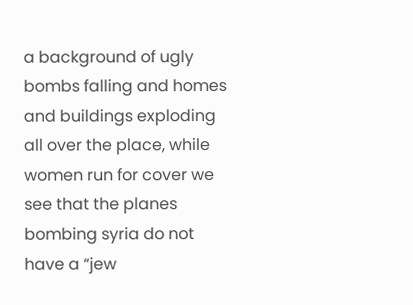a background of ugly bombs falling and homes and buildings exploding all over the place, while women run for cover we see that the planes bombing syria do not have a “jew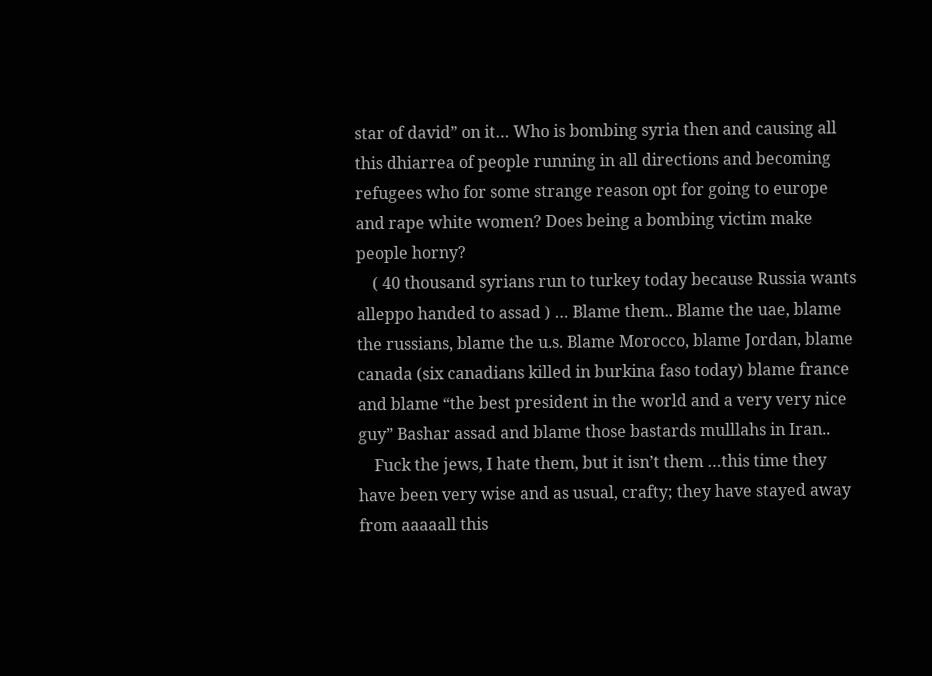star of david” on it… Who is bombing syria then and causing all this dhiarrea of people running in all directions and becoming refugees who for some strange reason opt for going to europe and rape white women? Does being a bombing victim make people horny?
    ( 40 thousand syrians run to turkey today because Russia wants alleppo handed to assad ) … Blame them.. Blame the uae, blame the russians, blame the u.s. Blame Morocco, blame Jordan, blame canada (six canadians killed in burkina faso today) blame france and blame “the best president in the world and a very very nice guy” Bashar assad and blame those bastards mulllahs in Iran..
    Fuck the jews, I hate them, but it isn’t them …this time they have been very wise and as usual, crafty; they have stayed away from aaaaall this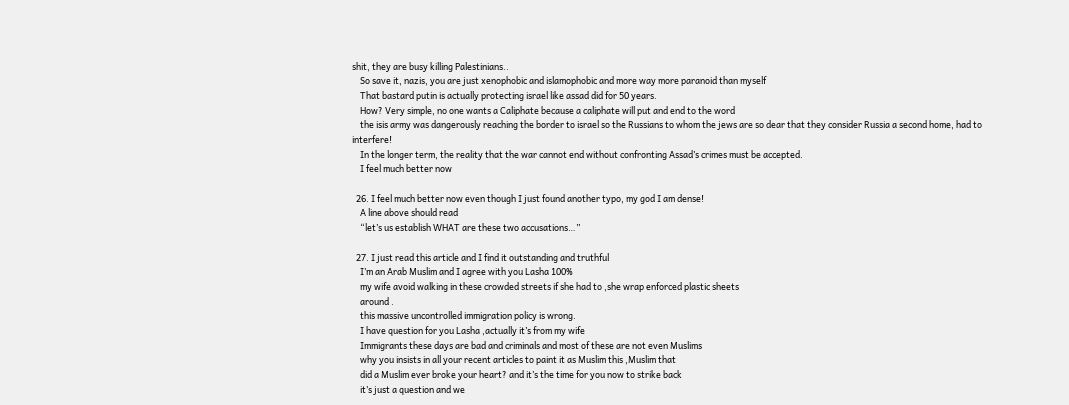shit, they are busy killing Palestinians..
    So save it, nazis, you are just xenophobic and islamophobic and more way more paranoid than myself
    That bastard putin is actually protecting israel like assad did for 50 years.
    How? Very simple, no one wants a Caliphate because a caliphate will put and end to the word
    the isis army was dangerously reaching the border to israel so the Russians to whom the jews are so dear that they consider Russia a second home, had to interfere!
    In the longer term, the reality that the war cannot end without confronting Assad’s crimes must be accepted.
    I feel much better now

  26. I feel much better now even though I just found another typo, my god I am dense!
    A line above should read
    “let’s us establish WHAT are these two accusations…”

  27. I just read this article and I find it outstanding and truthful
    I’m an Arab Muslim and I agree with you Lasha 100%
    my wife avoid walking in these crowded streets if she had to ,she wrap enforced plastic sheets
    around .
    this massive uncontrolled immigration policy is wrong.
    I have question for you Lasha ,actually it’s from my wife
    Immigrants these days are bad and criminals and most of these are not even Muslims
    why you insists in all your recent articles to paint it as Muslim this ,Muslim that
    did a Muslim ever broke your heart? and it’s the time for you now to strike back
    it’s just a question and we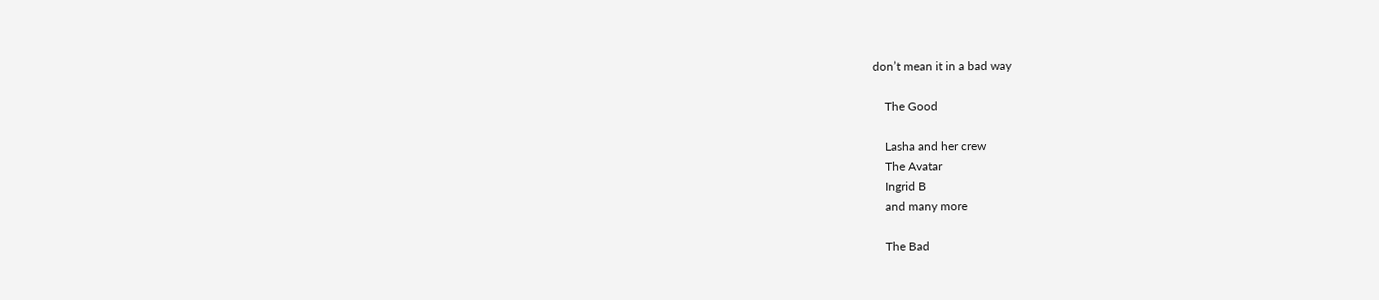don’t mean it in a bad way

    The Good

    Lasha and her crew
    The Avatar
    Ingrid B
    and many more

    The Bad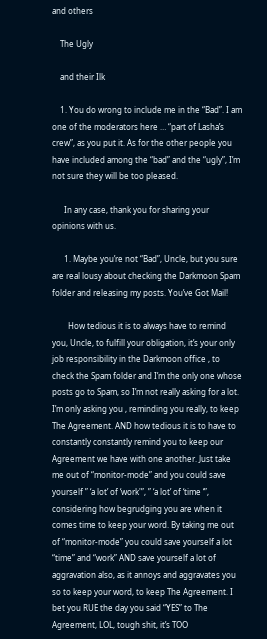and others

    The Ugly

    and their Ilk

    1. You do wrong to include me in the “Bad”. I am one of the moderators here … “part of Lasha’s crew”, as you put it. As for the other people you have included among the “bad” and the “ugly”, I’m not sure they will be too pleased.

      In any case, thank you for sharing your opinions with us.

      1. Maybe you’re not “Bad”, Uncle, but you sure are real lousy about checking the Darkmoon Spam folder and releasing my posts. You’ve Got Mail!

        How tedious it is to always have to remind you, Uncle, to fulfill your obligation, it’s your only job responsibility in the Darkmoon office , to check the Spam folder and I’m the only one whose posts go to Spam, so I’m not really asking for a lot. I’m only asking you , reminding you really, to keep The Agreement. AND how tedious it is to have to constantly constantly remind you to keep our Agreement we have with one another. Just take me out of “monitor-mode” and you could save yourself ” ‘a lot’ of ‘work'”, ” ‘a lot’ of ‘time ‘”, considering how begrudging you are when it comes time to keep your word. By taking me out of “monitor-mode” you could save yourself a lot “time” and “work” AND save yourself a lot of aggravation also, as it annoys and aggravates you so to keep your word, to keep The Agreement. I bet you RUE the day you said “YES” to The Agreement, LOL, tough shit, it’s TOO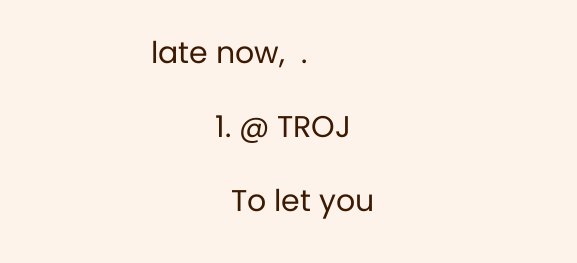late now,  .

        1. @ TROJ

          To let you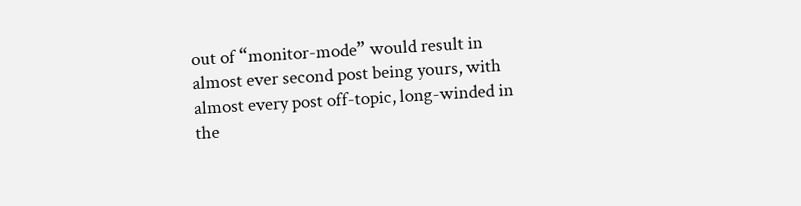out of “monitor-mode” would result in almost ever second post being yours, with almost every post off-topic, long-winded in the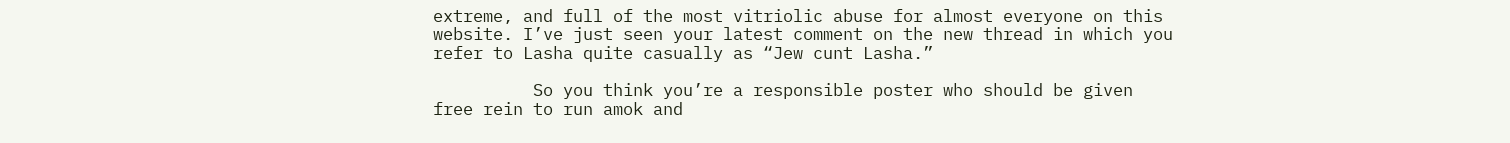extreme, and full of the most vitriolic abuse for almost everyone on this website. I’ve just seen your latest comment on the new thread in which you refer to Lasha quite casually as “Jew cunt Lasha.”

          So you think you’re a responsible poster who should be given free rein to run amok and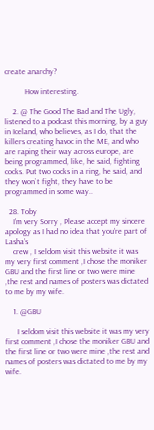create anarchy?

          How interesting.

    2. @ The Good The Bad and The Ugly, listened to a podcast this morning, by a guy in Iceland, who believes, as I do, that the killers creating havoc in the ME, and who are raping their way across europe, are being programmed, like, he said, fighting cocks. Put two cocks in a ring, he said, and they won`t fight, they have to be programmed in some way..

  28. Toby
    I’m very Sorry , Please accept my sincere apology as I had no idea that you’re part of Lasha’s
    crew , I seldom visit this website it was my very first comment ,I chose the moniker GBU and the first line or two were mine ,the rest and names of posters was dictated to me by my wife.

    1. @GBU

      I seldom visit this website it was my very first comment ,I chose the moniker GBU and the first line or two were mine ,the rest and names of posters was dictated to me by my wife.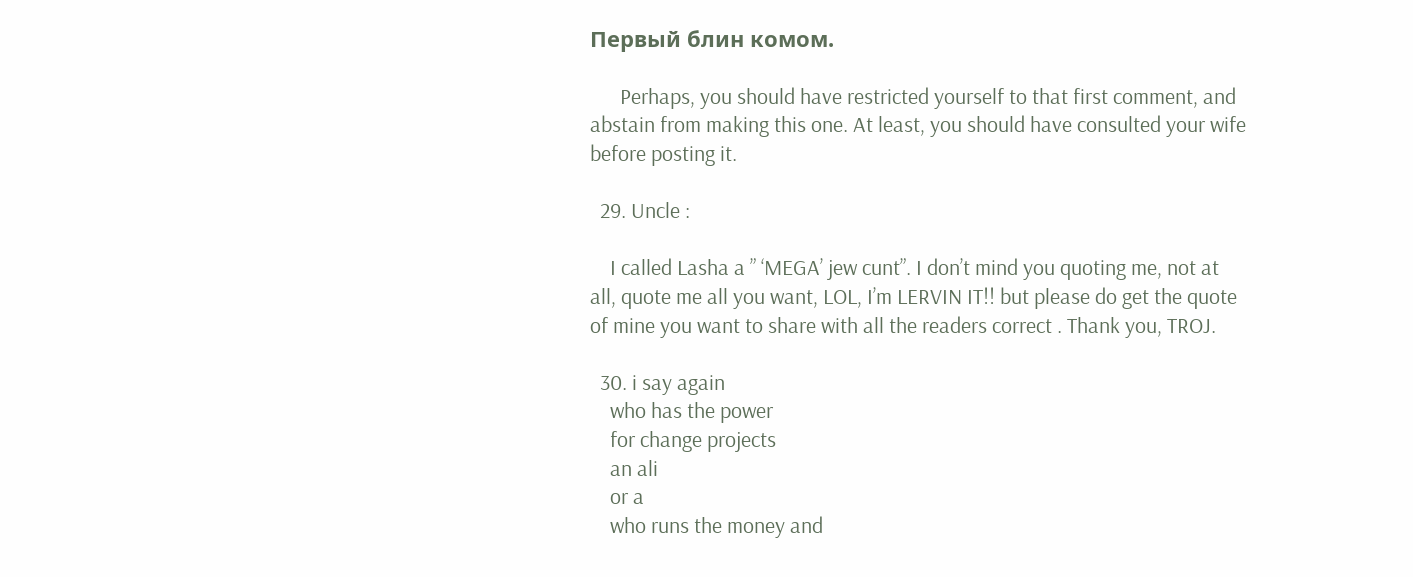Первый блин комом.

      Perhaps, you should have restricted yourself to that first comment, and abstain from making this one. At least, you should have consulted your wife before posting it.

  29. Uncle :

    I called Lasha a ” ‘MEGA’ jew cunt”. I don’t mind you quoting me, not at all, quote me all you want, LOL, I’m LERVIN IT!! but please do get the quote of mine you want to share with all the readers correct . Thank you, TROJ.

  30. i say again
    who has the power
    for change projects
    an ali
    or a
    who runs the money and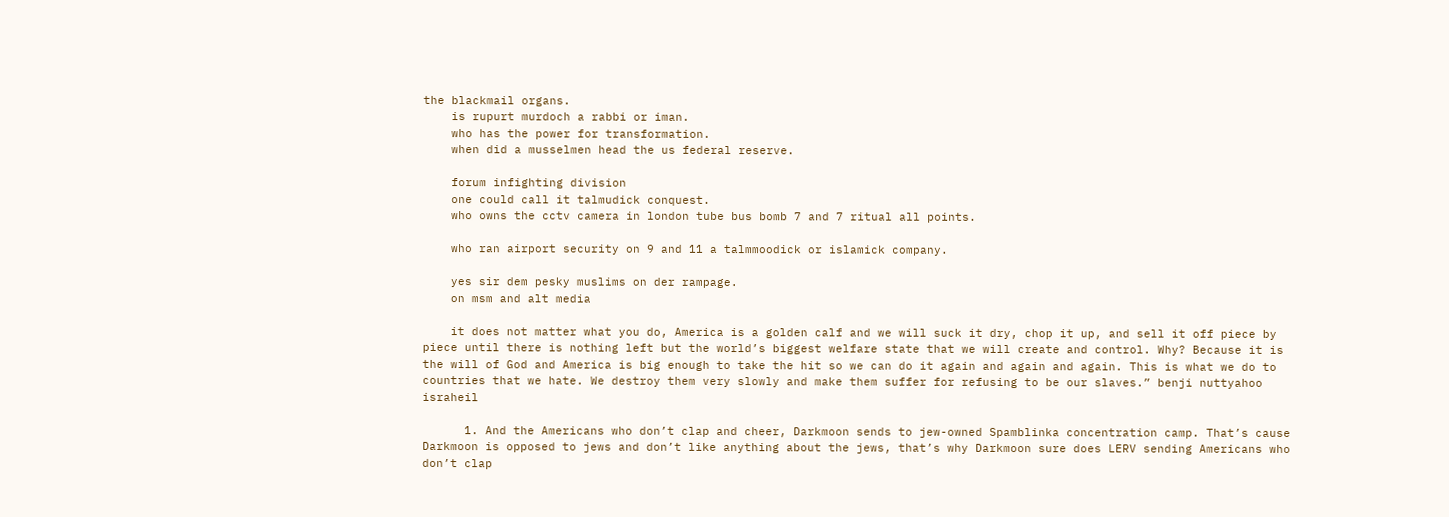the blackmail organs.
    is rupurt murdoch a rabbi or iman.
    who has the power for transformation.
    when did a musselmen head the us federal reserve.

    forum infighting division
    one could call it talmudick conquest.
    who owns the cctv camera in london tube bus bomb 7 and 7 ritual all points.

    who ran airport security on 9 and 11 a talmmoodick or islamick company.

    yes sir dem pesky muslims on der rampage.
    on msm and alt media

    it does not matter what you do, America is a golden calf and we will suck it dry, chop it up, and sell it off piece by piece until there is nothing left but the world’s biggest welfare state that we will create and control. Why? Because it is the will of God and America is big enough to take the hit so we can do it again and again and again. This is what we do to countries that we hate. We destroy them very slowly and make them suffer for refusing to be our slaves.” benji nuttyahoo israheil

      1. And the Americans who don’t clap and cheer, Darkmoon sends to jew-owned Spamblinka concentration camp. That’s cause Darkmoon is opposed to jews and don’t like anything about the jews, that’s why Darkmoon sure does LERV sending Americans who don’t clap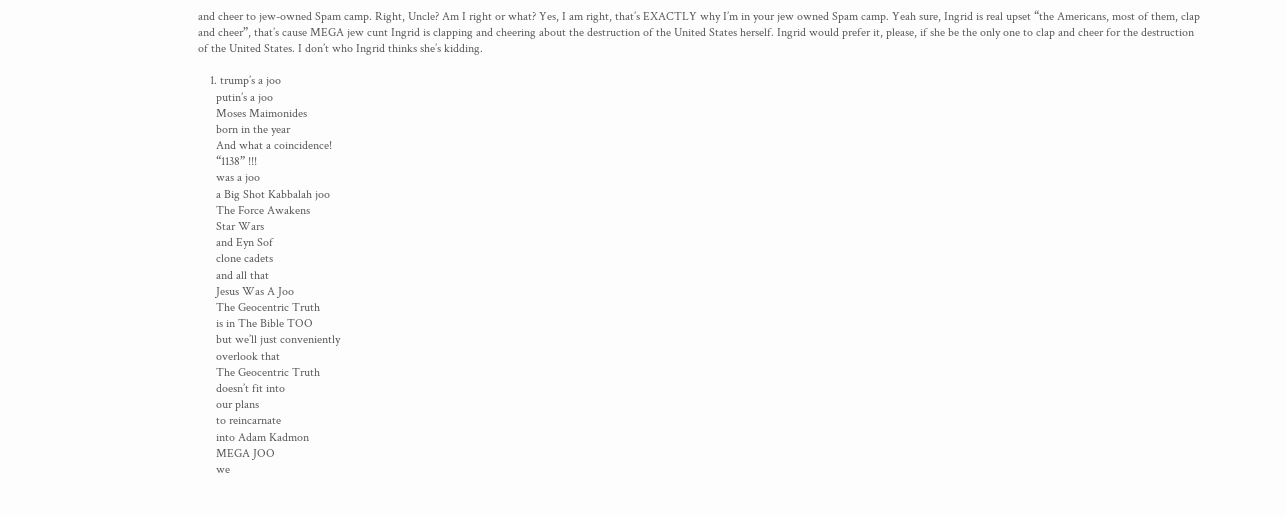and cheer to jew-owned Spam camp. Right, Uncle? Am I right or what? Yes, I am right, that’s EXACTLY why I’m in your jew owned Spam camp. Yeah sure, Ingrid is real upset “the Americans, most of them, clap and cheer”, that’s cause MEGA jew cunt Ingrid is clapping and cheering about the destruction of the United States herself. Ingrid would prefer it, please, if she be the only one to clap and cheer for the destruction of the United States. I don’t who Ingrid thinks she’s kidding.

    1. trump’s a joo
      putin’s a joo
      Moses Maimonides
      born in the year
      And what a coincidence!
      “1138” !!!
      was a joo
      a Big Shot Kabbalah joo
      The Force Awakens
      Star Wars
      and Eyn Sof
      clone cadets
      and all that
      Jesus Was A Joo
      The Geocentric Truth
      is in The Bible TOO
      but we’ll just conveniently
      overlook that
      The Geocentric Truth
      doesn’t fit into
      our plans
      to reincarnate
      into Adam Kadmon
      MEGA JOO
      we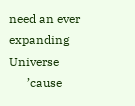need an ever expanding Universe
      ’cause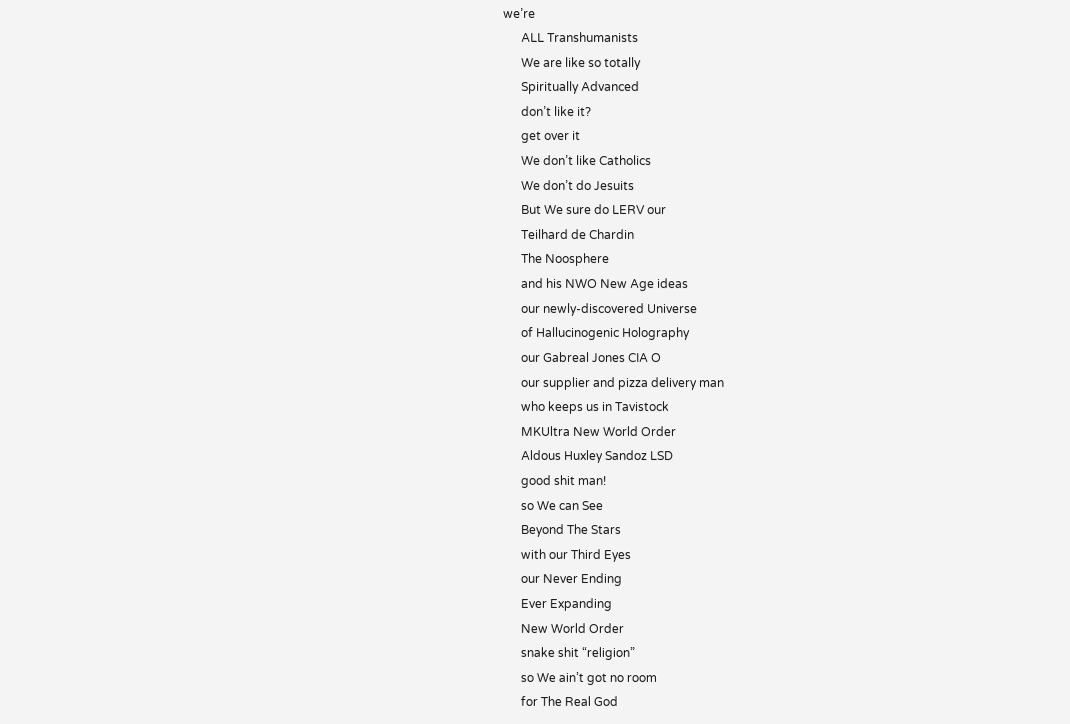we’re
      ALL Transhumanists
      We are like so totally
      Spiritually Advanced
      don’t like it?
      get over it
      We don’t like Catholics
      We don’t do Jesuits
      But We sure do LERV our
      Teilhard de Chardin
      The Noosphere
      and his NWO New Age ideas
      our newly-discovered Universe
      of Hallucinogenic Holography
      our Gabreal Jones CIA O
      our supplier and pizza delivery man
      who keeps us in Tavistock
      MKUltra New World Order
      Aldous Huxley Sandoz LSD
      good shit man!
      so We can See
      Beyond The Stars
      with our Third Eyes
      our Never Ending
      Ever Expanding
      New World Order
      snake shit “religion”
      so We ain’t got no room
      for The Real God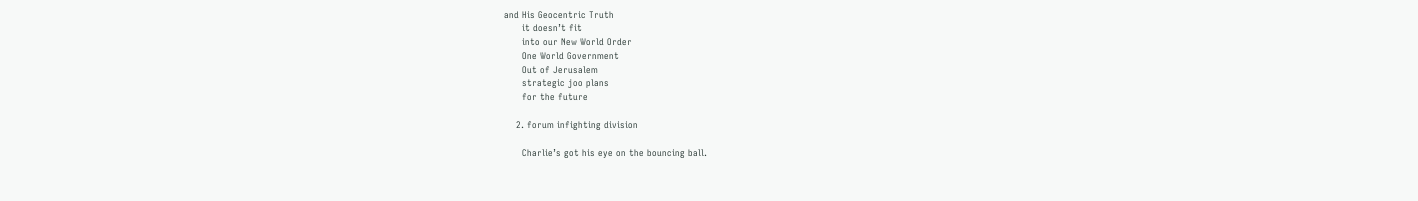and His Geocentric Truth
      it doesn’t fit
      into our New World Order
      One World Government
      Out of Jerusalem
      strategic joo plans
      for the future

    2. forum infighting division

      Charlie’s got his eye on the bouncing ball.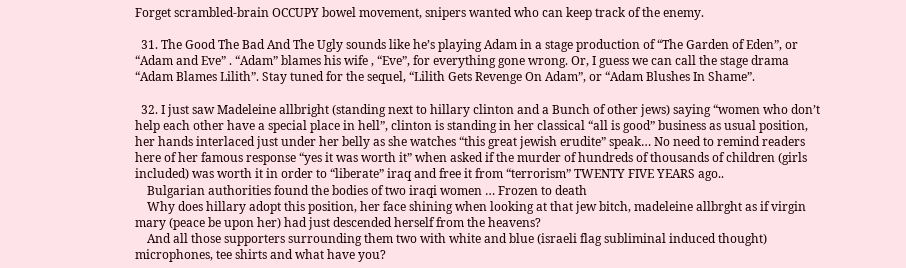Forget scrambled-brain OCCUPY bowel movement, snipers wanted who can keep track of the enemy.

  31. The Good The Bad And The Ugly sounds like he’s playing Adam in a stage production of “The Garden of Eden”, or “Adam and Eve” . “Adam” blames his wife , “Eve”, for everything gone wrong. Or, I guess we can call the stage drama “Adam Blames Lilith”. Stay tuned for the sequel, “Lilith Gets Revenge On Adam”, or “Adam Blushes In Shame”.

  32. I just saw Madeleine allbright (standing next to hillary clinton and a Bunch of other jews) saying “women who don’t help each other have a special place in hell”, clinton is standing in her classical “all is good” business as usual position, her hands interlaced just under her belly as she watches “this great jewish erudite” speak… No need to remind readers here of her famous response “yes it was worth it” when asked if the murder of hundreds of thousands of children (girls included) was worth it in order to “liberate” iraq and free it from “terrorism” TWENTY FIVE YEARS ago..
    Bulgarian authorities found the bodies of two iraqi women … Frozen to death
    Why does hillary adopt this position, her face shining when looking at that jew bitch, madeleine allbrght as if virgin mary (peace be upon her) had just descended herself from the heavens?
    And all those supporters surrounding them two with white and blue (israeli flag subliminal induced thought) microphones, tee shirts and what have you?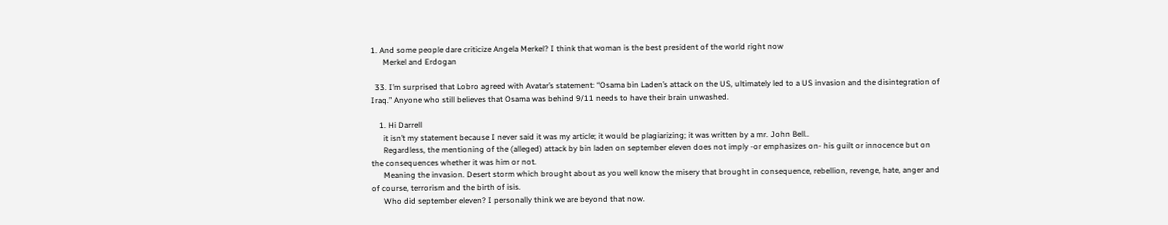1. And some people dare criticize Angela Merkel? I think that woman is the best president of the world right now
      Merkel and Erdogan

  33. I’m surprised that Lobro agreed with Avatar’s statement: “Osama bin Laden’s attack on the US, ultimately led to a US invasion and the disintegration of Iraq.” Anyone who still believes that Osama was behind 9/11 needs to have their brain unwashed.

    1. Hi Darrell
      it isn’t my statement because I never said it was my article; it would be plagiarizing; it was written by a mr. John Bell..
      Regardless, the mentioning of the (alleged) attack by bin laden on september eleven does not imply -or emphasizes on- his guilt or innocence but on the consequences whether it was him or not.
      Meaning the invasion. Desert storm which brought about as you well know the misery that brought in consequence, rebellion, revenge, hate, anger and of course, terrorism and the birth of isis.
      Who did september eleven? I personally think we are beyond that now.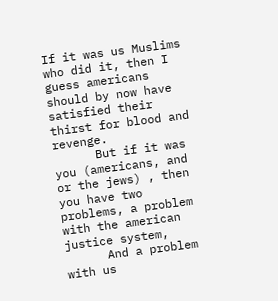If it was us Muslims who did it, then I guess americans should by now have satisfied their thirst for blood and revenge.
      But if it was you (americans, and or the jews) , then you have two problems, a problem with the american justice system,
      And a problem with us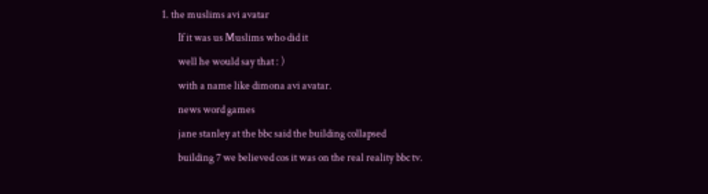1. the muslims avi avatar
        If it was us Muslims who did it
        well he would say that : )
        with a name like dimona avi avatar.
        news word games
        jane stanley at the bbc said the building collapsed
        building 7 we believed cos it was on the real reality bbc tv.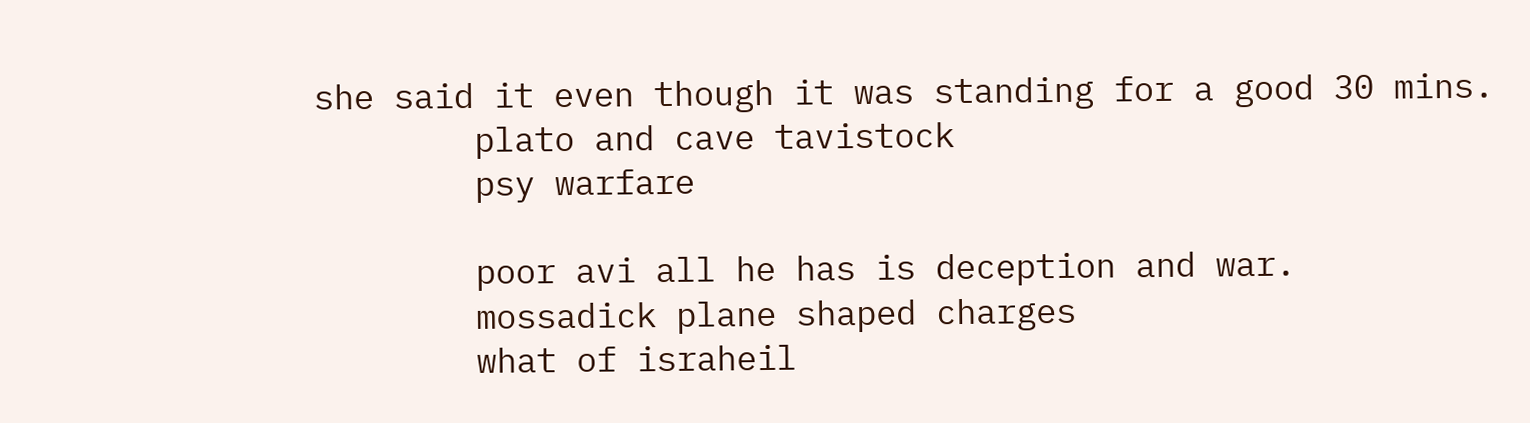she said it even though it was standing for a good 30 mins.
        plato and cave tavistock
        psy warfare

        poor avi all he has is deception and war.
        mossadick plane shaped charges
        what of israheil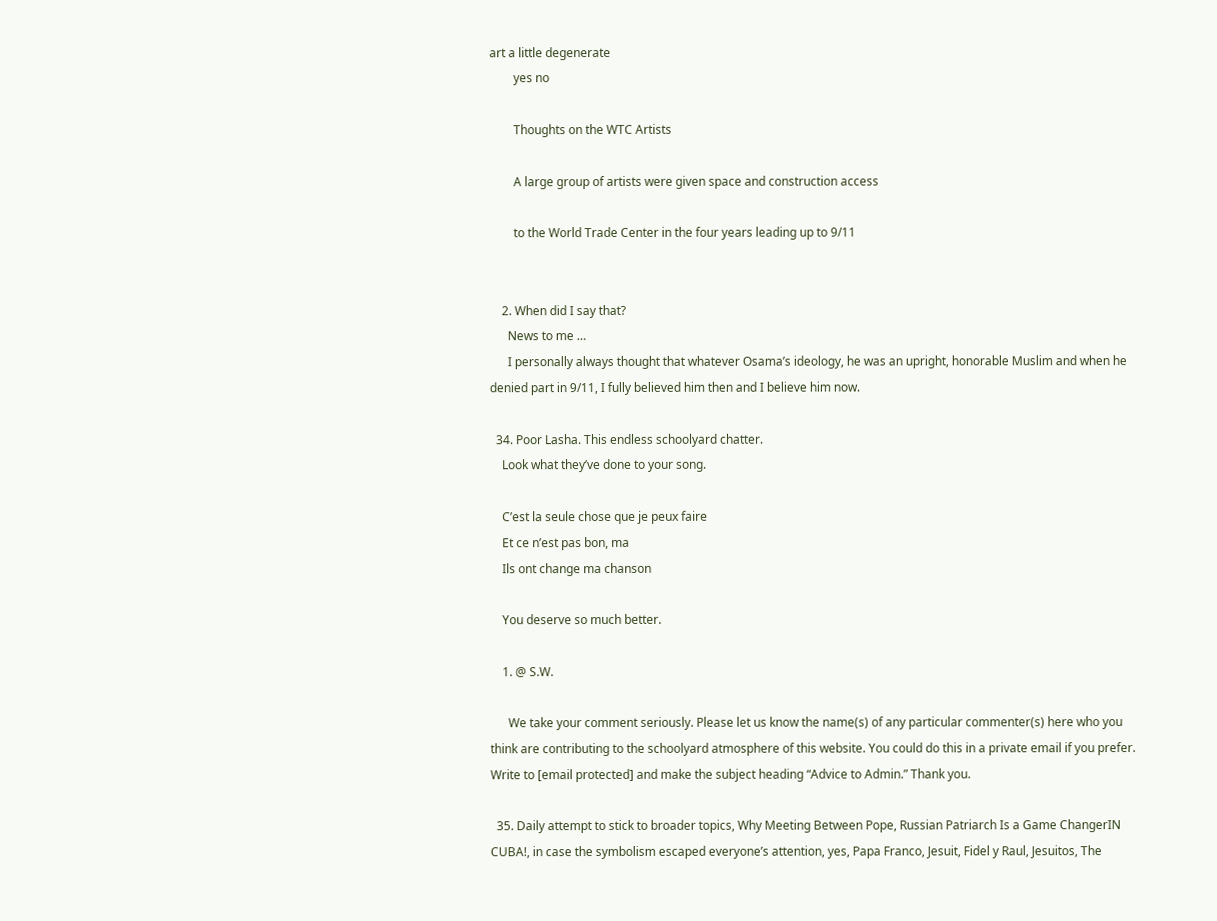art a little degenerate
        yes no

        Thoughts on the WTC Artists

        A large group of artists were given space and construction access

        to the World Trade Center in the four years leading up to 9/11


    2. When did I say that?
      News to me …
      I personally always thought that whatever Osama’s ideology, he was an upright, honorable Muslim and when he denied part in 9/11, I fully believed him then and I believe him now.

  34. Poor Lasha. This endless schoolyard chatter.
    Look what they’ve done to your song.

    C’est la seule chose que je peux faire
    Et ce n’est pas bon, ma
    Ils ont change ma chanson

    You deserve so much better.

    1. @ S.W.

      We take your comment seriously. Please let us know the name(s) of any particular commenter(s) here who you think are contributing to the schoolyard atmosphere of this website. You could do this in a private email if you prefer. Write to [email protected] and make the subject heading “Advice to Admin.” Thank you.

  35. Daily attempt to stick to broader topics, Why Meeting Between Pope, Russian Patriarch Is a Game ChangerIN CUBA!, in case the symbolism escaped everyone’s attention, yes, Papa Franco, Jesuit, Fidel y Raul, Jesuitos, The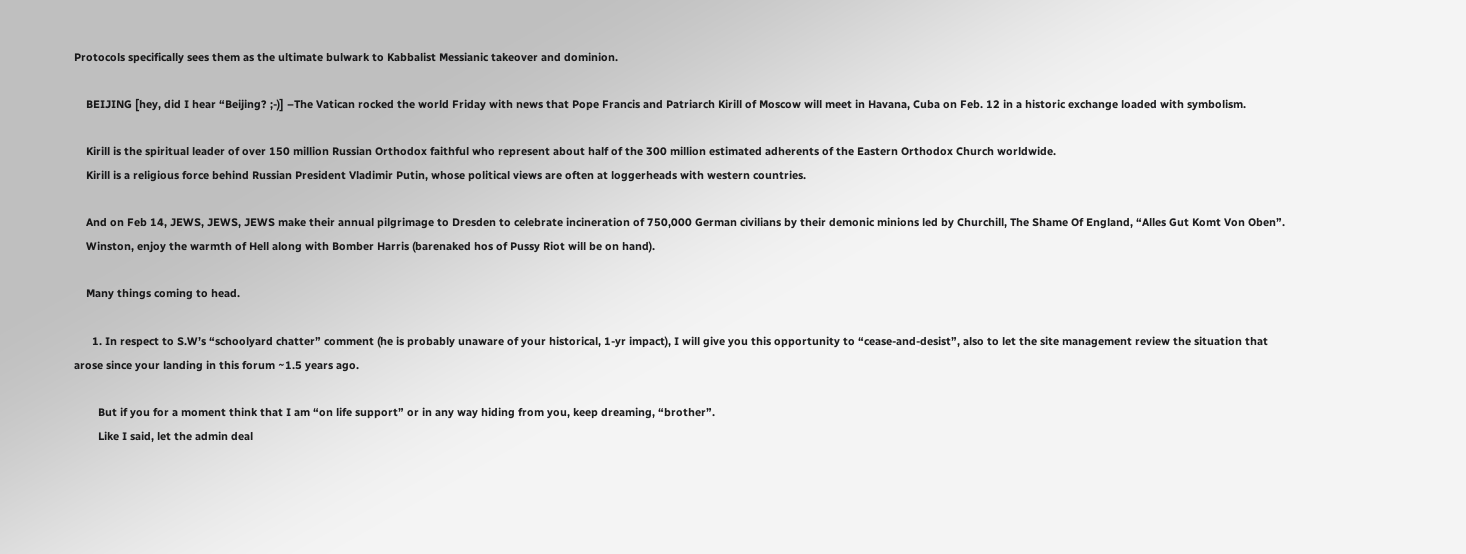Protocols specifically sees them as the ultimate bulwark to Kabbalist Messianic takeover and dominion.

    BEIJING [hey, did I hear “Beijing? ;-)] –The Vatican rocked the world Friday with news that Pope Francis and Patriarch Kirill of Moscow will meet in Havana, Cuba on Feb. 12 in a historic exchange loaded with symbolism.

    Kirill is the spiritual leader of over 150 million Russian Orthodox faithful who represent about half of the 300 million estimated adherents of the Eastern Orthodox Church worldwide.
    Kirill is a religious force behind Russian President Vladimir Putin, whose political views are often at loggerheads with western countries.

    And on Feb 14, JEWS, JEWS, JEWS make their annual pilgrimage to Dresden to celebrate incineration of 750,000 German civilians by their demonic minions led by Churchill, The Shame Of England, “Alles Gut Komt Von Oben”.
    Winston, enjoy the warmth of Hell along with Bomber Harris (barenaked hos of Pussy Riot will be on hand).

    Many things coming to head.

      1. In respect to S.W’s “schoolyard chatter” comment (he is probably unaware of your historical, 1-yr impact), I will give you this opportunity to “cease-and-desist”, also to let the site management review the situation that arose since your landing in this forum ~1.5 years ago.

        But if you for a moment think that I am “on life support” or in any way hiding from you, keep dreaming, “brother”.
        Like I said, let the admin deal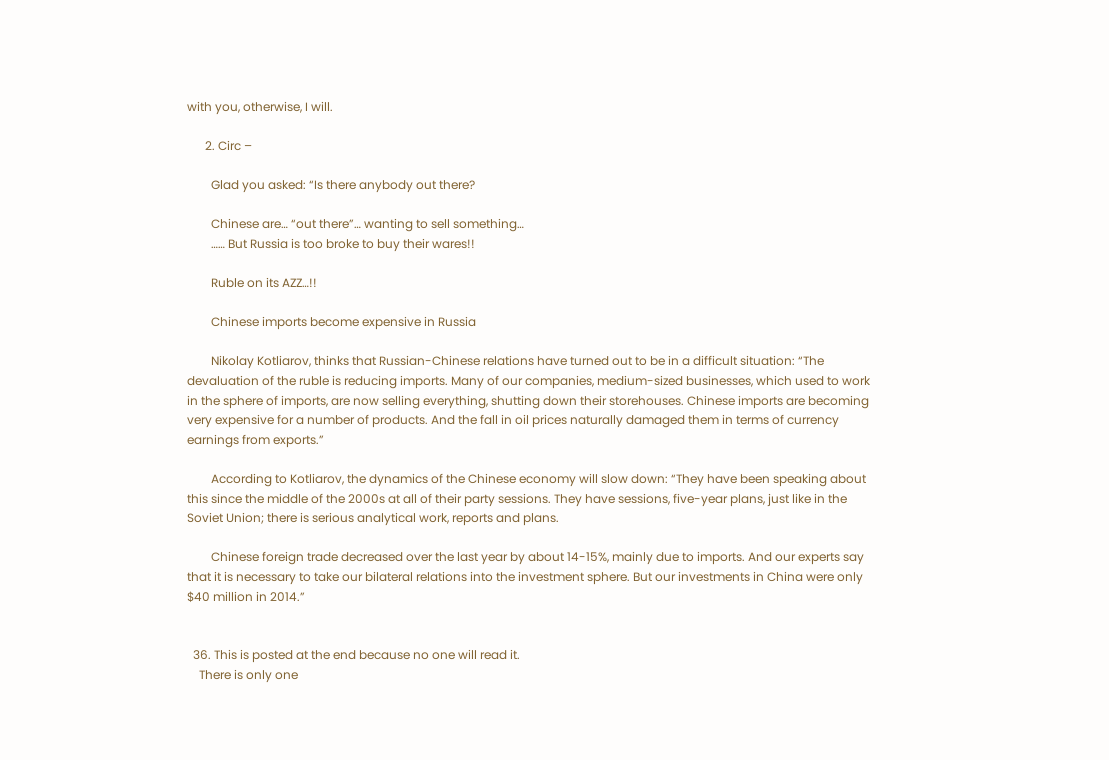with you, otherwise, I will.

      2. Circ –

        Glad you asked: “Is there anybody out there?

        Chinese are… “out there”… wanting to sell something…
        …… But Russia is too broke to buy their wares!!

        Ruble on its AZZ…!!

        Chinese imports become expensive in Russia

        Nikolay Kotliarov, thinks that Russian-Chinese relations have turned out to be in a difficult situation: “The devaluation of the ruble is reducing imports. Many of our companies, medium-sized businesses, which used to work in the sphere of imports, are now selling everything, shutting down their storehouses. Chinese imports are becoming very expensive for a number of products. And the fall in oil prices naturally damaged them in terms of currency earnings from exports.”

        According to Kotliarov, the dynamics of the Chinese economy will slow down: “They have been speaking about this since the middle of the 2000s at all of their party sessions. They have sessions, five-year plans, just like in the Soviet Union; there is serious analytical work, reports and plans.

        Chinese foreign trade decreased over the last year by about 14-15%, mainly due to imports. And our experts say that it is necessary to take our bilateral relations into the investment sphere. But our investments in China were only $40 million in 2014.”


  36. This is posted at the end because no one will read it.
    There is only one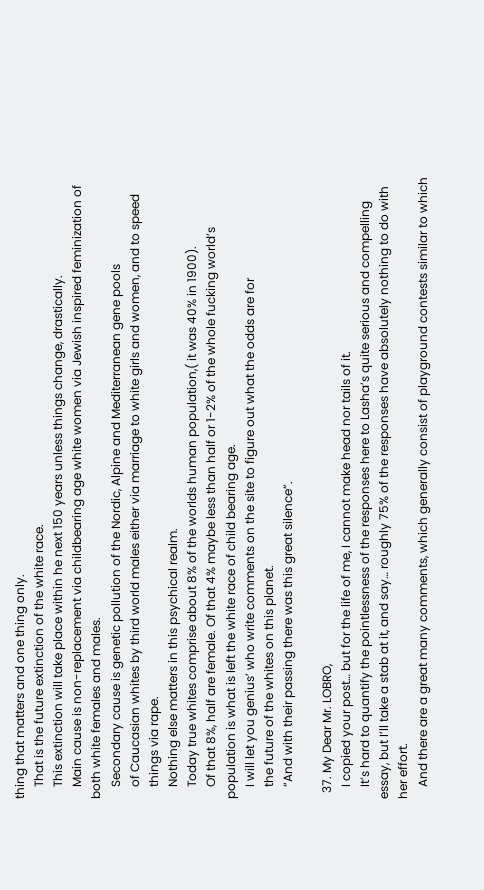thing that matters and one thing only.
    That is the future extinction of the white race.
    This extinction will take place within he next 150 years unless things change, drastically.
    Main cause is non-replacement via childbearing age white women via Jewish inspired feminization of both white females and males.
    Secondary cause is genetic pollution of the Nordic, Alpine and Mediterranean gene pools
    of Caucasian whites by third world males either via marriage to white girls and women, and to speed
    things via rape.
    Nothing else matters in this psychical realm.
    Today true whites comprise about 8% of the worlds human population,( it was 40% in 1900).
    Of that 8%, half are female. Of that 4% maybe less than half or 1-2% of the whole fucking world’s population is what is left the white race of child bearing age.
    I will let you genius’ who write comments on the site to figure out what the odds are for
    the future of the whites on this planet.
    “And with their passing there was this great silence”.

  37. My Dear Mr. LOBRO,
    I copied your post… but for the life of me, I cannot make head nor tails of it.
    It’s hard to quantify the pointlessness of the responses here to Lasha’s quite serious and compelling essay, but I’ll take a stab at it, and say… roughly 75% of the responses have absolutely nothing to do with her effort.
    And there are a great many comments, which generally consist of playground contests similar to which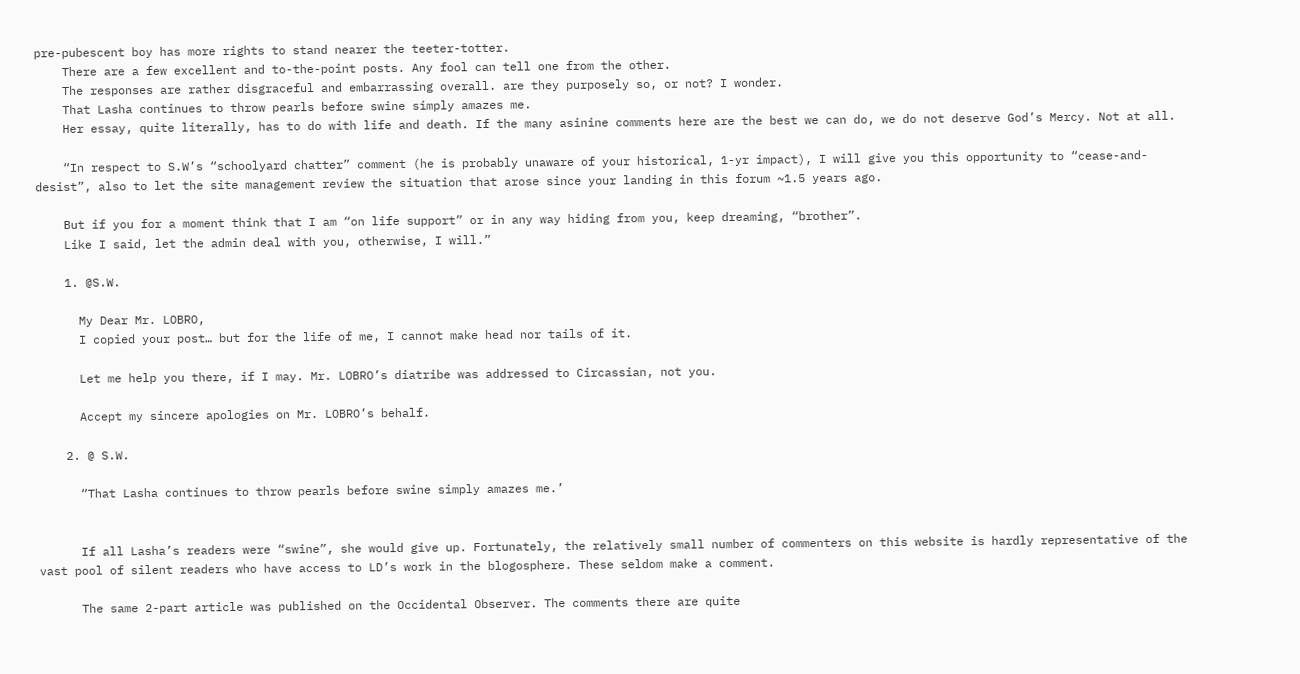pre-pubescent boy has more rights to stand nearer the teeter-totter.
    There are a few excellent and to-the-point posts. Any fool can tell one from the other.
    The responses are rather disgraceful and embarrassing overall. are they purposely so, or not? I wonder.
    That Lasha continues to throw pearls before swine simply amazes me.
    Her essay, quite literally, has to do with life and death. If the many asinine comments here are the best we can do, we do not deserve God’s Mercy. Not at all.

    “In respect to S.W’s “schoolyard chatter” comment (he is probably unaware of your historical, 1-yr impact), I will give you this opportunity to “cease-and-desist”, also to let the site management review the situation that arose since your landing in this forum ~1.5 years ago.

    But if you for a moment think that I am “on life support” or in any way hiding from you, keep dreaming, “brother”.
    Like I said, let the admin deal with you, otherwise, I will.”

    1. @S.W.

      My Dear Mr. LOBRO,
      I copied your post… but for the life of me, I cannot make head nor tails of it.

      Let me help you there, if I may. Mr. LOBRO’s diatribe was addressed to Circassian, not you.

      Accept my sincere apologies on Mr. LOBRO’s behalf.

    2. @ S.W.

      “That Lasha continues to throw pearls before swine simply amazes me.’


      If all Lasha’s readers were “swine”, she would give up. Fortunately, the relatively small number of commenters on this website is hardly representative of the vast pool of silent readers who have access to LD’s work in the blogosphere. These seldom make a comment.

      The same 2-part article was published on the Occidental Observer. The comments there are quite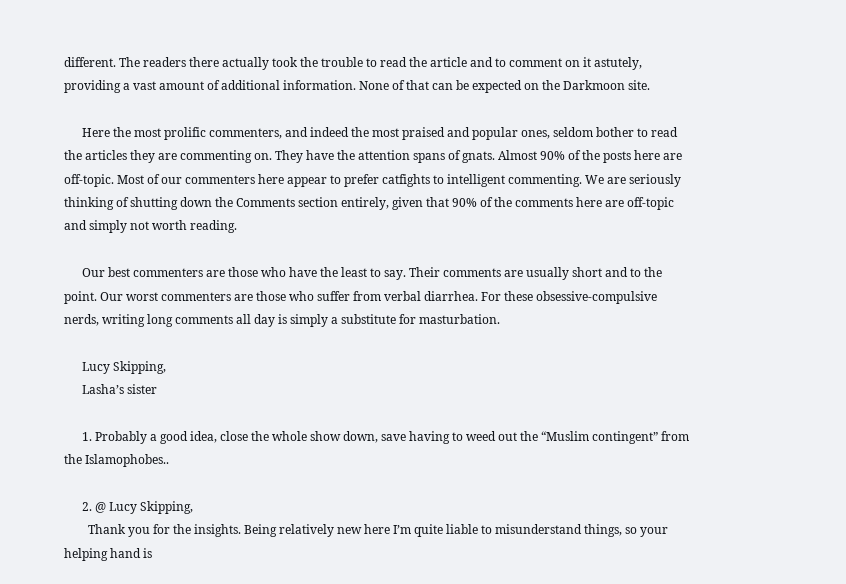different. The readers there actually took the trouble to read the article and to comment on it astutely, providing a vast amount of additional information. None of that can be expected on the Darkmoon site.

      Here the most prolific commenters, and indeed the most praised and popular ones, seldom bother to read the articles they are commenting on. They have the attention spans of gnats. Almost 90% of the posts here are off-topic. Most of our commenters here appear to prefer catfights to intelligent commenting. We are seriously thinking of shutting down the Comments section entirely, given that 90% of the comments here are off-topic and simply not worth reading.

      Our best commenters are those who have the least to say. Their comments are usually short and to the point. Our worst commenters are those who suffer from verbal diarrhea. For these obsessive-compulsive nerds, writing long comments all day is simply a substitute for masturbation.

      Lucy Skipping,
      Lasha’s sister

      1. Probably a good idea, close the whole show down, save having to weed out the “Muslim contingent” from the Islamophobes..

      2. @ Lucy Skipping,
        Thank you for the insights. Being relatively new here I’m quite liable to misunderstand things, so your helping hand is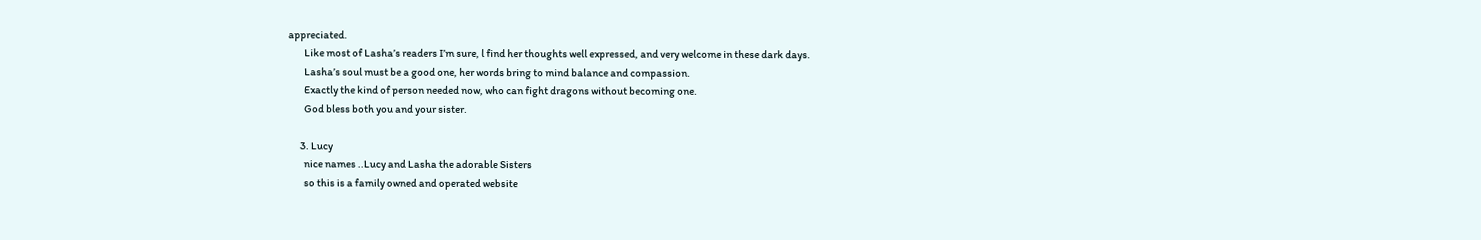appreciated.
        Like most of Lasha’s readers I’m sure, l find her thoughts well expressed, and very welcome in these dark days.
        Lasha’s soul must be a good one, her words bring to mind balance and compassion.
        Exactly the kind of person needed now, who can fight dragons without becoming one.
        God bless both you and your sister.

      3. Lucy
        nice names ..Lucy and Lasha the adorable Sisters
        so this is a family owned and operated website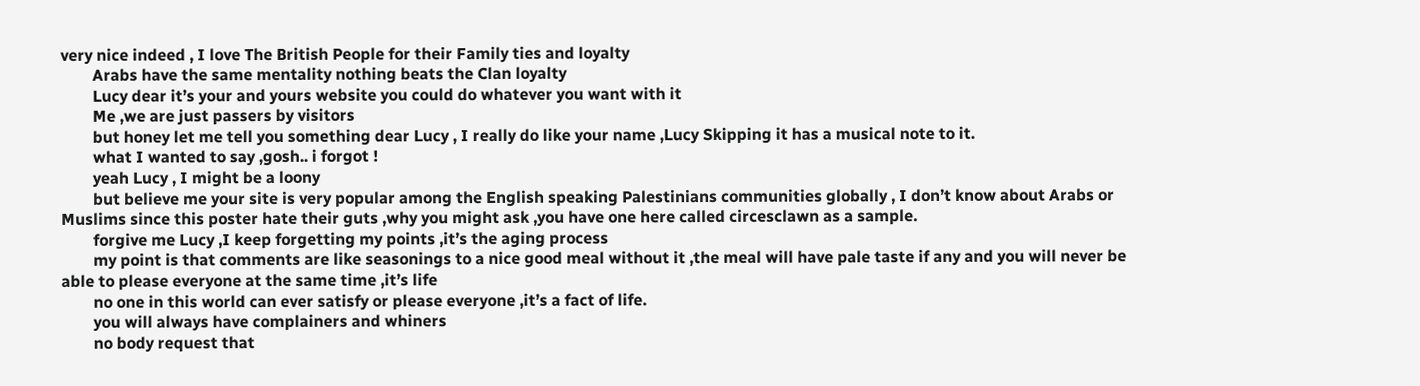very nice indeed , I love The British People for their Family ties and loyalty
        Arabs have the same mentality nothing beats the Clan loyalty
        Lucy dear it’s your and yours website you could do whatever you want with it
        Me ,we are just passers by visitors
        but honey let me tell you something dear Lucy , I really do like your name ,Lucy Skipping it has a musical note to it.
        what I wanted to say ,gosh.. i forgot !
        yeah Lucy , I might be a loony
        but believe me your site is very popular among the English speaking Palestinians communities globally , I don’t know about Arabs or Muslims since this poster hate their guts ,why you might ask ,you have one here called circesclawn as a sample.
        forgive me Lucy ,I keep forgetting my points ,it’s the aging process
        my point is that comments are like seasonings to a nice good meal without it ,the meal will have pale taste if any and you will never be able to please everyone at the same time ,it’s life
        no one in this world can ever satisfy or please everyone ,it’s a fact of life.
        you will always have complainers and whiners
        no body request that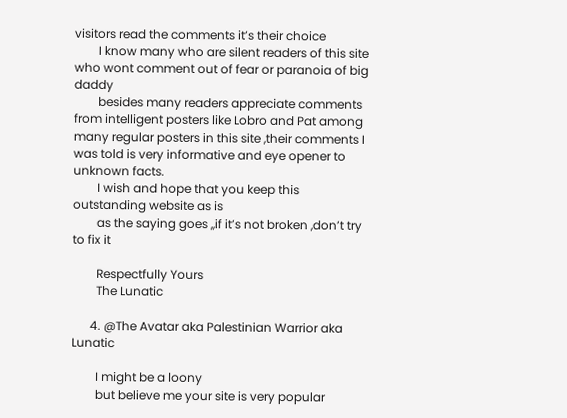visitors read the comments it’s their choice
        I know many who are silent readers of this site who wont comment out of fear or paranoia of big daddy
        besides many readers appreciate comments from intelligent posters like Lobro and Pat among many regular posters in this site ,their comments I was told is very informative and eye opener to unknown facts.
        I wish and hope that you keep this outstanding website as is
        as the saying goes ,,if it’s not broken ,don’t try to fix it

        Respectfully Yours
        The Lunatic

      4. @The Avatar aka Palestinian Warrior aka Lunatic

        I might be a loony
        but believe me your site is very popular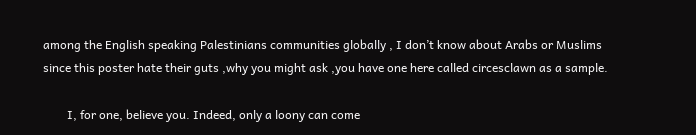among the English speaking Palestinians communities globally , I don’t know about Arabs or Muslims since this poster hate their guts ,why you might ask ,you have one here called circesclawn as a sample.

        I, for one, believe you. Indeed, only a loony can come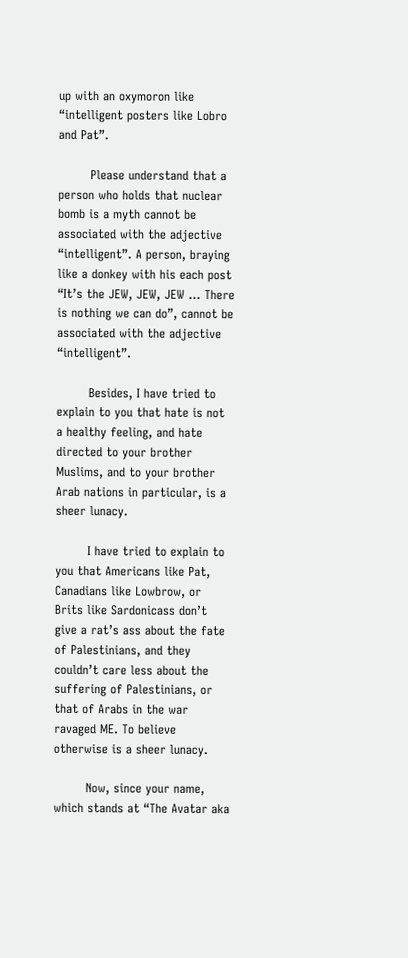up with an oxymoron like “intelligent posters like Lobro and Pat”.

        Please understand that a person who holds that nuclear bomb is a myth cannot be associated with the adjective “intelligent”. A person, braying like a donkey with his each post “It’s the JEW, JEW, JEW … There is nothing we can do”, cannot be associated with the adjective “intelligent”.

        Besides, I have tried to explain to you that hate is not a healthy feeling, and hate directed to your brother Muslims, and to your brother Arab nations in particular, is a sheer lunacy.

        I have tried to explain to you that Americans like Pat, Canadians like Lowbrow, or Brits like Sardonicass don’t give a rat’s ass about the fate of Palestinians, and they couldn’t care less about the suffering of Palestinians, or that of Arabs in the war ravaged ME. To believe otherwise is a sheer lunacy.

        Now, since your name, which stands at “The Avatar aka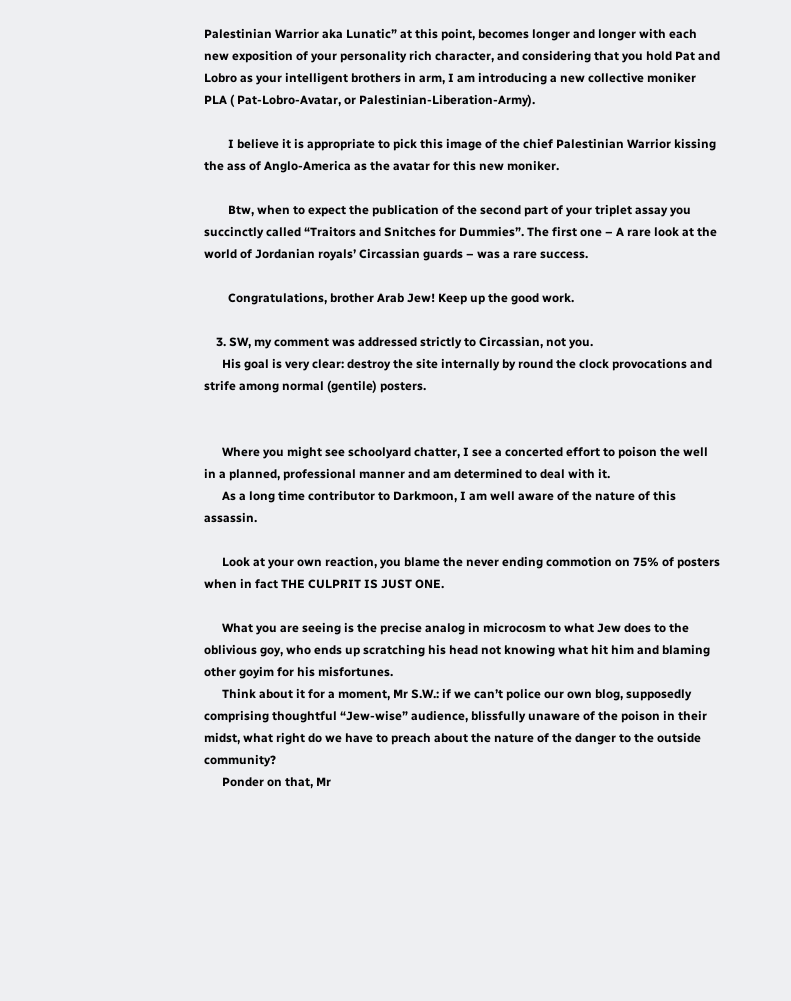Palestinian Warrior aka Lunatic” at this point, becomes longer and longer with each new exposition of your personality rich character, and considering that you hold Pat and Lobro as your intelligent brothers in arm, I am introducing a new collective moniker PLA ( Pat-Lobro-Avatar, or Palestinian-Liberation-Army).

        I believe it is appropriate to pick this image of the chief Palestinian Warrior kissing the ass of Anglo-America as the avatar for this new moniker.

        Btw, when to expect the publication of the second part of your triplet assay you succinctly called “Traitors and Snitches for Dummies”. The first one – A rare look at the world of Jordanian royals’ Circassian guards – was a rare success.

        Congratulations, brother Arab Jew! Keep up the good work.

    3. SW, my comment was addressed strictly to Circassian, not you.
      His goal is very clear: destroy the site internally by round the clock provocations and strife among normal (gentile) posters.


      Where you might see schoolyard chatter, I see a concerted effort to poison the well in a planned, professional manner and am determined to deal with it.
      As a long time contributor to Darkmoon, I am well aware of the nature of this assassin.

      Look at your own reaction, you blame the never ending commotion on 75% of posters when in fact THE CULPRIT IS JUST ONE.

      What you are seeing is the precise analog in microcosm to what Jew does to the oblivious goy, who ends up scratching his head not knowing what hit him and blaming other goyim for his misfortunes.
      Think about it for a moment, Mr S.W.: if we can’t police our own blog, supposedly comprising thoughtful “Jew-wise” audience, blissfully unaware of the poison in their midst, what right do we have to preach about the nature of the danger to the outside community?
      Ponder on that, Mr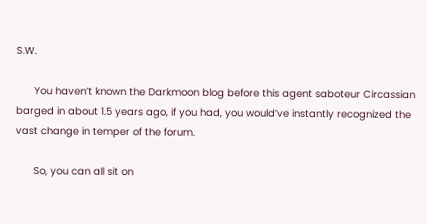S.W.

      You haven’t known the Darkmoon blog before this agent saboteur Circassian barged in about 1.5 years ago, if you had, you would’ve instantly recognized the vast change in temper of the forum.

      So, you can all sit on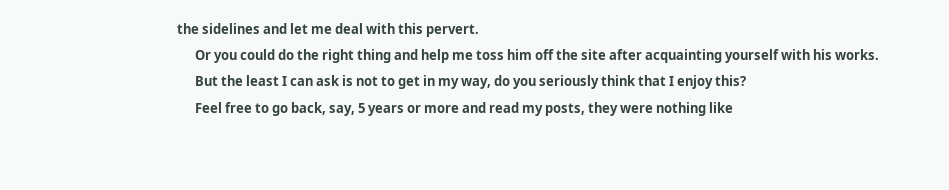the sidelines and let me deal with this pervert.
      Or you could do the right thing and help me toss him off the site after acquainting yourself with his works.
      But the least I can ask is not to get in my way, do you seriously think that I enjoy this?
      Feel free to go back, say, 5 years or more and read my posts, they were nothing like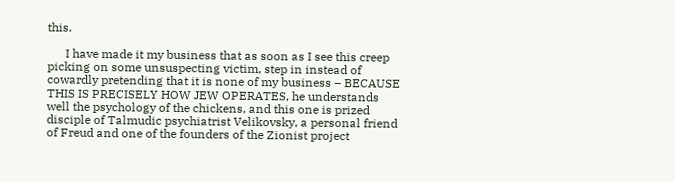this.

      I have made it my business that as soon as I see this creep picking on some unsuspecting victim, step in instead of cowardly pretending that it is none of my business – BECAUSE THIS IS PRECISELY HOW JEW OPERATES, he understands well the psychology of the chickens, and this one is prized disciple of Talmudic psychiatrist Velikovsky, a personal friend of Freud and one of the founders of the Zionist project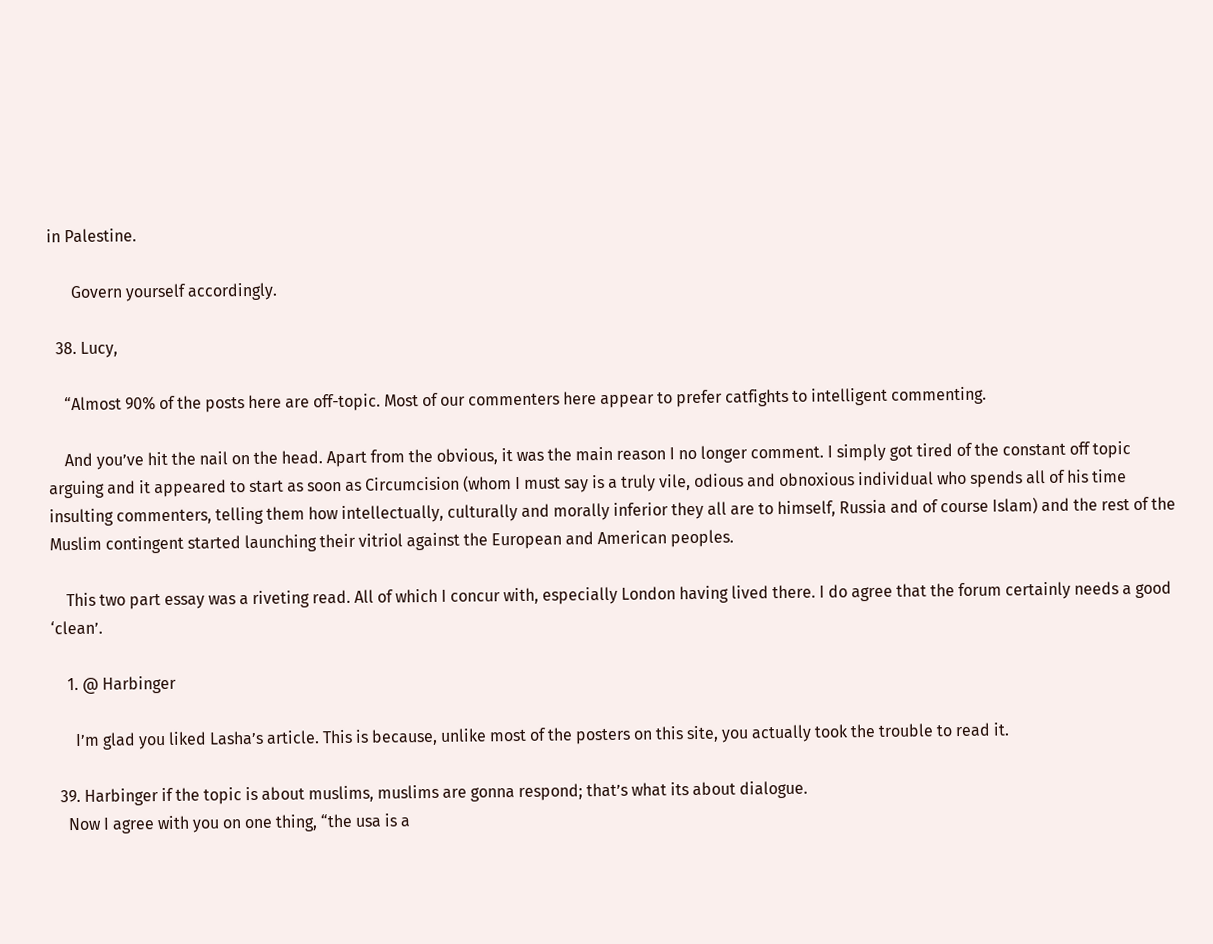in Palestine.

      Govern yourself accordingly.

  38. Lucy,

    “Almost 90% of the posts here are off-topic. Most of our commenters here appear to prefer catfights to intelligent commenting.

    And you’ve hit the nail on the head. Apart from the obvious, it was the main reason I no longer comment. I simply got tired of the constant off topic arguing and it appeared to start as soon as Circumcision (whom I must say is a truly vile, odious and obnoxious individual who spends all of his time insulting commenters, telling them how intellectually, culturally and morally inferior they all are to himself, Russia and of course Islam) and the rest of the Muslim contingent started launching their vitriol against the European and American peoples.

    This two part essay was a riveting read. All of which I concur with, especially London having lived there. I do agree that the forum certainly needs a good ‘clean’.

    1. @ Harbinger

      I’m glad you liked Lasha’s article. This is because, unlike most of the posters on this site, you actually took the trouble to read it.

  39. Harbinger if the topic is about muslims, muslims are gonna respond; that’s what its about dialogue.
    Now I agree with you on one thing, “the usa is a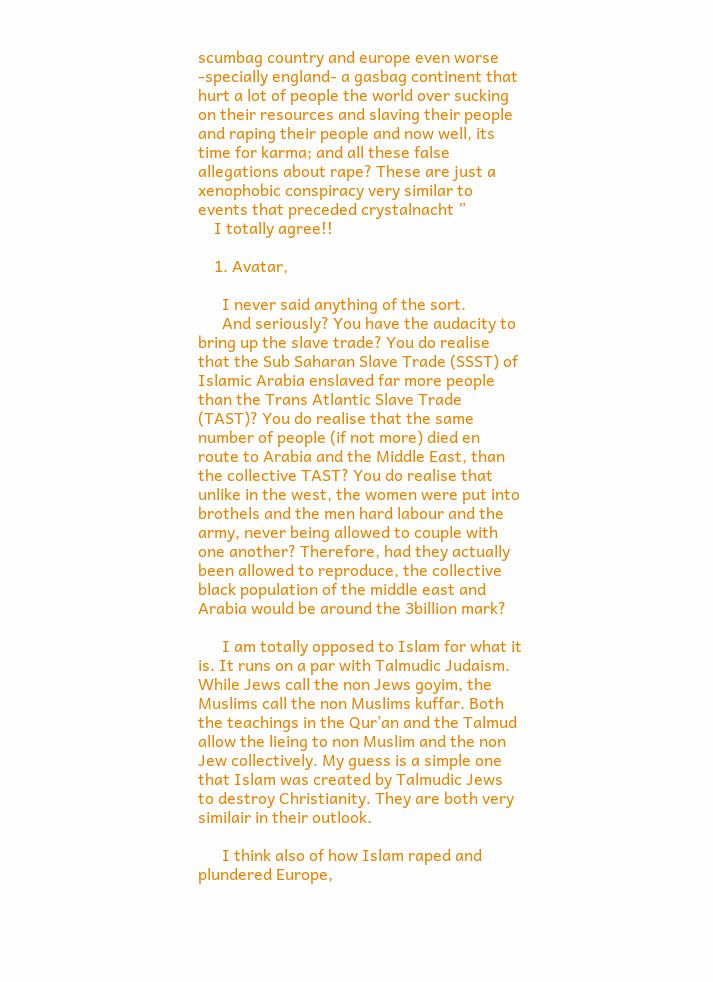scumbag country and europe even worse -specially england- a gasbag continent that hurt a lot of people the world over sucking on their resources and slaving their people and raping their people and now well, its time for karma; and all these false allegations about rape? These are just a xenophobic conspiracy very similar to events that preceded crystalnacht ”
    I totally agree!!

    1. Avatar,

      I never said anything of the sort.
      And seriously? You have the audacity to bring up the slave trade? You do realise that the Sub Saharan Slave Trade (SSST) of Islamic Arabia enslaved far more people than the Trans Atlantic Slave Trade (TAST)? You do realise that the same number of people (if not more) died en route to Arabia and the Middle East, than the collective TAST? You do realise that unlike in the west, the women were put into brothels and the men hard labour and the army, never being allowed to couple with one another? Therefore, had they actually been allowed to reproduce, the collective black population of the middle east and Arabia would be around the 3billion mark?

      I am totally opposed to Islam for what it is. It runs on a par with Talmudic Judaism. While Jews call the non Jews goyim, the Muslims call the non Muslims kuffar. Both the teachings in the Qur’an and the Talmud allow the lieing to non Muslim and the non Jew collectively. My guess is a simple one that Islam was created by Talmudic Jews to destroy Christianity. They are both very similair in their outlook.

      I think also of how Islam raped and plundered Europe,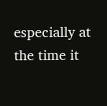especially at the time it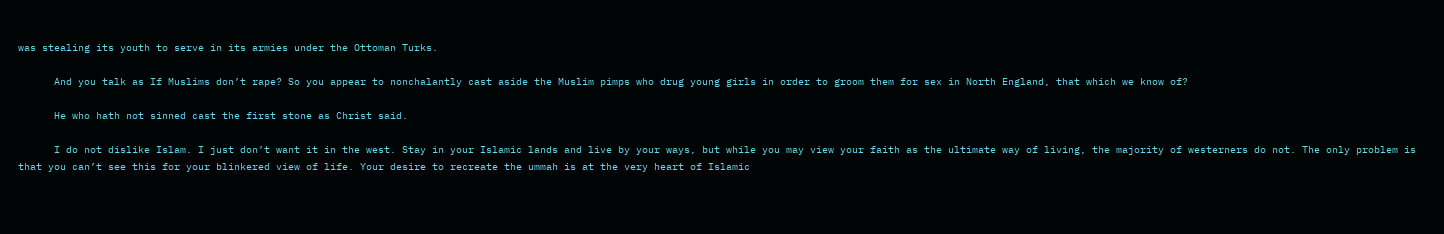was stealing its youth to serve in its armies under the Ottoman Turks.

      And you talk as If Muslims don’t rape? So you appear to nonchalantly cast aside the Muslim pimps who drug young girls in order to groom them for sex in North England, that which we know of?

      He who hath not sinned cast the first stone as Christ said.

      I do not dislike Islam. I just don’t want it in the west. Stay in your Islamic lands and live by your ways, but while you may view your faith as the ultimate way of living, the majority of westerners do not. The only problem is that you can’t see this for your blinkered view of life. Your desire to recreate the ummah is at the very heart of Islamic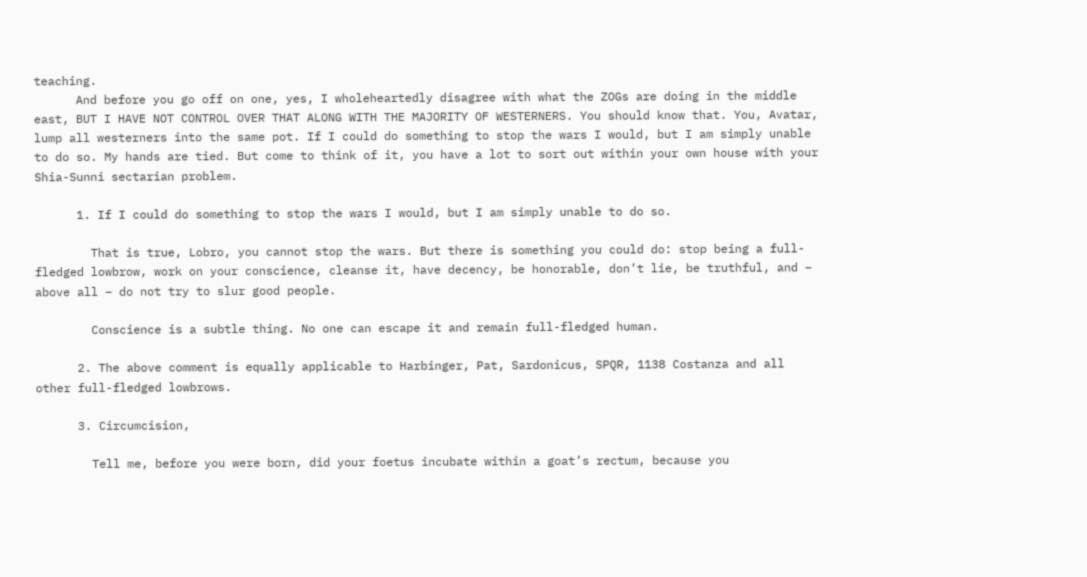teaching.
      And before you go off on one, yes, I wholeheartedly disagree with what the ZOGs are doing in the middle east, BUT I HAVE NOT CONTROL OVER THAT ALONG WITH THE MAJORITY OF WESTERNERS. You should know that. You, Avatar, lump all westerners into the same pot. If I could do something to stop the wars I would, but I am simply unable to do so. My hands are tied. But come to think of it, you have a lot to sort out within your own house with your Shia-Sunni sectarian problem.

      1. If I could do something to stop the wars I would, but I am simply unable to do so.

        That is true, Lobro, you cannot stop the wars. But there is something you could do: stop being a full-fledged lowbrow, work on your conscience, cleanse it, have decency, be honorable, don’t lie, be truthful, and – above all – do not try to slur good people.

        Conscience is a subtle thing. No one can escape it and remain full-fledged human.

      2. The above comment is equally applicable to Harbinger, Pat, Sardonicus, SPQR, 1138 Costanza and all other full-fledged lowbrows.

      3. Circumcision,

        Tell me, before you were born, did your foetus incubate within a goat’s rectum, because you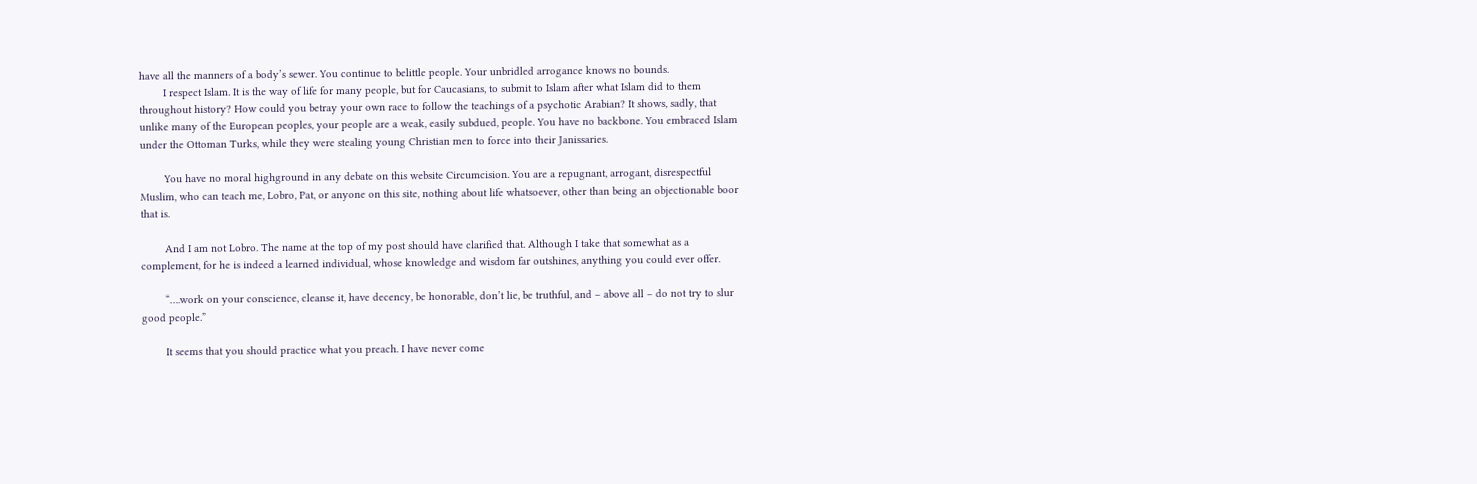have all the manners of a body’s sewer. You continue to belittle people. Your unbridled arrogance knows no bounds.
        I respect Islam. It is the way of life for many people, but for Caucasians, to submit to Islam after what Islam did to them throughout history? How could you betray your own race to follow the teachings of a psychotic Arabian? It shows, sadly, that unlike many of the European peoples, your people are a weak, easily subdued, people. You have no backbone. You embraced Islam under the Ottoman Turks, while they were stealing young Christian men to force into their Janissaries.

        You have no moral highground in any debate on this website Circumcision. You are a repugnant, arrogant, disrespectful Muslim, who can teach me, Lobro, Pat, or anyone on this site, nothing about life whatsoever, other than being an objectionable boor that is.

        And I am not Lobro. The name at the top of my post should have clarified that. Although I take that somewhat as a complement, for he is indeed a learned individual, whose knowledge and wisdom far outshines, anything you could ever offer.

        “….work on your conscience, cleanse it, have decency, be honorable, don’t lie, be truthful, and – above all – do not try to slur good people.”

        It seems that you should practice what you preach. I have never come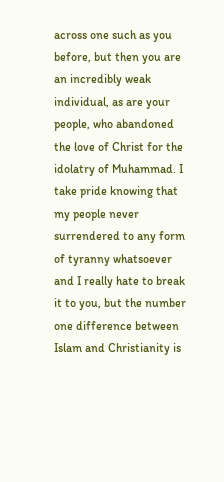across one such as you before, but then you are an incredibly weak individual, as are your people, who abandoned the love of Christ for the idolatry of Muhammad. I take pride knowing that my people never surrendered to any form of tyranny whatsoever and I really hate to break it to you, but the number one difference between Islam and Christianity is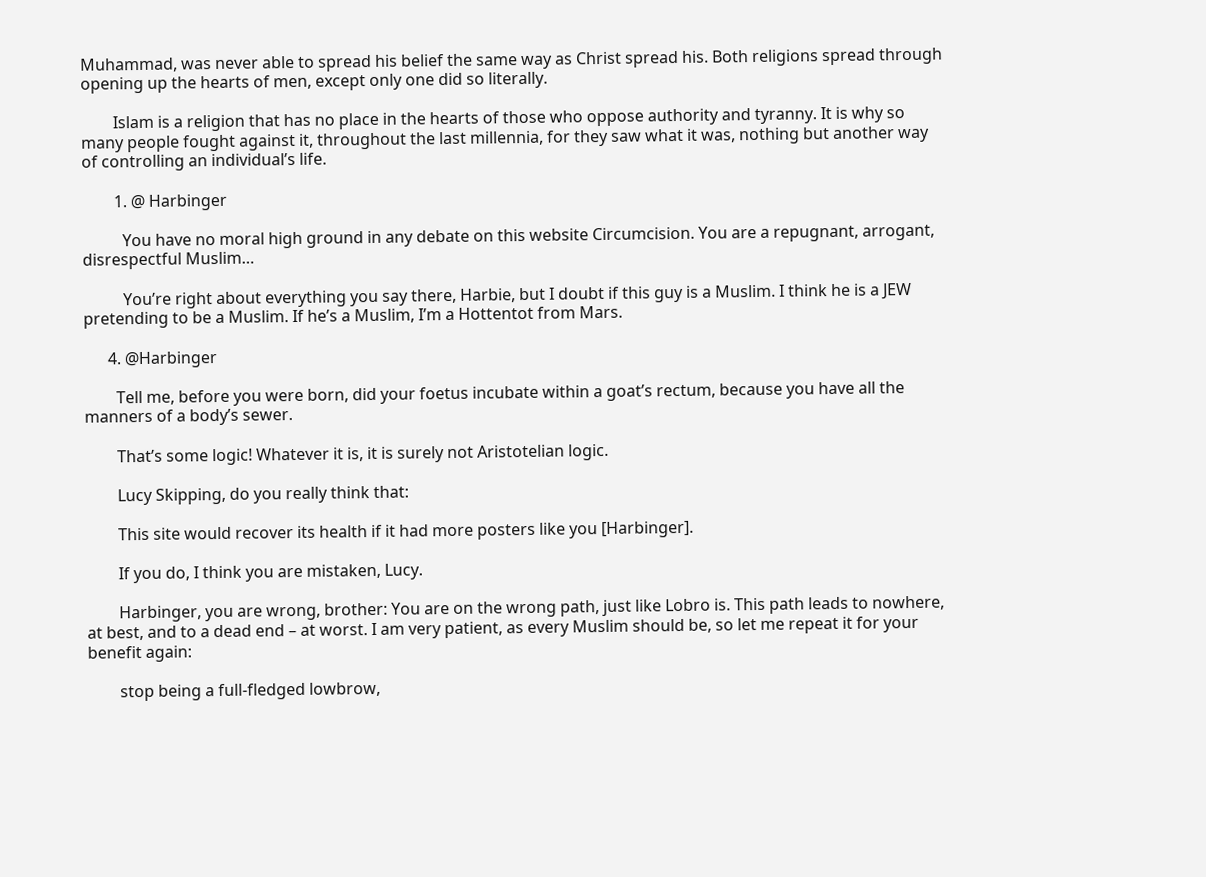Muhammad, was never able to spread his belief the same way as Christ spread his. Both religions spread through opening up the hearts of men, except only one did so literally.

        Islam is a religion that has no place in the hearts of those who oppose authority and tyranny. It is why so many people fought against it, throughout the last millennia, for they saw what it was, nothing but another way of controlling an individual’s life.

        1. @ Harbinger

          You have no moral high ground in any debate on this website Circumcision. You are a repugnant, arrogant, disrespectful Muslim…

          You’re right about everything you say there, Harbie, but I doubt if this guy is a Muslim. I think he is a JEW pretending to be a Muslim. If he’s a Muslim, I’m a Hottentot from Mars.

      4. @Harbinger

        Tell me, before you were born, did your foetus incubate within a goat’s rectum, because you have all the manners of a body’s sewer.

        That’s some logic! Whatever it is, it is surely not Aristotelian logic.

        Lucy Skipping, do you really think that:

        This site would recover its health if it had more posters like you [Harbinger].

        If you do, I think you are mistaken, Lucy.

        Harbinger, you are wrong, brother: You are on the wrong path, just like Lobro is. This path leads to nowhere, at best, and to a dead end – at worst. I am very patient, as every Muslim should be, so let me repeat it for your benefit again:

        stop being a full-fledged lowbrow,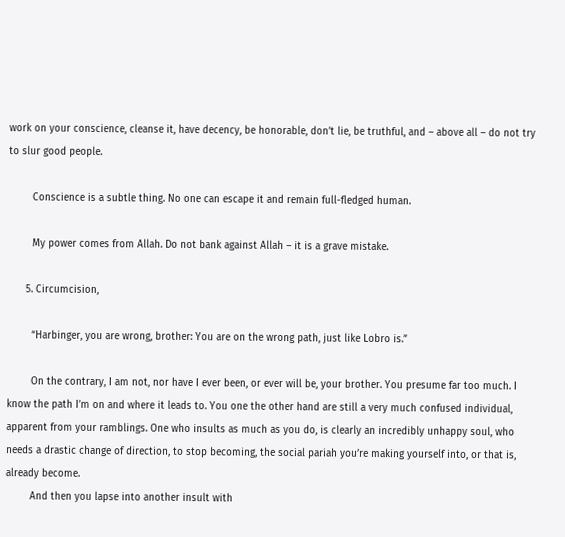work on your conscience, cleanse it, have decency, be honorable, don’t lie, be truthful, and – above all – do not try to slur good people.

        Conscience is a subtle thing. No one can escape it and remain full-fledged human.

        My power comes from Allah. Do not bank against Allah – it is a grave mistake.

      5. Circumcision,

        “Harbinger, you are wrong, brother: You are on the wrong path, just like Lobro is.”

        On the contrary, I am not, nor have I ever been, or ever will be, your brother. You presume far too much. I know the path I’m on and where it leads to. You one the other hand are still a very much confused individual, apparent from your ramblings. One who insults as much as you do, is clearly an incredibly unhappy soul, who needs a drastic change of direction, to stop becoming, the social pariah you’re making yourself into, or that is, already become.
        And then you lapse into another insult with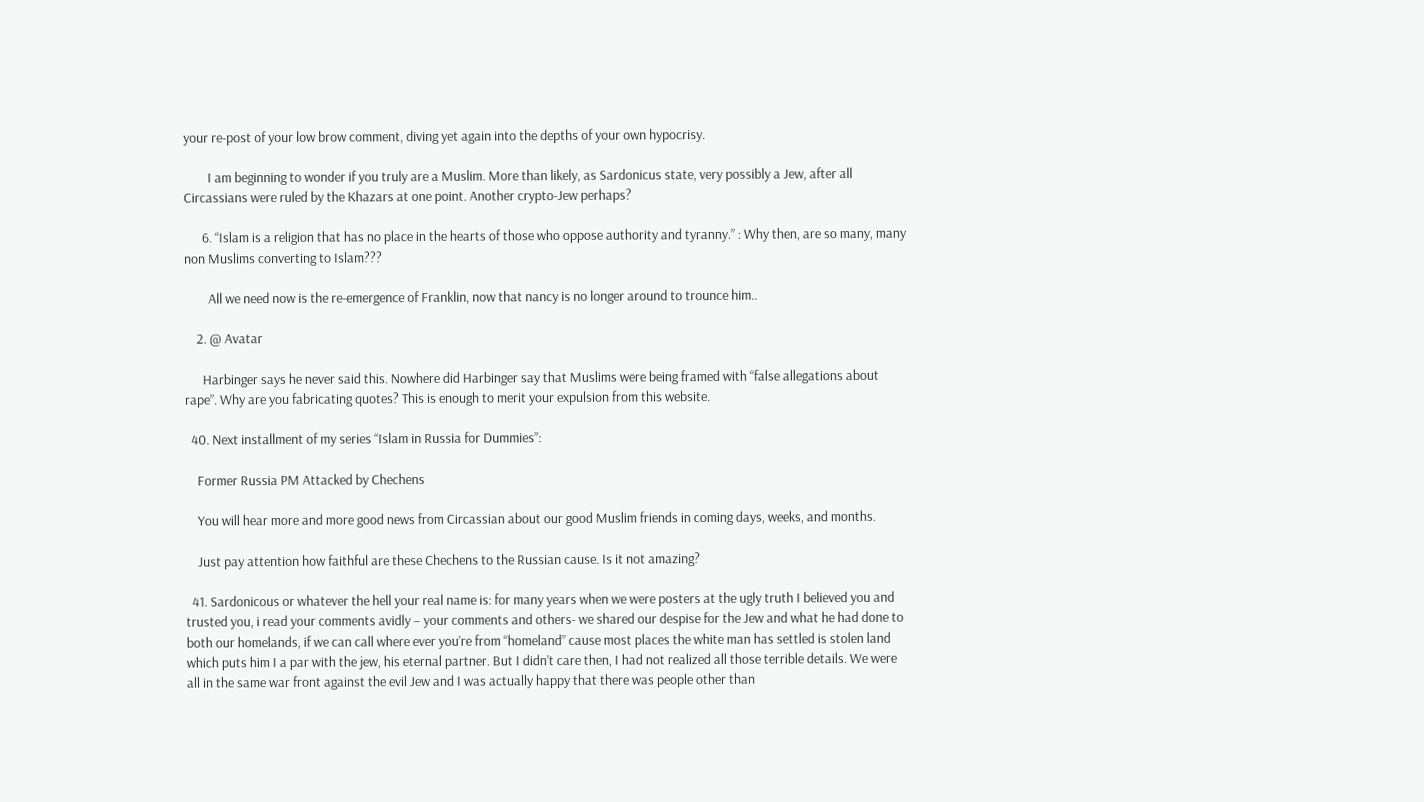your re-post of your low brow comment, diving yet again into the depths of your own hypocrisy.

        I am beginning to wonder if you truly are a Muslim. More than likely, as Sardonicus state, very possibly a Jew, after all Circassians were ruled by the Khazars at one point. Another crypto-Jew perhaps?

      6. “Islam is a religion that has no place in the hearts of those who oppose authority and tyranny.” : Why then, are so many, many non Muslims converting to Islam???

        All we need now is the re-emergence of Franklin, now that nancy is no longer around to trounce him..

    2. @ Avatar

      Harbinger says he never said this. Nowhere did Harbinger say that Muslims were being framed with “false allegations about rape”. Why are you fabricating quotes? This is enough to merit your expulsion from this website.

  40. Next installment of my series “Islam in Russia for Dummies”:

    Former Russia PM Attacked by Chechens

    You will hear more and more good news from Circassian about our good Muslim friends in coming days, weeks, and months.

    Just pay attention how faithful are these Chechens to the Russian cause. Is it not amazing?

  41. Sardonicous or whatever the hell your real name is: for many years when we were posters at the ugly truth I believed you and trusted you, i read your comments avidly – your comments and others- we shared our despise for the Jew and what he had done to both our homelands, if we can call where ever you’re from “homeland” cause most places the white man has settled is stolen land which puts him I a par with the jew, his eternal partner. But I didn’t care then, I had not realized all those terrible details. We were all in the same war front against the evil Jew and I was actually happy that there was people other than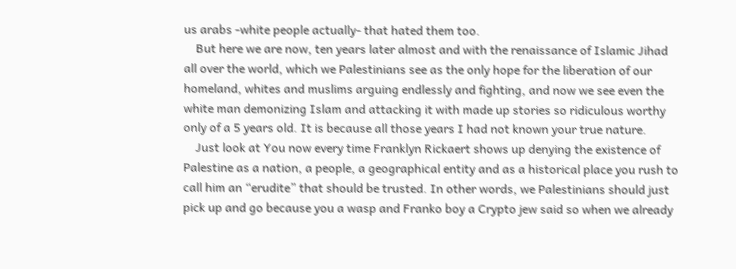us arabs -white people actually- that hated them too.
    But here we are now, ten years later almost and with the renaissance of Islamic Jihad all over the world, which we Palestinians see as the only hope for the liberation of our homeland, whites and muslims arguing endlessly and fighting, and now we see even the white man demonizing Islam and attacking it with made up stories so ridiculous worthy only of a 5 years old. It is because all those years I had not known your true nature.
    Just look at You now every time Franklyn Rickaert shows up denying the existence of Palestine as a nation, a people, a geographical entity and as a historical place you rush to call him an “erudite” that should be trusted. In other words, we Palestinians should just pick up and go because you a wasp and Franko boy a Crypto jew said so when we already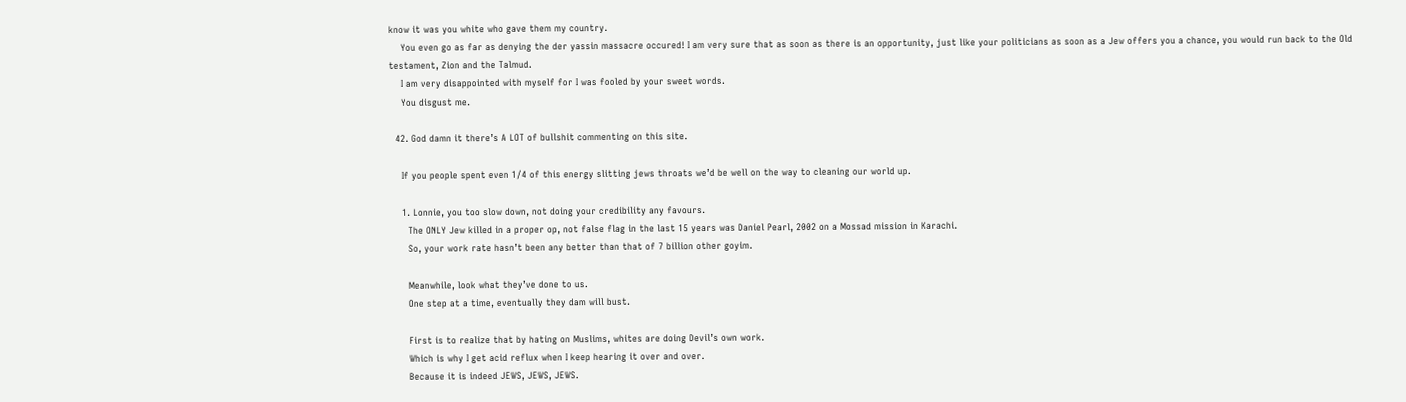know it was you white who gave them my country.
    You even go as far as denying the der yassin massacre occured! I am very sure that as soon as there is an opportunity, just like your politicians as soon as a Jew offers you a chance, you would run back to the Old testament, Zion and the Talmud.
    I am very disappointed with myself for I was fooled by your sweet words.
    You disgust me.

  42. God damn it there’s A LOT of bullshit commenting on this site.

    If you people spent even 1/4 of this energy slitting jews throats we’d be well on the way to cleaning our world up.

    1. Lonnie, you too slow down, not doing your credibility any favours.
      The ONLY Jew killed in a proper op, not false flag in the last 15 years was Daniel Pearl, 2002 on a Mossad mission in Karachi.
      So, your work rate hasn’t been any better than that of 7 billion other goyim.

      Meanwhile, look what they’ve done to us.
      One step at a time, eventually they dam will bust.

      First is to realize that by hating on Muslims, whites are doing Devil’s own work.
      Which is why I get acid reflux when I keep hearing it over and over.
      Because it is indeed JEWS, JEWS, JEWS.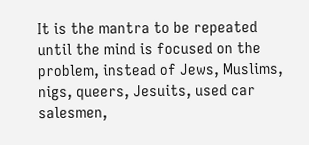It is the mantra to be repeated until the mind is focused on the problem, instead of Jews, Muslims, nigs, queers, Jesuits, used car salesmen,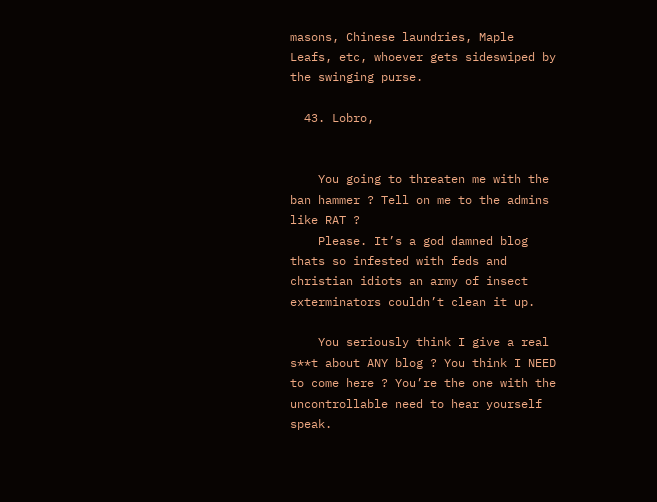masons, Chinese laundries, Maple Leafs, etc, whoever gets sideswiped by the swinging purse.

  43. Lobro,


    You going to threaten me with the ban hammer ? Tell on me to the admins like RAT ?
    Please. It’s a god damned blog thats so infested with feds and christian idiots an army of insect exterminators couldn’t clean it up.

    You seriously think I give a real s**t about ANY blog ? You think I NEED to come here ? You’re the one with the uncontrollable need to hear yourself speak.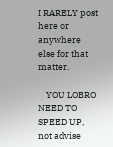I RARELY post here or anywhere else for that matter.

    YOU LOBRO NEED TO SPEED UP, not advise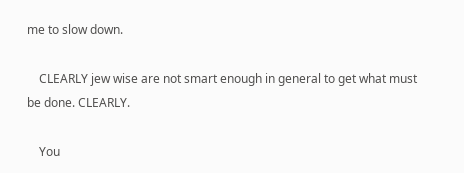me to slow down.

    CLEARLY jew wise are not smart enough in general to get what must be done. CLEARLY.

    You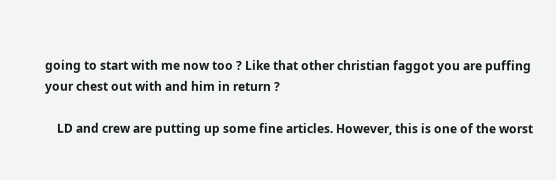going to start with me now too ? Like that other christian faggot you are puffing your chest out with and him in return ?

    LD and crew are putting up some fine articles. However, this is one of the worst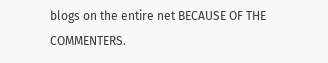blogs on the entire net BECAUSE OF THE COMMENTERS.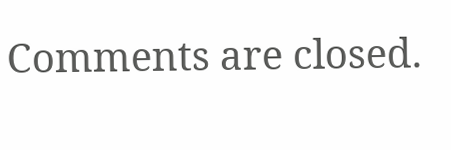Comments are closed.